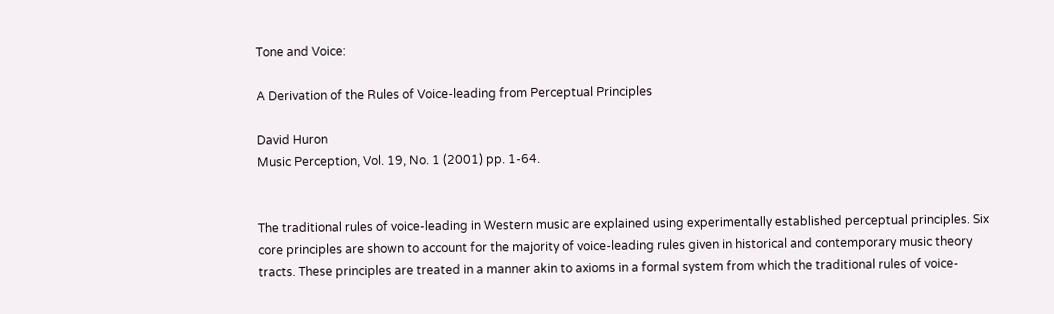Tone and Voice:

A Derivation of the Rules of Voice-leading from Perceptual Principles

David Huron
Music Perception, Vol. 19, No. 1 (2001) pp. 1-64.


The traditional rules of voice-leading in Western music are explained using experimentally established perceptual principles. Six core principles are shown to account for the majority of voice-leading rules given in historical and contemporary music theory tracts. These principles are treated in a manner akin to axioms in a formal system from which the traditional rules of voice-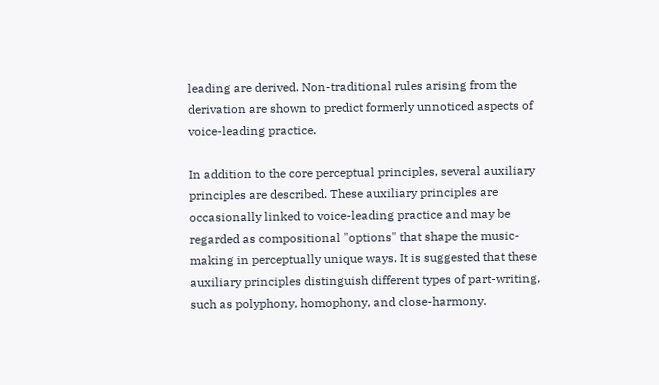leading are derived. Non-traditional rules arising from the derivation are shown to predict formerly unnoticed aspects of voice-leading practice.

In addition to the core perceptual principles, several auxiliary principles are described. These auxiliary principles are occasionally linked to voice-leading practice and may be regarded as compositional "options" that shape the music-making in perceptually unique ways. It is suggested that these auxiliary principles distinguish different types of part-writing, such as polyphony, homophony, and close-harmony.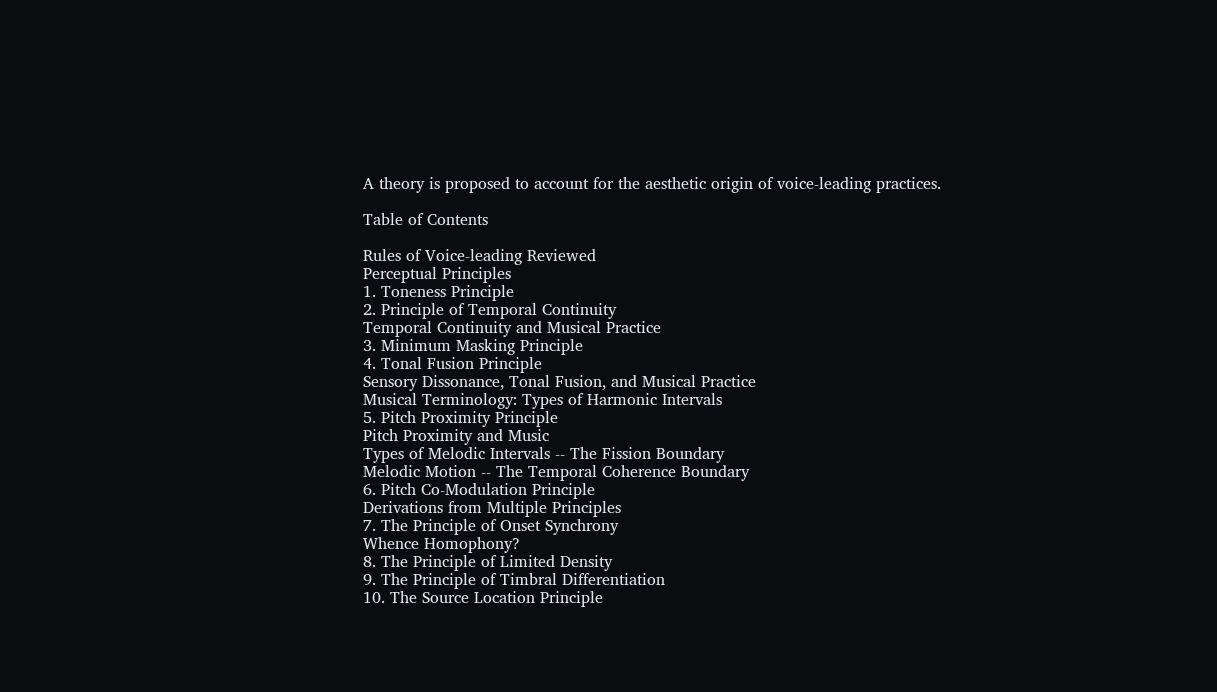A theory is proposed to account for the aesthetic origin of voice-leading practices.

Table of Contents

Rules of Voice-leading Reviewed
Perceptual Principles
1. Toneness Principle
2. Principle of Temporal Continuity
Temporal Continuity and Musical Practice
3. Minimum Masking Principle
4. Tonal Fusion Principle
Sensory Dissonance, Tonal Fusion, and Musical Practice
Musical Terminology: Types of Harmonic Intervals
5. Pitch Proximity Principle
Pitch Proximity and Music
Types of Melodic Intervals -- The Fission Boundary
Melodic Motion -- The Temporal Coherence Boundary
6. Pitch Co-Modulation Principle
Derivations from Multiple Principles
7. The Principle of Onset Synchrony
Whence Homophony?
8. The Principle of Limited Density
9. The Principle of Timbral Differentiation
10. The Source Location Principle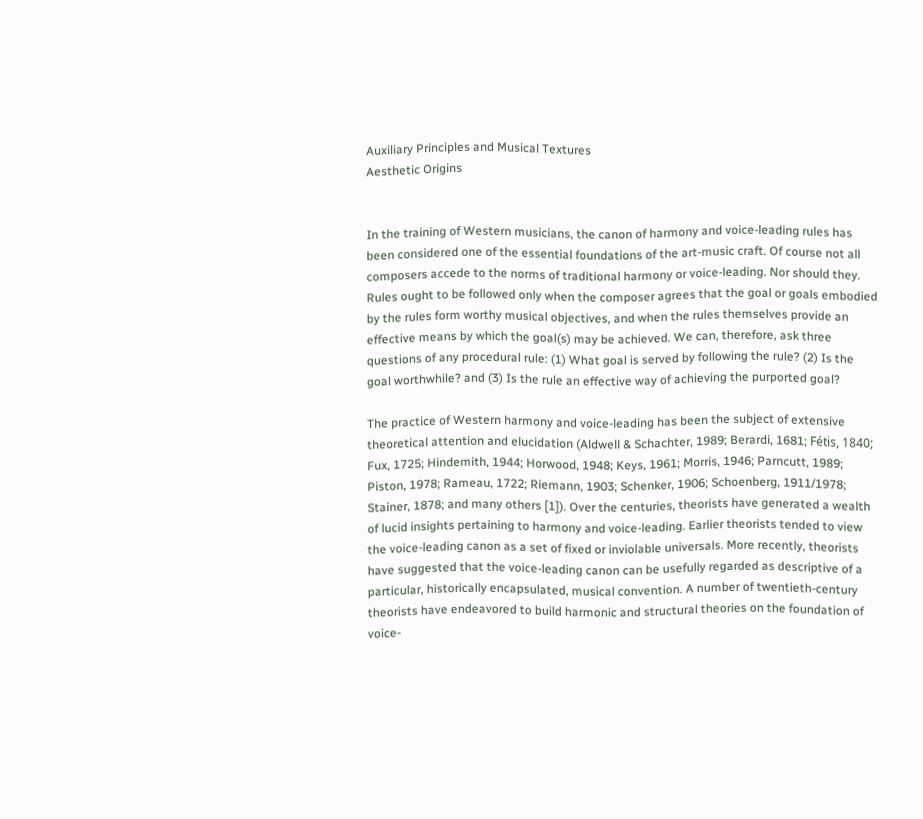Auxiliary Principles and Musical Textures
Aesthetic Origins


In the training of Western musicians, the canon of harmony and voice-leading rules has been considered one of the essential foundations of the art-music craft. Of course not all composers accede to the norms of traditional harmony or voice-leading. Nor should they. Rules ought to be followed only when the composer agrees that the goal or goals embodied by the rules form worthy musical objectives, and when the rules themselves provide an effective means by which the goal(s) may be achieved. We can, therefore, ask three questions of any procedural rule: (1) What goal is served by following the rule? (2) Is the goal worthwhile? and (3) Is the rule an effective way of achieving the purported goal?

The practice of Western harmony and voice-leading has been the subject of extensive theoretical attention and elucidation (Aldwell & Schachter, 1989; Berardi, 1681; Fétis, 1840; Fux, 1725; Hindemith, 1944; Horwood, 1948; Keys, 1961; Morris, 1946; Parncutt, 1989; Piston, 1978; Rameau, 1722; Riemann, 1903; Schenker, 1906; Schoenberg, 1911/1978; Stainer, 1878; and many others [1]). Over the centuries, theorists have generated a wealth of lucid insights pertaining to harmony and voice-leading. Earlier theorists tended to view the voice-leading canon as a set of fixed or inviolable universals. More recently, theorists have suggested that the voice-leading canon can be usefully regarded as descriptive of a particular, historically encapsulated, musical convention. A number of twentieth-century theorists have endeavored to build harmonic and structural theories on the foundation of voice-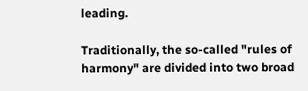leading.

Traditionally, the so-called "rules of harmony" are divided into two broad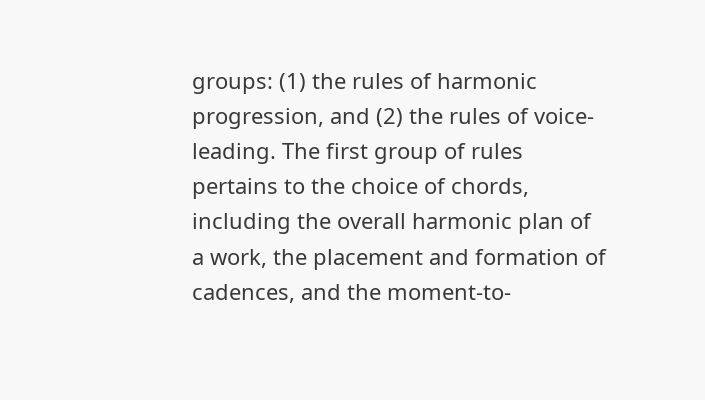groups: (1) the rules of harmonic progression, and (2) the rules of voice-leading. The first group of rules pertains to the choice of chords, including the overall harmonic plan of a work, the placement and formation of cadences, and the moment-to-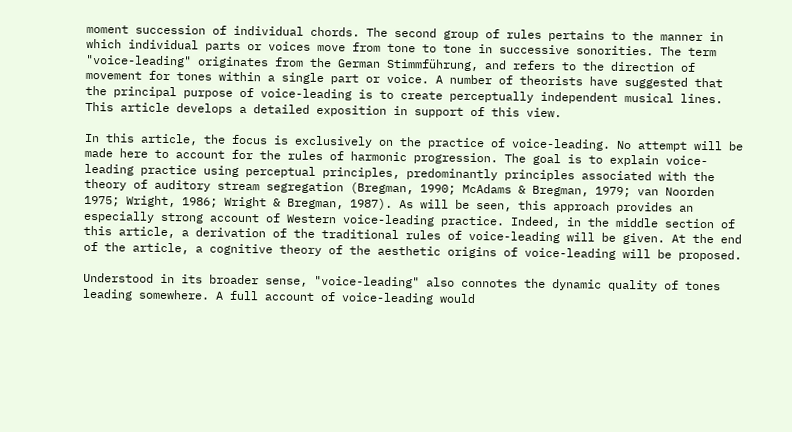moment succession of individual chords. The second group of rules pertains to the manner in which individual parts or voices move from tone to tone in successive sonorities. The term "voice-leading" originates from the German Stimmführung, and refers to the direction of movement for tones within a single part or voice. A number of theorists have suggested that the principal purpose of voice-leading is to create perceptually independent musical lines. This article develops a detailed exposition in support of this view.

In this article, the focus is exclusively on the practice of voice-leading. No attempt will be made here to account for the rules of harmonic progression. The goal is to explain voice-leading practice using perceptual principles, predominantly principles associated with the theory of auditory stream segregation (Bregman, 1990; McAdams & Bregman, 1979; van Noorden 1975; Wright, 1986; Wright & Bregman, 1987). As will be seen, this approach provides an especially strong account of Western voice-leading practice. Indeed, in the middle section of this article, a derivation of the traditional rules of voice-leading will be given. At the end of the article, a cognitive theory of the aesthetic origins of voice-leading will be proposed.

Understood in its broader sense, "voice-leading" also connotes the dynamic quality of tones leading somewhere. A full account of voice-leading would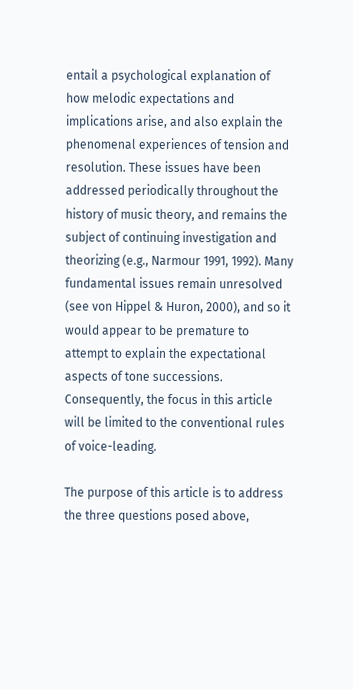entail a psychological explanation of how melodic expectations and implications arise, and also explain the phenomenal experiences of tension and resolution. These issues have been addressed periodically throughout the history of music theory, and remains the subject of continuing investigation and theorizing (e.g., Narmour 1991, 1992). Many fundamental issues remain unresolved (see von Hippel & Huron, 2000), and so it would appear to be premature to attempt to explain the expectational aspects of tone successions. Consequently, the focus in this article will be limited to the conventional rules of voice-leading.

The purpose of this article is to address the three questions posed above,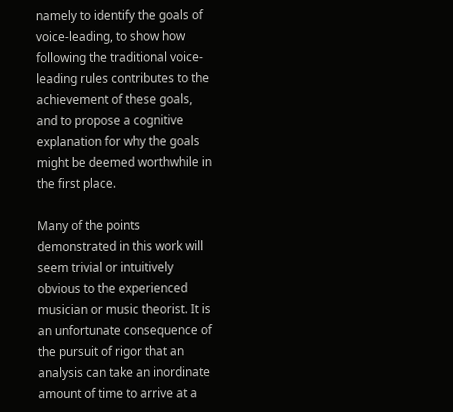namely to identify the goals of voice-leading, to show how following the traditional voice-leading rules contributes to the achievement of these goals, and to propose a cognitive explanation for why the goals might be deemed worthwhile in the first place.

Many of the points demonstrated in this work will seem trivial or intuitively obvious to the experienced musician or music theorist. It is an unfortunate consequence of the pursuit of rigor that an analysis can take an inordinate amount of time to arrive at a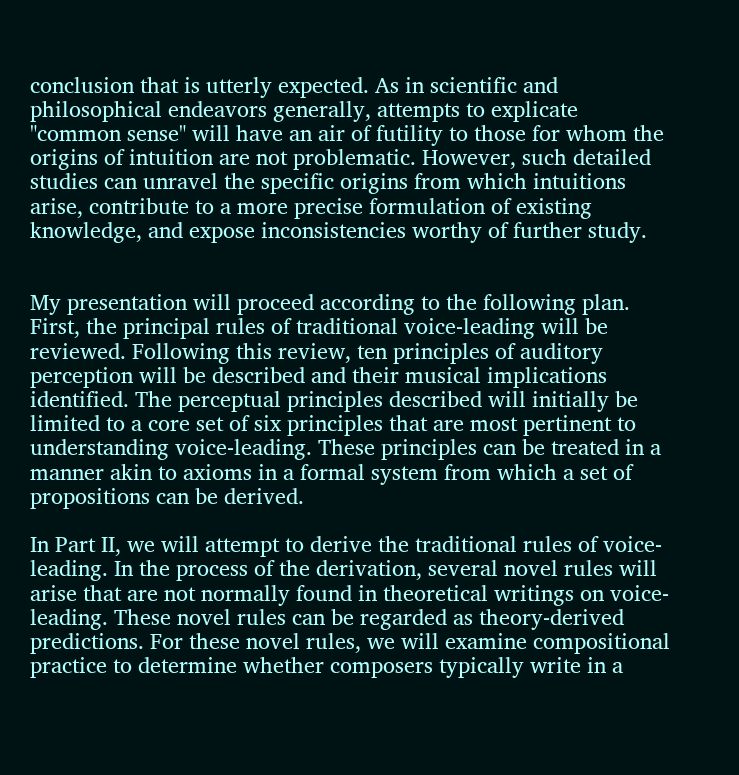conclusion that is utterly expected. As in scientific and philosophical endeavors generally, attempts to explicate "common sense" will have an air of futility to those for whom the origins of intuition are not problematic. However, such detailed studies can unravel the specific origins from which intuitions arise, contribute to a more precise formulation of existing knowledge, and expose inconsistencies worthy of further study.


My presentation will proceed according to the following plan. First, the principal rules of traditional voice-leading will be reviewed. Following this review, ten principles of auditory perception will be described and their musical implications identified. The perceptual principles described will initially be limited to a core set of six principles that are most pertinent to understanding voice-leading. These principles can be treated in a manner akin to axioms in a formal system from which a set of propositions can be derived.

In Part II, we will attempt to derive the traditional rules of voice-leading. In the process of the derivation, several novel rules will arise that are not normally found in theoretical writings on voice-leading. These novel rules can be regarded as theory-derived predictions. For these novel rules, we will examine compositional practice to determine whether composers typically write in a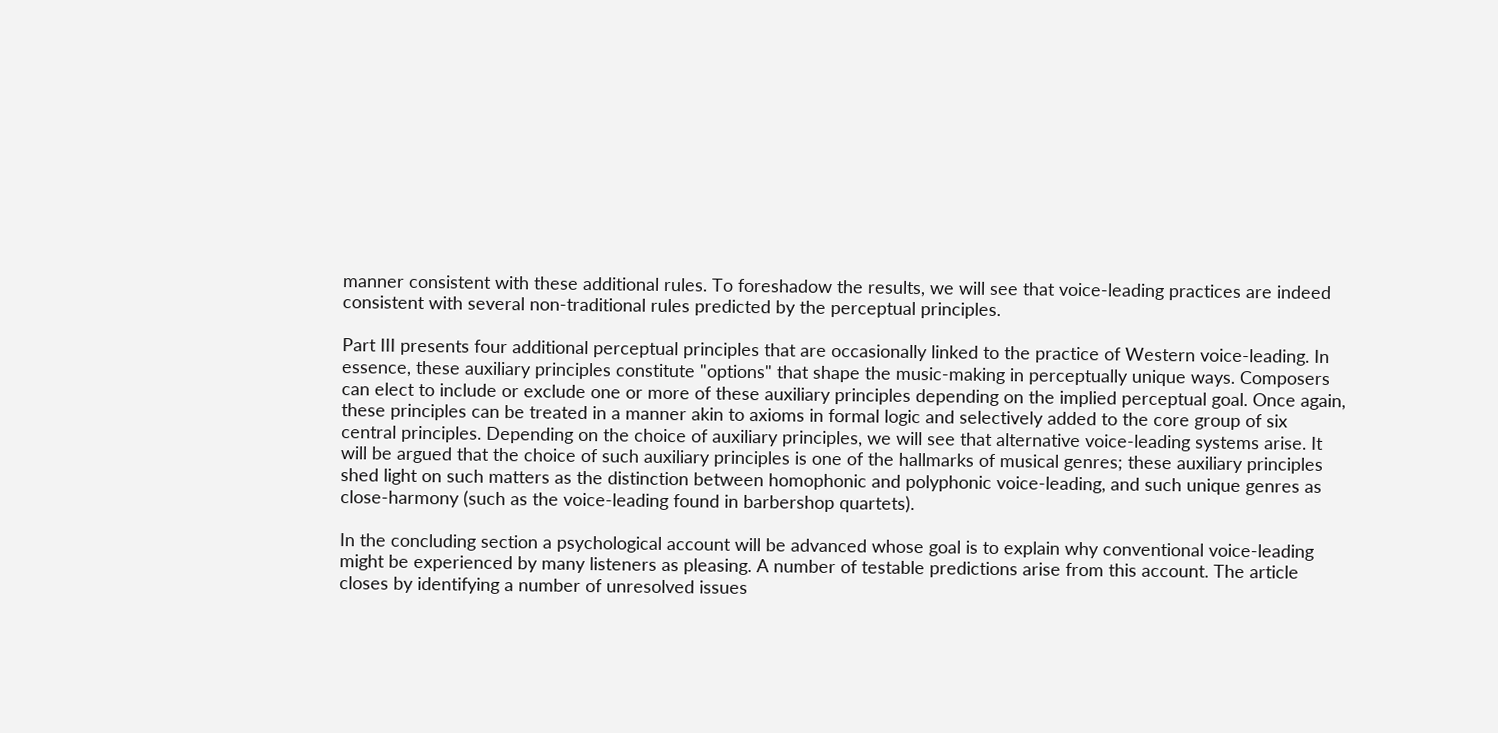manner consistent with these additional rules. To foreshadow the results, we will see that voice-leading practices are indeed consistent with several non-traditional rules predicted by the perceptual principles.

Part III presents four additional perceptual principles that are occasionally linked to the practice of Western voice-leading. In essence, these auxiliary principles constitute "options" that shape the music-making in perceptually unique ways. Composers can elect to include or exclude one or more of these auxiliary principles depending on the implied perceptual goal. Once again, these principles can be treated in a manner akin to axioms in formal logic and selectively added to the core group of six central principles. Depending on the choice of auxiliary principles, we will see that alternative voice-leading systems arise. It will be argued that the choice of such auxiliary principles is one of the hallmarks of musical genres; these auxiliary principles shed light on such matters as the distinction between homophonic and polyphonic voice-leading, and such unique genres as close-harmony (such as the voice-leading found in barbershop quartets).

In the concluding section a psychological account will be advanced whose goal is to explain why conventional voice-leading might be experienced by many listeners as pleasing. A number of testable predictions arise from this account. The article closes by identifying a number of unresolved issues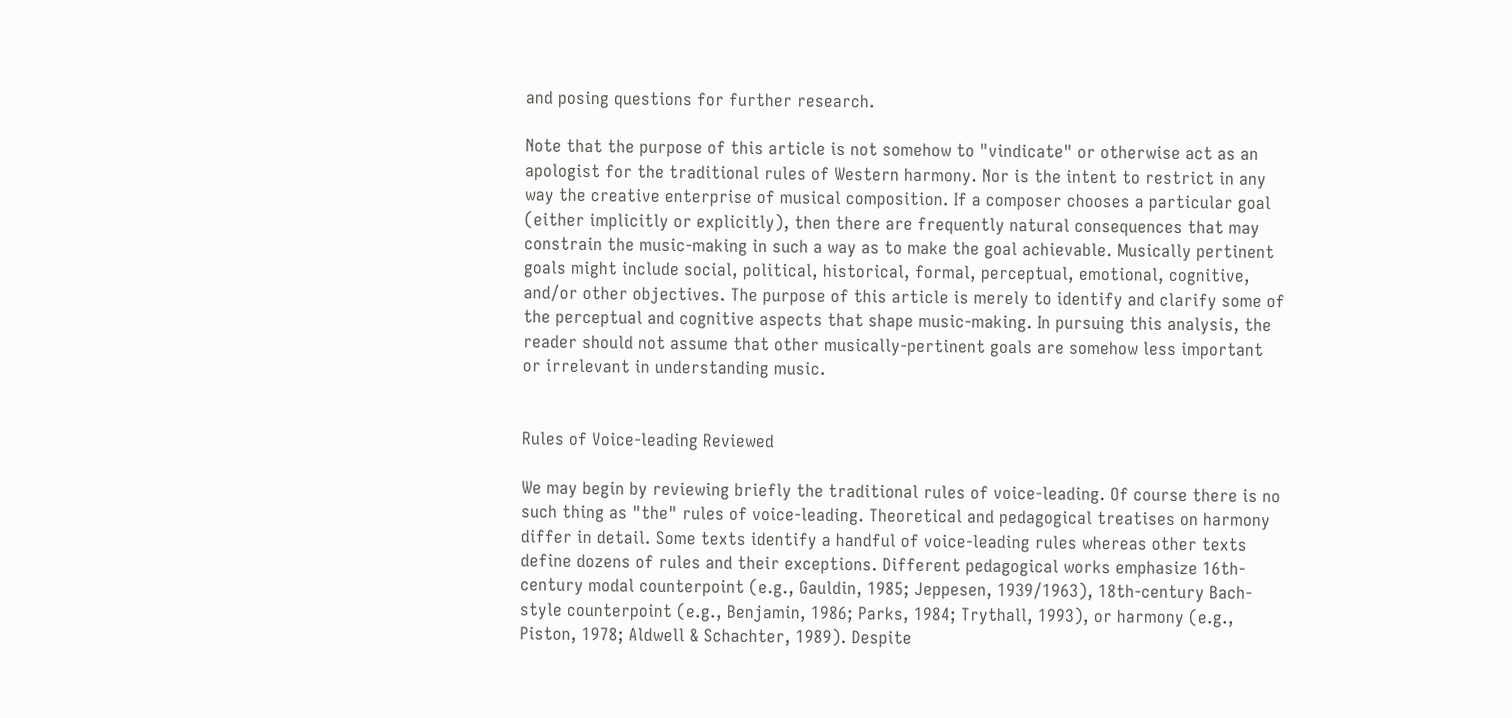and posing questions for further research.

Note that the purpose of this article is not somehow to "vindicate" or otherwise act as an apologist for the traditional rules of Western harmony. Nor is the intent to restrict in any way the creative enterprise of musical composition. If a composer chooses a particular goal (either implicitly or explicitly), then there are frequently natural consequences that may constrain the music-making in such a way as to make the goal achievable. Musically pertinent goals might include social, political, historical, formal, perceptual, emotional, cognitive, and/or other objectives. The purpose of this article is merely to identify and clarify some of the perceptual and cognitive aspects that shape music-making. In pursuing this analysis, the reader should not assume that other musically-pertinent goals are somehow less important or irrelevant in understanding music.


Rules of Voice-leading Reviewed

We may begin by reviewing briefly the traditional rules of voice-leading. Of course there is no such thing as "the" rules of voice-leading. Theoretical and pedagogical treatises on harmony differ in detail. Some texts identify a handful of voice-leading rules whereas other texts define dozens of rules and their exceptions. Different pedagogical works emphasize 16th-century modal counterpoint (e.g., Gauldin, 1985; Jeppesen, 1939/1963), 18th-century Bach-style counterpoint (e.g., Benjamin, 1986; Parks, 1984; Trythall, 1993), or harmony (e.g., Piston, 1978; Aldwell & Schachter, 1989). Despite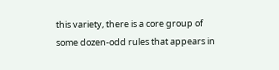this variety, there is a core group of some dozen-odd rules that appears in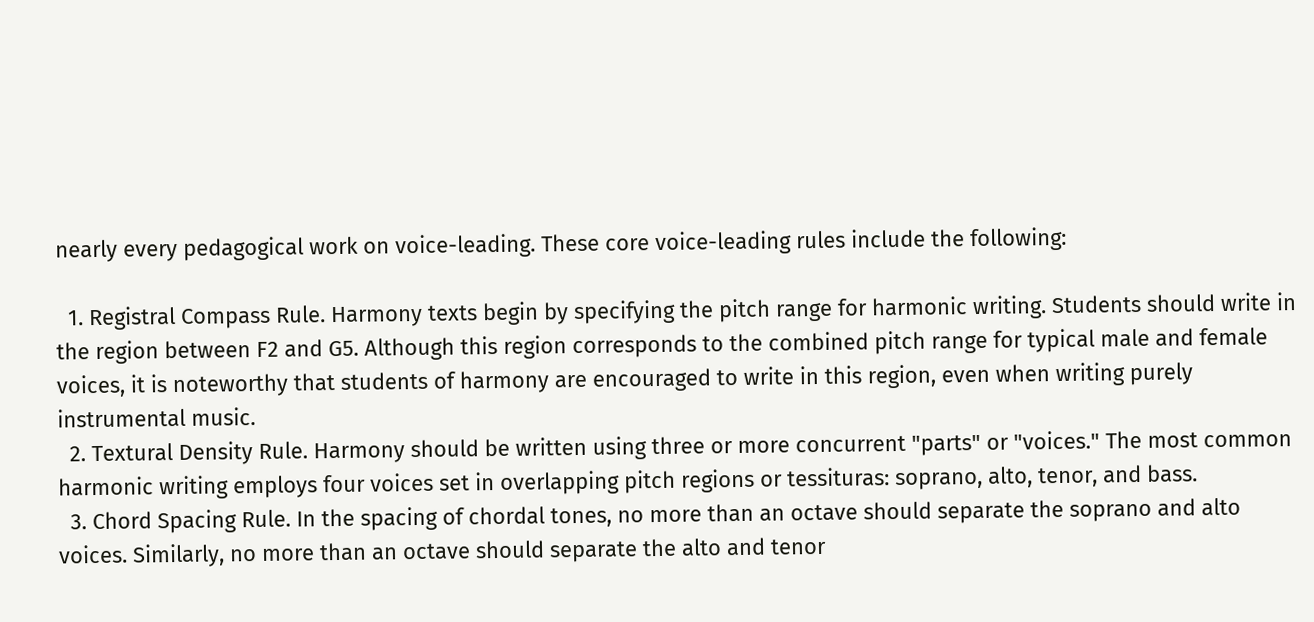nearly every pedagogical work on voice-leading. These core voice-leading rules include the following:

  1. Registral Compass Rule. Harmony texts begin by specifying the pitch range for harmonic writing. Students should write in the region between F2 and G5. Although this region corresponds to the combined pitch range for typical male and female voices, it is noteworthy that students of harmony are encouraged to write in this region, even when writing purely instrumental music.
  2. Textural Density Rule. Harmony should be written using three or more concurrent "parts" or "voices." The most common harmonic writing employs four voices set in overlapping pitch regions or tessituras: soprano, alto, tenor, and bass.
  3. Chord Spacing Rule. In the spacing of chordal tones, no more than an octave should separate the soprano and alto voices. Similarly, no more than an octave should separate the alto and tenor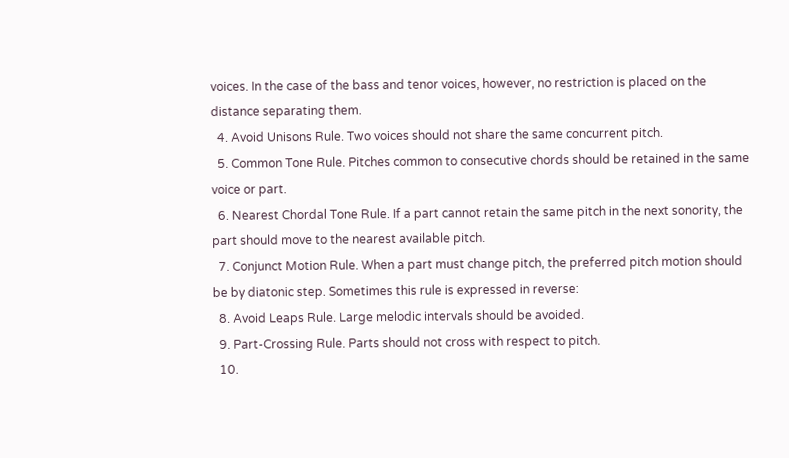voices. In the case of the bass and tenor voices, however, no restriction is placed on the distance separating them.
  4. Avoid Unisons Rule. Two voices should not share the same concurrent pitch.
  5. Common Tone Rule. Pitches common to consecutive chords should be retained in the same voice or part.
  6. Nearest Chordal Tone Rule. If a part cannot retain the same pitch in the next sonority, the part should move to the nearest available pitch.
  7. Conjunct Motion Rule. When a part must change pitch, the preferred pitch motion should be by diatonic step. Sometimes this rule is expressed in reverse:
  8. Avoid Leaps Rule. Large melodic intervals should be avoided.
  9. Part-Crossing Rule. Parts should not cross with respect to pitch.
  10.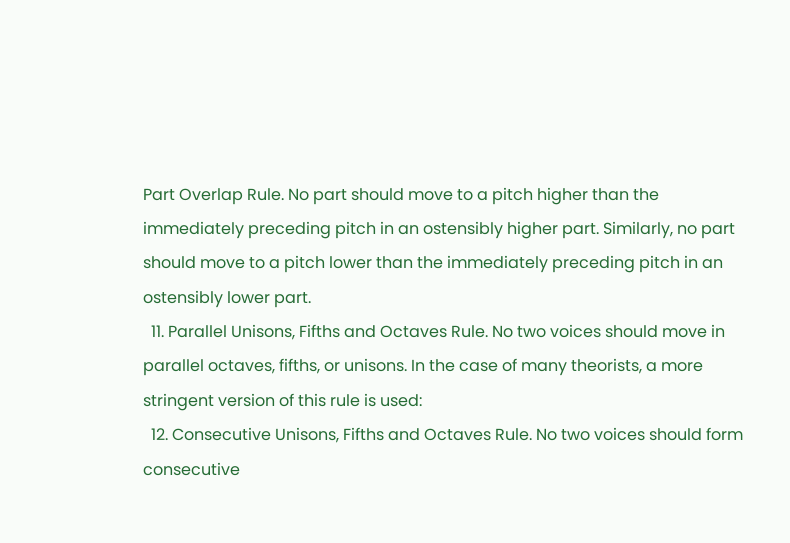Part Overlap Rule. No part should move to a pitch higher than the immediately preceding pitch in an ostensibly higher part. Similarly, no part should move to a pitch lower than the immediately preceding pitch in an ostensibly lower part.
  11. Parallel Unisons, Fifths and Octaves Rule. No two voices should move in parallel octaves, fifths, or unisons. In the case of many theorists, a more stringent version of this rule is used:
  12. Consecutive Unisons, Fifths and Octaves Rule. No two voices should form consecutive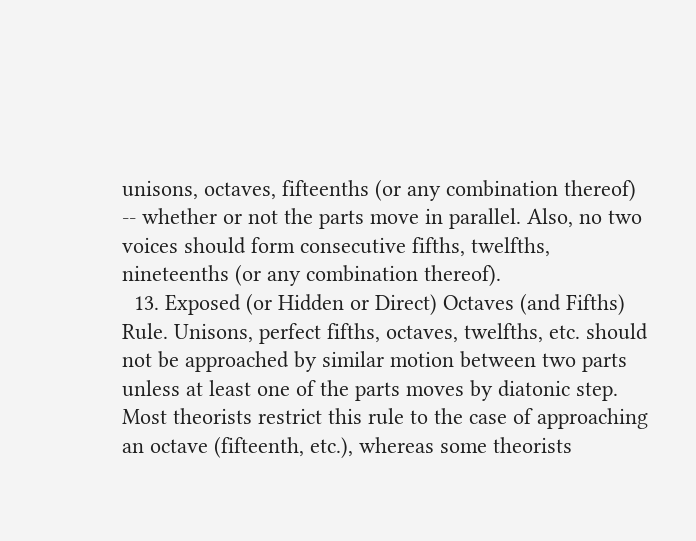unisons, octaves, fifteenths (or any combination thereof) -- whether or not the parts move in parallel. Also, no two voices should form consecutive fifths, twelfths, nineteenths (or any combination thereof).
  13. Exposed (or Hidden or Direct) Octaves (and Fifths) Rule. Unisons, perfect fifths, octaves, twelfths, etc. should not be approached by similar motion between two parts unless at least one of the parts moves by diatonic step. Most theorists restrict this rule to the case of approaching an octave (fifteenth, etc.), whereas some theorists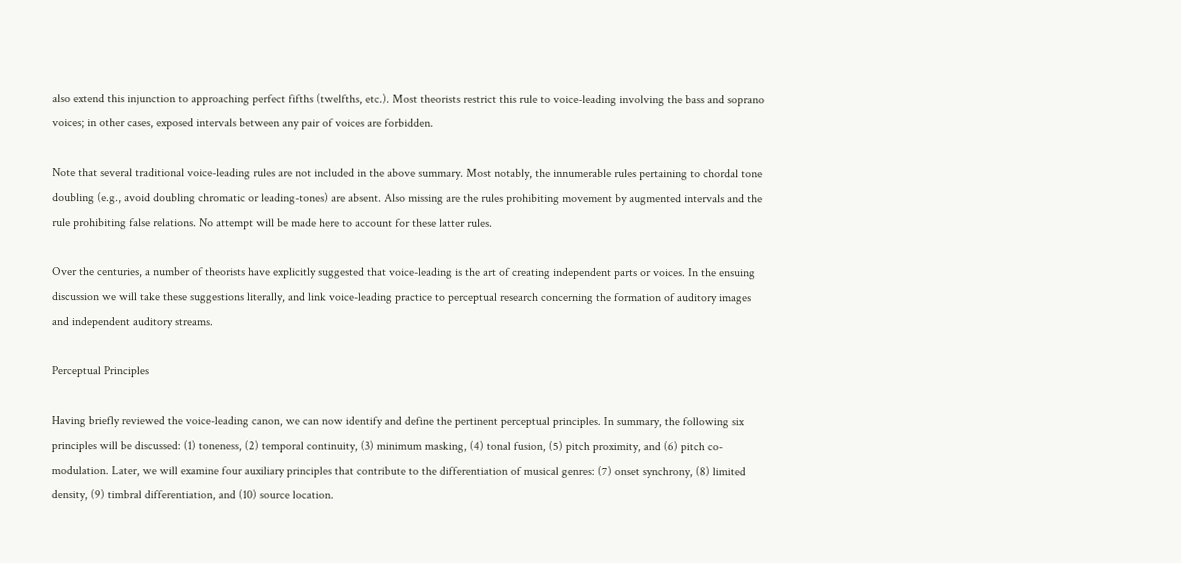also extend this injunction to approaching perfect fifths (twelfths, etc.). Most theorists restrict this rule to voice-leading involving the bass and soprano voices; in other cases, exposed intervals between any pair of voices are forbidden.

Note that several traditional voice-leading rules are not included in the above summary. Most notably, the innumerable rules pertaining to chordal tone doubling (e.g., avoid doubling chromatic or leading-tones) are absent. Also missing are the rules prohibiting movement by augmented intervals and the rule prohibiting false relations. No attempt will be made here to account for these latter rules.

Over the centuries, a number of theorists have explicitly suggested that voice-leading is the art of creating independent parts or voices. In the ensuing discussion we will take these suggestions literally, and link voice-leading practice to perceptual research concerning the formation of auditory images and independent auditory streams.

Perceptual Principles

Having briefly reviewed the voice-leading canon, we can now identify and define the pertinent perceptual principles. In summary, the following six principles will be discussed: (1) toneness, (2) temporal continuity, (3) minimum masking, (4) tonal fusion, (5) pitch proximity, and (6) pitch co-modulation. Later, we will examine four auxiliary principles that contribute to the differentiation of musical genres: (7) onset synchrony, (8) limited density, (9) timbral differentiation, and (10) source location.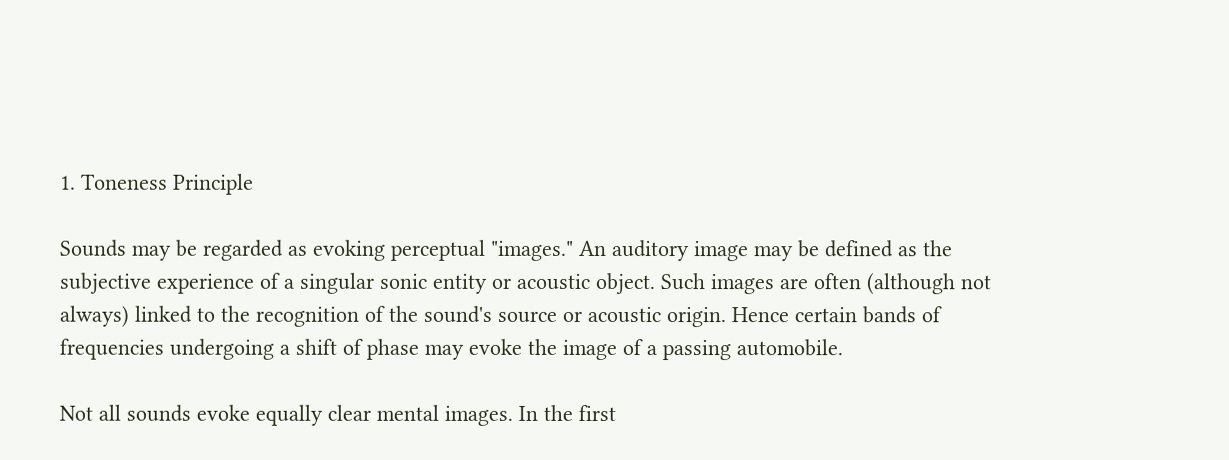1. Toneness Principle

Sounds may be regarded as evoking perceptual "images." An auditory image may be defined as the subjective experience of a singular sonic entity or acoustic object. Such images are often (although not always) linked to the recognition of the sound's source or acoustic origin. Hence certain bands of frequencies undergoing a shift of phase may evoke the image of a passing automobile.

Not all sounds evoke equally clear mental images. In the first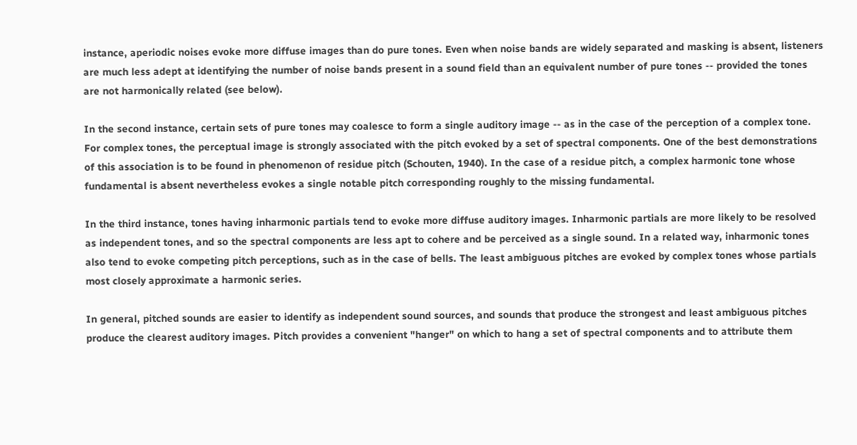instance, aperiodic noises evoke more diffuse images than do pure tones. Even when noise bands are widely separated and masking is absent, listeners are much less adept at identifying the number of noise bands present in a sound field than an equivalent number of pure tones -- provided the tones are not harmonically related (see below).

In the second instance, certain sets of pure tones may coalesce to form a single auditory image -- as in the case of the perception of a complex tone. For complex tones, the perceptual image is strongly associated with the pitch evoked by a set of spectral components. One of the best demonstrations of this association is to be found in phenomenon of residue pitch (Schouten, 1940). In the case of a residue pitch, a complex harmonic tone whose fundamental is absent nevertheless evokes a single notable pitch corresponding roughly to the missing fundamental.

In the third instance, tones having inharmonic partials tend to evoke more diffuse auditory images. Inharmonic partials are more likely to be resolved as independent tones, and so the spectral components are less apt to cohere and be perceived as a single sound. In a related way, inharmonic tones also tend to evoke competing pitch perceptions, such as in the case of bells. The least ambiguous pitches are evoked by complex tones whose partials most closely approximate a harmonic series.

In general, pitched sounds are easier to identify as independent sound sources, and sounds that produce the strongest and least ambiguous pitches produce the clearest auditory images. Pitch provides a convenient "hanger" on which to hang a set of spectral components and to attribute them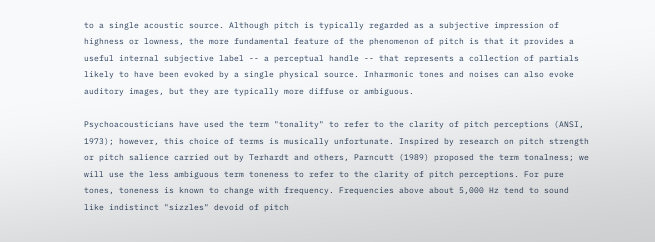to a single acoustic source. Although pitch is typically regarded as a subjective impression of highness or lowness, the more fundamental feature of the phenomenon of pitch is that it provides a useful internal subjective label -- a perceptual handle -- that represents a collection of partials likely to have been evoked by a single physical source. Inharmonic tones and noises can also evoke auditory images, but they are typically more diffuse or ambiguous.

Psychoacousticians have used the term "tonality" to refer to the clarity of pitch perceptions (ANSI, 1973); however, this choice of terms is musically unfortunate. Inspired by research on pitch strength or pitch salience carried out by Terhardt and others, Parncutt (1989) proposed the term tonalness; we will use the less ambiguous term toneness to refer to the clarity of pitch perceptions. For pure tones, toneness is known to change with frequency. Frequencies above about 5,000 Hz tend to sound like indistinct "sizzles" devoid of pitch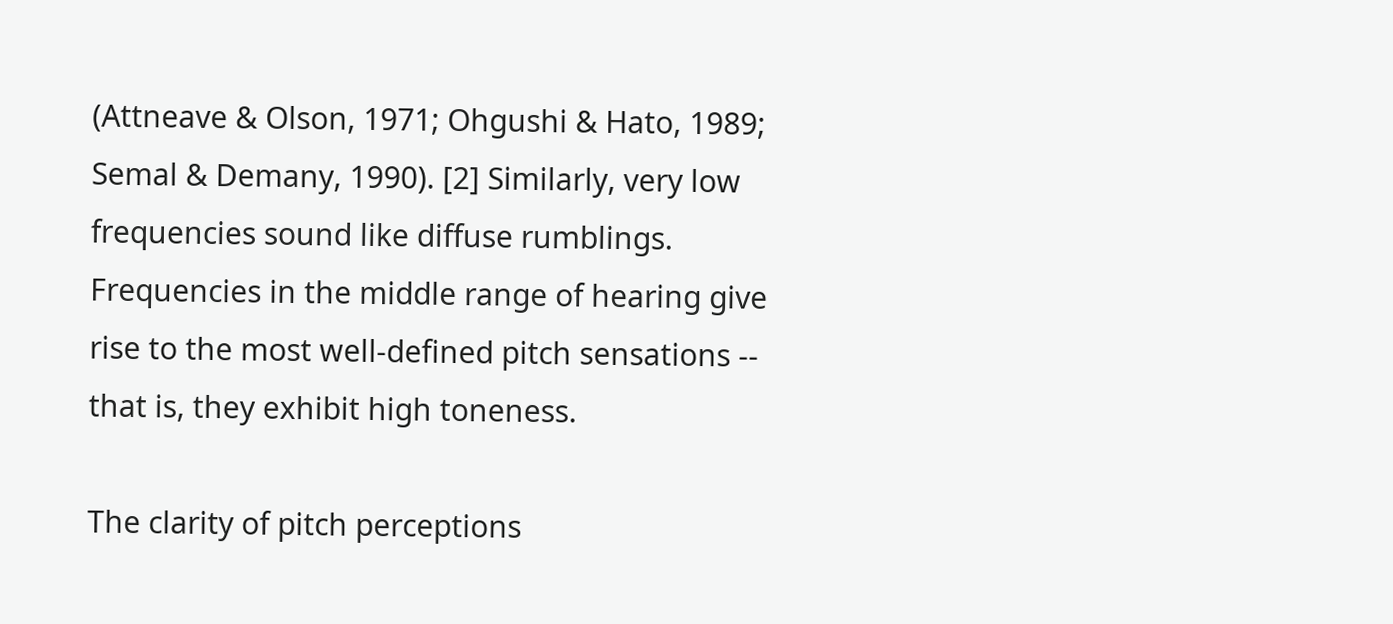(Attneave & Olson, 1971; Ohgushi & Hato, 1989; Semal & Demany, 1990). [2] Similarly, very low frequencies sound like diffuse rumblings. Frequencies in the middle range of hearing give rise to the most well-defined pitch sensations -- that is, they exhibit high toneness.

The clarity of pitch perceptions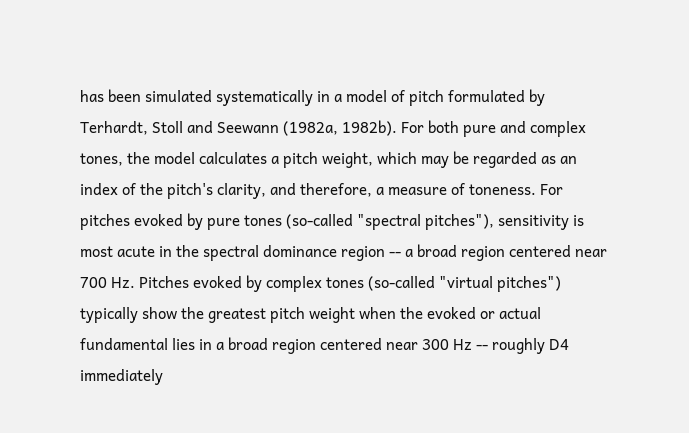has been simulated systematically in a model of pitch formulated by Terhardt, Stoll and Seewann (1982a, 1982b). For both pure and complex tones, the model calculates a pitch weight, which may be regarded as an index of the pitch's clarity, and therefore, a measure of toneness. For pitches evoked by pure tones (so-called "spectral pitches"), sensitivity is most acute in the spectral dominance region -- a broad region centered near 700 Hz. Pitches evoked by complex tones (so-called "virtual pitches") typically show the greatest pitch weight when the evoked or actual fundamental lies in a broad region centered near 300 Hz -- roughly D4 immediately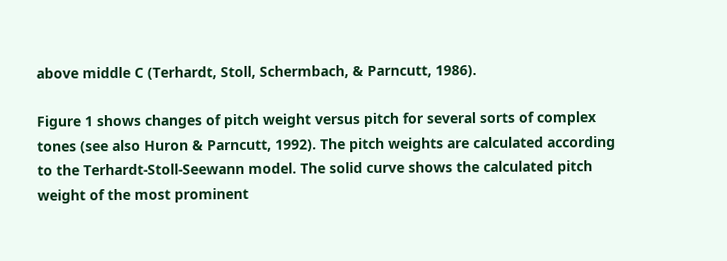above middle C (Terhardt, Stoll, Schermbach, & Parncutt, 1986).

Figure 1 shows changes of pitch weight versus pitch for several sorts of complex tones (see also Huron & Parncutt, 1992). The pitch weights are calculated according to the Terhardt-Stoll-Seewann model. The solid curve shows the calculated pitch weight of the most prominent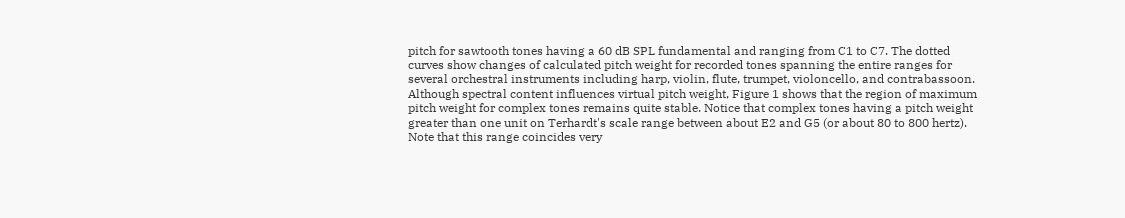pitch for sawtooth tones having a 60 dB SPL fundamental and ranging from C1 to C7. The dotted curves show changes of calculated pitch weight for recorded tones spanning the entire ranges for several orchestral instruments including harp, violin, flute, trumpet, violoncello, and contrabassoon. Although spectral content influences virtual pitch weight, Figure 1 shows that the region of maximum pitch weight for complex tones remains quite stable. Notice that complex tones having a pitch weight greater than one unit on Terhardt's scale range between about E2 and G5 (or about 80 to 800 hertz). Note that this range coincides very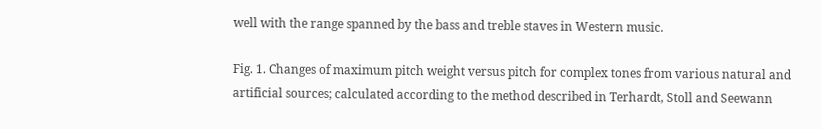well with the range spanned by the bass and treble staves in Western music.

Fig. 1. Changes of maximum pitch weight versus pitch for complex tones from various natural and artificial sources; calculated according to the method described in Terhardt, Stoll and Seewann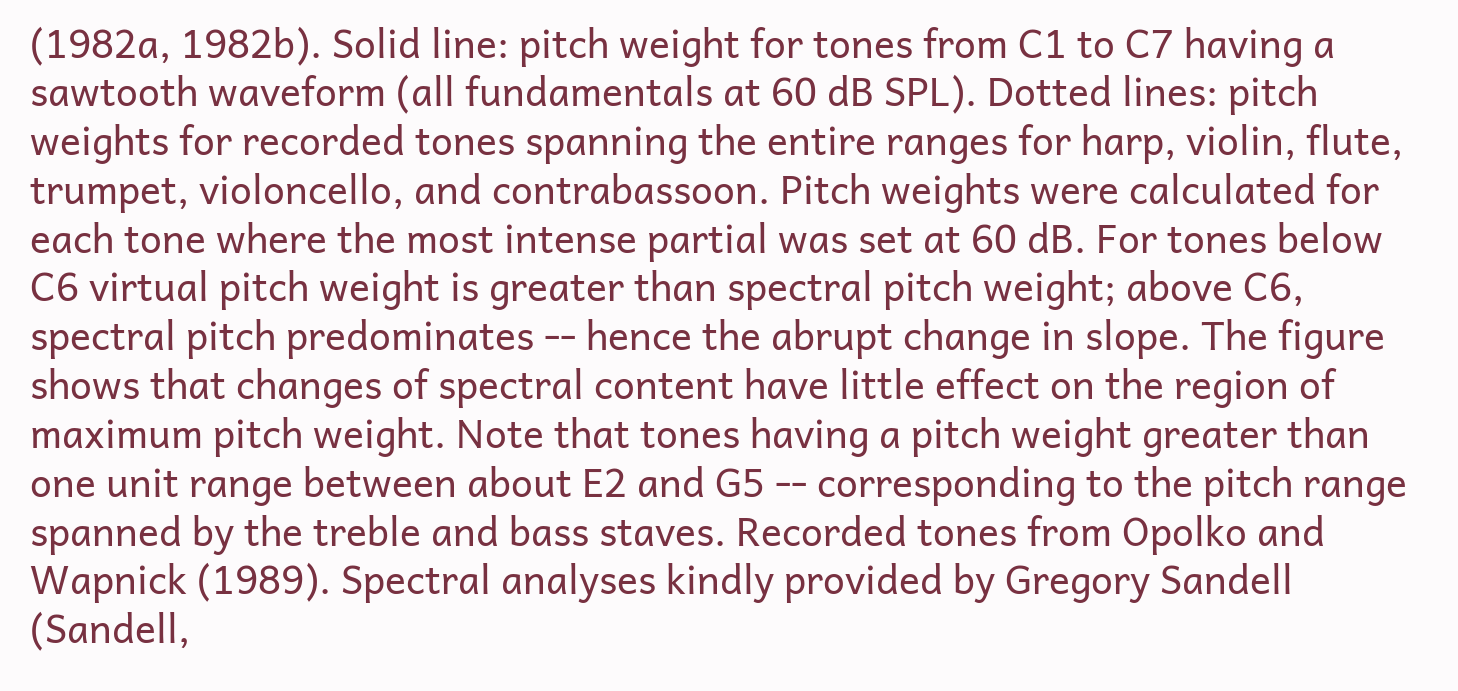(1982a, 1982b). Solid line: pitch weight for tones from C1 to C7 having a sawtooth waveform (all fundamentals at 60 dB SPL). Dotted lines: pitch weights for recorded tones spanning the entire ranges for harp, violin, flute, trumpet, violoncello, and contrabassoon. Pitch weights were calculated for each tone where the most intense partial was set at 60 dB. For tones below C6 virtual pitch weight is greater than spectral pitch weight; above C6, spectral pitch predominates -- hence the abrupt change in slope. The figure shows that changes of spectral content have little effect on the region of maximum pitch weight. Note that tones having a pitch weight greater than one unit range between about E2 and G5 -- corresponding to the pitch range spanned by the treble and bass staves. Recorded tones from Opolko and Wapnick (1989). Spectral analyses kindly provided by Gregory Sandell (Sandell,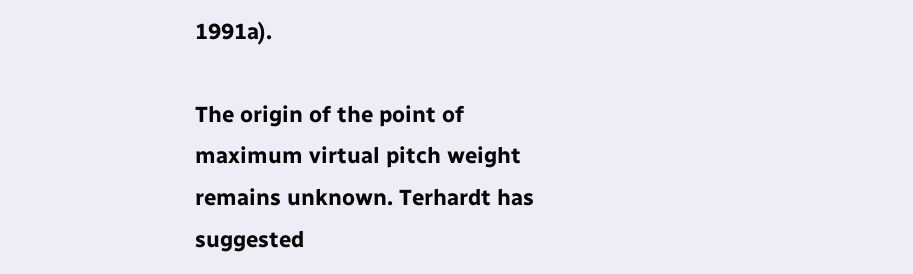1991a).

The origin of the point of maximum virtual pitch weight remains unknown. Terhardt has suggested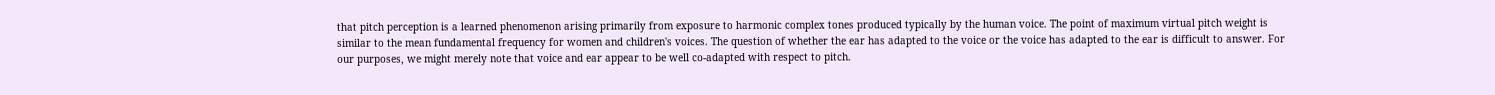that pitch perception is a learned phenomenon arising primarily from exposure to harmonic complex tones produced typically by the human voice. The point of maximum virtual pitch weight is similar to the mean fundamental frequency for women and children's voices. The question of whether the ear has adapted to the voice or the voice has adapted to the ear is difficult to answer. For our purposes, we might merely note that voice and ear appear to be well co-adapted with respect to pitch.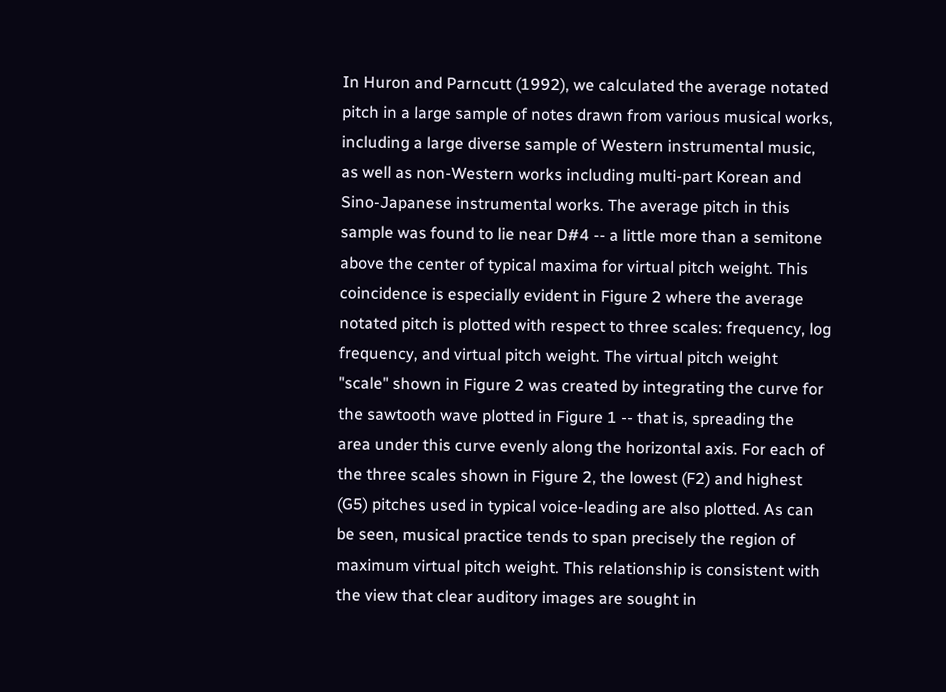In Huron and Parncutt (1992), we calculated the average notated pitch in a large sample of notes drawn from various musical works, including a large diverse sample of Western instrumental music, as well as non-Western works including multi-part Korean and Sino-Japanese instrumental works. The average pitch in this sample was found to lie near D#4 -- a little more than a semitone above the center of typical maxima for virtual pitch weight. This coincidence is especially evident in Figure 2 where the average notated pitch is plotted with respect to three scales: frequency, log frequency, and virtual pitch weight. The virtual pitch weight "scale" shown in Figure 2 was created by integrating the curve for the sawtooth wave plotted in Figure 1 -- that is, spreading the area under this curve evenly along the horizontal axis. For each of the three scales shown in Figure 2, the lowest (F2) and highest (G5) pitches used in typical voice-leading are also plotted. As can be seen, musical practice tends to span precisely the region of maximum virtual pitch weight. This relationship is consistent with the view that clear auditory images are sought in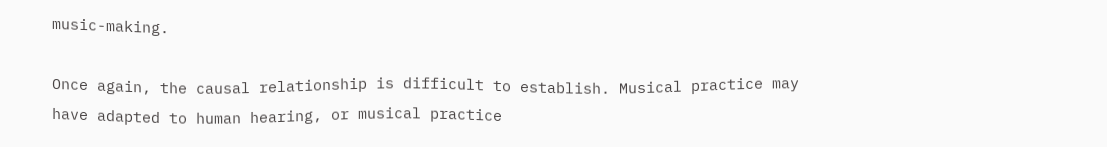music-making.

Once again, the causal relationship is difficult to establish. Musical practice may have adapted to human hearing, or musical practice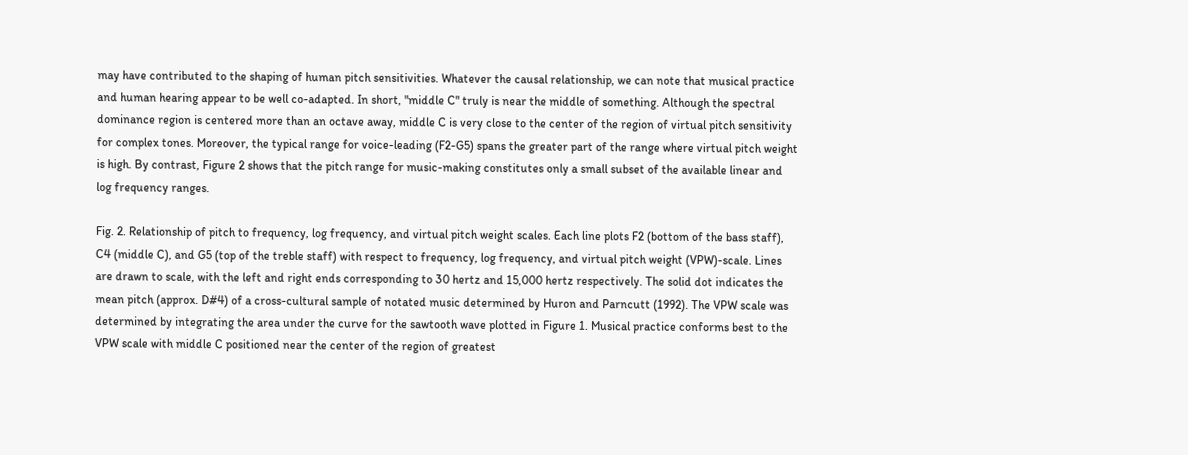may have contributed to the shaping of human pitch sensitivities. Whatever the causal relationship, we can note that musical practice and human hearing appear to be well co-adapted. In short, "middle C" truly is near the middle of something. Although the spectral dominance region is centered more than an octave away, middle C is very close to the center of the region of virtual pitch sensitivity for complex tones. Moreover, the typical range for voice-leading (F2-G5) spans the greater part of the range where virtual pitch weight is high. By contrast, Figure 2 shows that the pitch range for music-making constitutes only a small subset of the available linear and log frequency ranges.

Fig. 2. Relationship of pitch to frequency, log frequency, and virtual pitch weight scales. Each line plots F2 (bottom of the bass staff), C4 (middle C), and G5 (top of the treble staff) with respect to frequency, log frequency, and virtual pitch weight (VPW)-scale. Lines are drawn to scale, with the left and right ends corresponding to 30 hertz and 15,000 hertz respectively. The solid dot indicates the mean pitch (approx. D#4) of a cross-cultural sample of notated music determined by Huron and Parncutt (1992). The VPW scale was determined by integrating the area under the curve for the sawtooth wave plotted in Figure 1. Musical practice conforms best to the VPW scale with middle C positioned near the center of the region of greatest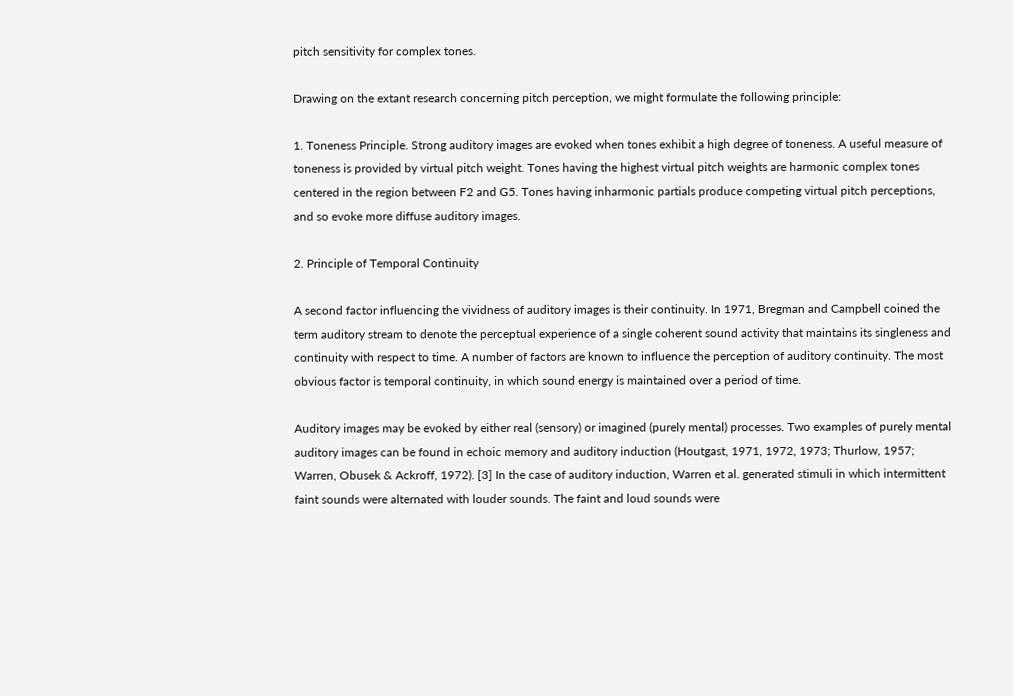pitch sensitivity for complex tones.

Drawing on the extant research concerning pitch perception, we might formulate the following principle:

1. Toneness Principle. Strong auditory images are evoked when tones exhibit a high degree of toneness. A useful measure of toneness is provided by virtual pitch weight. Tones having the highest virtual pitch weights are harmonic complex tones centered in the region between F2 and G5. Tones having inharmonic partials produce competing virtual pitch perceptions, and so evoke more diffuse auditory images.

2. Principle of Temporal Continuity

A second factor influencing the vividness of auditory images is their continuity. In 1971, Bregman and Campbell coined the term auditory stream to denote the perceptual experience of a single coherent sound activity that maintains its singleness and continuity with respect to time. A number of factors are known to influence the perception of auditory continuity. The most obvious factor is temporal continuity, in which sound energy is maintained over a period of time.

Auditory images may be evoked by either real (sensory) or imagined (purely mental) processes. Two examples of purely mental auditory images can be found in echoic memory and auditory induction (Houtgast, 1971, 1972, 1973; Thurlow, 1957; Warren, Obusek & Ackroff, 1972). [3] In the case of auditory induction, Warren et al. generated stimuli in which intermittent faint sounds were alternated with louder sounds. The faint and loud sounds were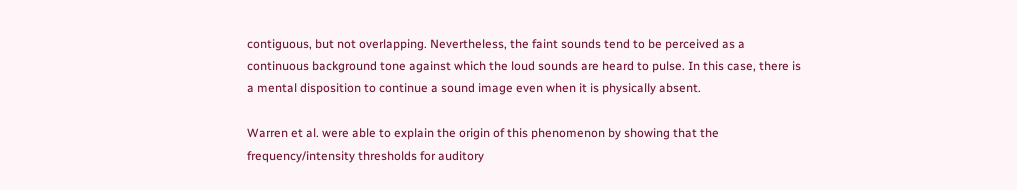contiguous, but not overlapping. Nevertheless, the faint sounds tend to be perceived as a continuous background tone against which the loud sounds are heard to pulse. In this case, there is a mental disposition to continue a sound image even when it is physically absent.

Warren et al. were able to explain the origin of this phenomenon by showing that the frequency/intensity thresholds for auditory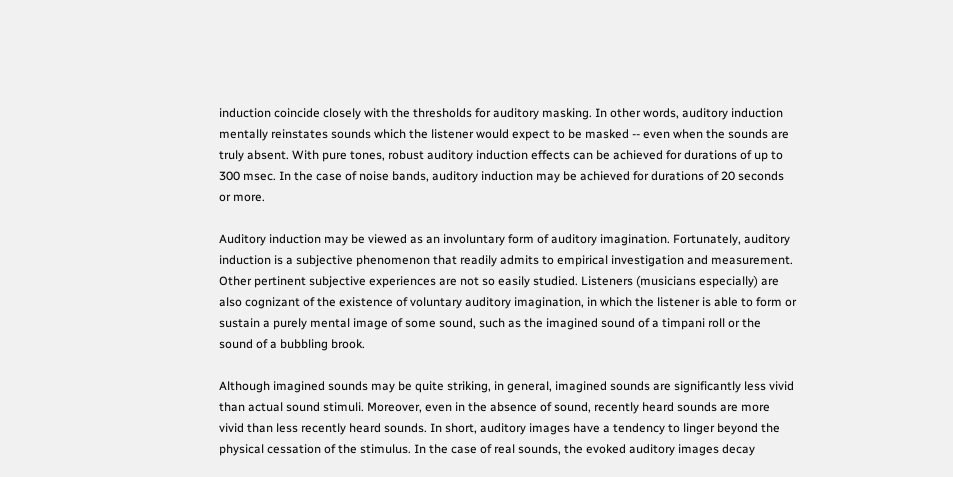induction coincide closely with the thresholds for auditory masking. In other words, auditory induction mentally reinstates sounds which the listener would expect to be masked -- even when the sounds are truly absent. With pure tones, robust auditory induction effects can be achieved for durations of up to 300 msec. In the case of noise bands, auditory induction may be achieved for durations of 20 seconds or more.

Auditory induction may be viewed as an involuntary form of auditory imagination. Fortunately, auditory induction is a subjective phenomenon that readily admits to empirical investigation and measurement. Other pertinent subjective experiences are not so easily studied. Listeners (musicians especially) are also cognizant of the existence of voluntary auditory imagination, in which the listener is able to form or sustain a purely mental image of some sound, such as the imagined sound of a timpani roll or the sound of a bubbling brook.

Although imagined sounds may be quite striking, in general, imagined sounds are significantly less vivid than actual sound stimuli. Moreover, even in the absence of sound, recently heard sounds are more vivid than less recently heard sounds. In short, auditory images have a tendency to linger beyond the physical cessation of the stimulus. In the case of real sounds, the evoked auditory images decay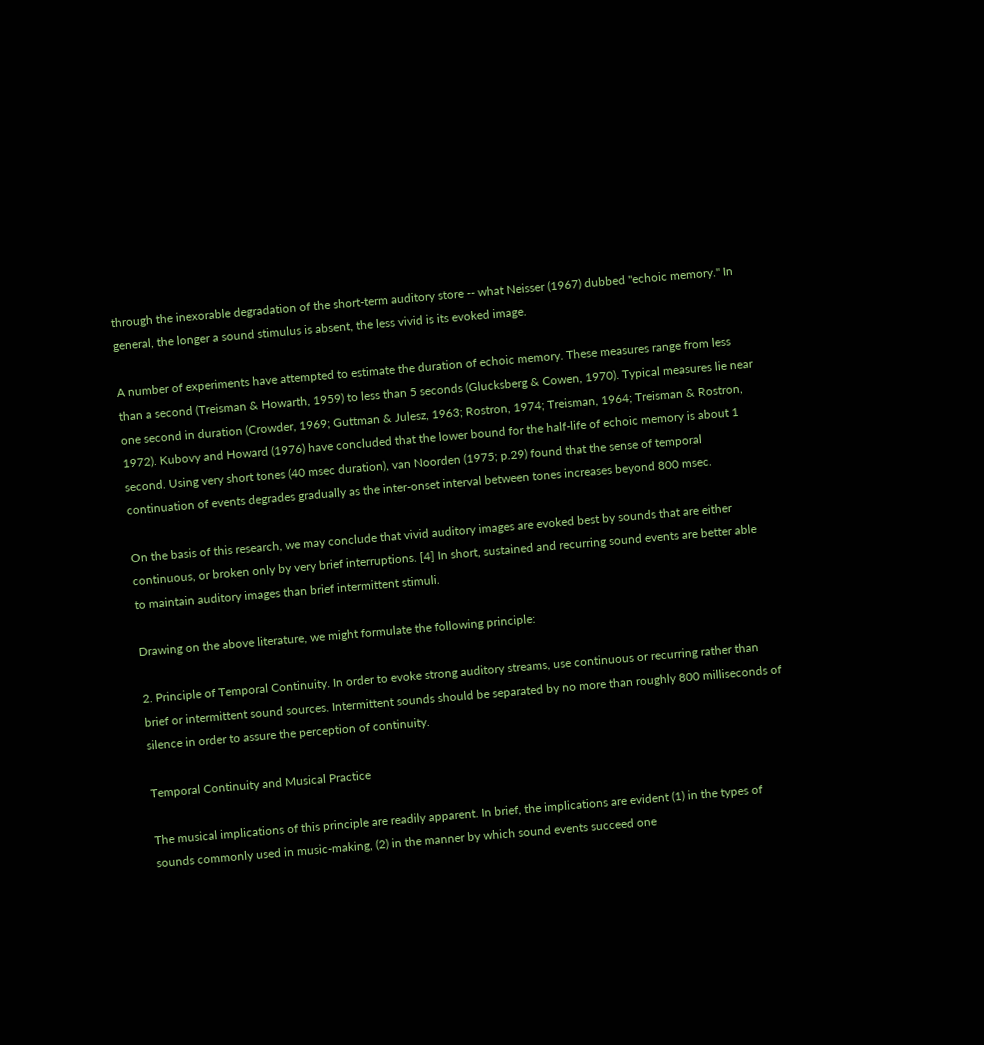through the inexorable degradation of the short-term auditory store -- what Neisser (1967) dubbed "echoic memory." In general, the longer a sound stimulus is absent, the less vivid is its evoked image.

A number of experiments have attempted to estimate the duration of echoic memory. These measures range from less than a second (Treisman & Howarth, 1959) to less than 5 seconds (Glucksberg & Cowen, 1970). Typical measures lie near one second in duration (Crowder, 1969; Guttman & Julesz, 1963; Rostron, 1974; Treisman, 1964; Treisman & Rostron, 1972). Kubovy and Howard (1976) have concluded that the lower bound for the half-life of echoic memory is about 1 second. Using very short tones (40 msec duration), van Noorden (1975; p.29) found that the sense of temporal continuation of events degrades gradually as the inter-onset interval between tones increases beyond 800 msec.

On the basis of this research, we may conclude that vivid auditory images are evoked best by sounds that are either continuous, or broken only by very brief interruptions. [4] In short, sustained and recurring sound events are better able to maintain auditory images than brief intermittent stimuli.

Drawing on the above literature, we might formulate the following principle:

2. Principle of Temporal Continuity. In order to evoke strong auditory streams, use continuous or recurring rather than brief or intermittent sound sources. Intermittent sounds should be separated by no more than roughly 800 milliseconds of silence in order to assure the perception of continuity.

Temporal Continuity and Musical Practice

The musical implications of this principle are readily apparent. In brief, the implications are evident (1) in the types of sounds commonly used in music-making, (2) in the manner by which sound events succeed one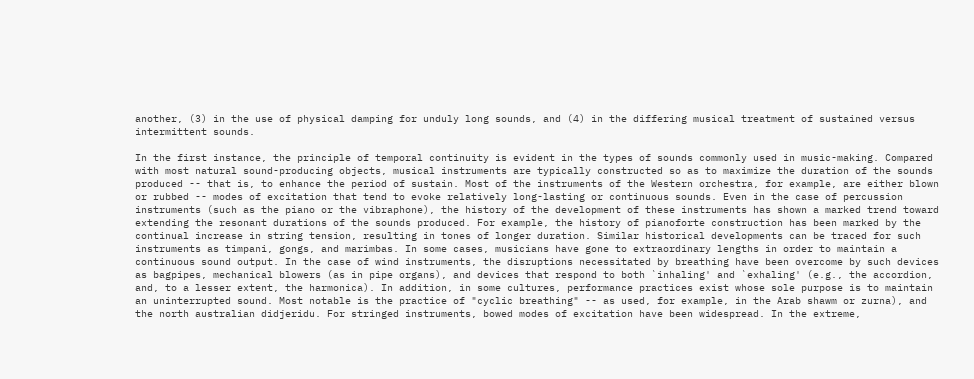another, (3) in the use of physical damping for unduly long sounds, and (4) in the differing musical treatment of sustained versus intermittent sounds.

In the first instance, the principle of temporal continuity is evident in the types of sounds commonly used in music-making. Compared with most natural sound-producing objects, musical instruments are typically constructed so as to maximize the duration of the sounds produced -- that is, to enhance the period of sustain. Most of the instruments of the Western orchestra, for example, are either blown or rubbed -- modes of excitation that tend to evoke relatively long-lasting or continuous sounds. Even in the case of percussion instruments (such as the piano or the vibraphone), the history of the development of these instruments has shown a marked trend toward extending the resonant durations of the sounds produced. For example, the history of pianoforte construction has been marked by the continual increase in string tension, resulting in tones of longer duration. Similar historical developments can be traced for such instruments as timpani, gongs, and marimbas. In some cases, musicians have gone to extraordinary lengths in order to maintain a continuous sound output. In the case of wind instruments, the disruptions necessitated by breathing have been overcome by such devices as bagpipes, mechanical blowers (as in pipe organs), and devices that respond to both `inhaling' and `exhaling' (e.g., the accordion, and, to a lesser extent, the harmonica). In addition, in some cultures, performance practices exist whose sole purpose is to maintain an uninterrupted sound. Most notable is the practice of "cyclic breathing" -- as used, for example, in the Arab shawm or zurna), and the north australian didjeridu. For stringed instruments, bowed modes of excitation have been widespread. In the extreme,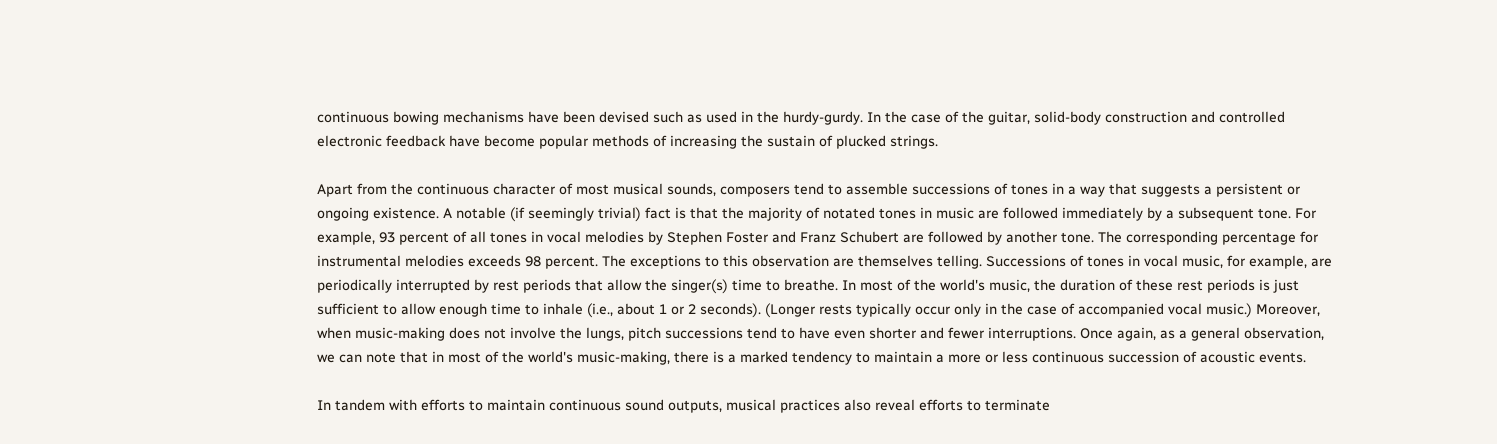continuous bowing mechanisms have been devised such as used in the hurdy-gurdy. In the case of the guitar, solid-body construction and controlled electronic feedback have become popular methods of increasing the sustain of plucked strings.

Apart from the continuous character of most musical sounds, composers tend to assemble successions of tones in a way that suggests a persistent or ongoing existence. A notable (if seemingly trivial) fact is that the majority of notated tones in music are followed immediately by a subsequent tone. For example, 93 percent of all tones in vocal melodies by Stephen Foster and Franz Schubert are followed by another tone. The corresponding percentage for instrumental melodies exceeds 98 percent. The exceptions to this observation are themselves telling. Successions of tones in vocal music, for example, are periodically interrupted by rest periods that allow the singer(s) time to breathe. In most of the world's music, the duration of these rest periods is just sufficient to allow enough time to inhale (i.e., about 1 or 2 seconds). (Longer rests typically occur only in the case of accompanied vocal music.) Moreover, when music-making does not involve the lungs, pitch successions tend to have even shorter and fewer interruptions. Once again, as a general observation, we can note that in most of the world's music-making, there is a marked tendency to maintain a more or less continuous succession of acoustic events.

In tandem with efforts to maintain continuous sound outputs, musical practices also reveal efforts to terminate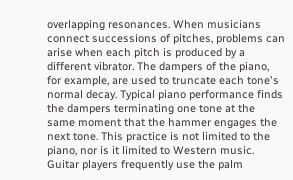overlapping resonances. When musicians connect successions of pitches, problems can arise when each pitch is produced by a different vibrator. The dampers of the piano, for example, are used to truncate each tone's normal decay. Typical piano performance finds the dampers terminating one tone at the same moment that the hammer engages the next tone. This practice is not limited to the piano, nor is it limited to Western music. Guitar players frequently use the palm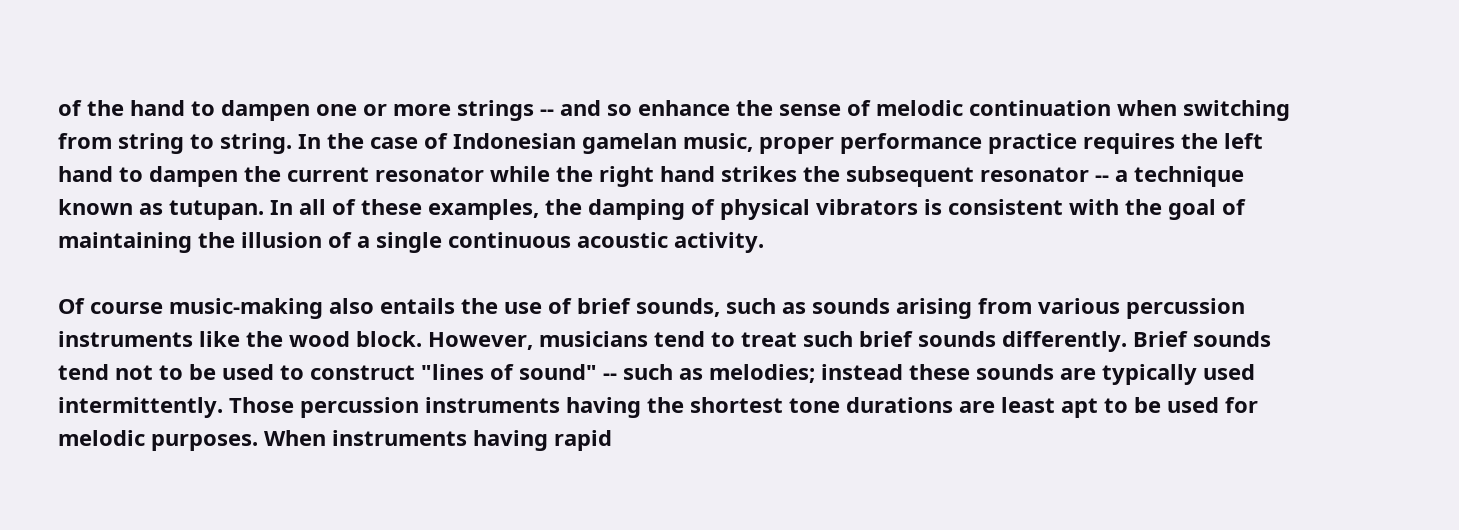of the hand to dampen one or more strings -- and so enhance the sense of melodic continuation when switching from string to string. In the case of Indonesian gamelan music, proper performance practice requires the left hand to dampen the current resonator while the right hand strikes the subsequent resonator -- a technique known as tutupan. In all of these examples, the damping of physical vibrators is consistent with the goal of maintaining the illusion of a single continuous acoustic activity.

Of course music-making also entails the use of brief sounds, such as sounds arising from various percussion instruments like the wood block. However, musicians tend to treat such brief sounds differently. Brief sounds tend not to be used to construct "lines of sound" -- such as melodies; instead these sounds are typically used intermittently. Those percussion instruments having the shortest tone durations are least apt to be used for melodic purposes. When instruments having rapid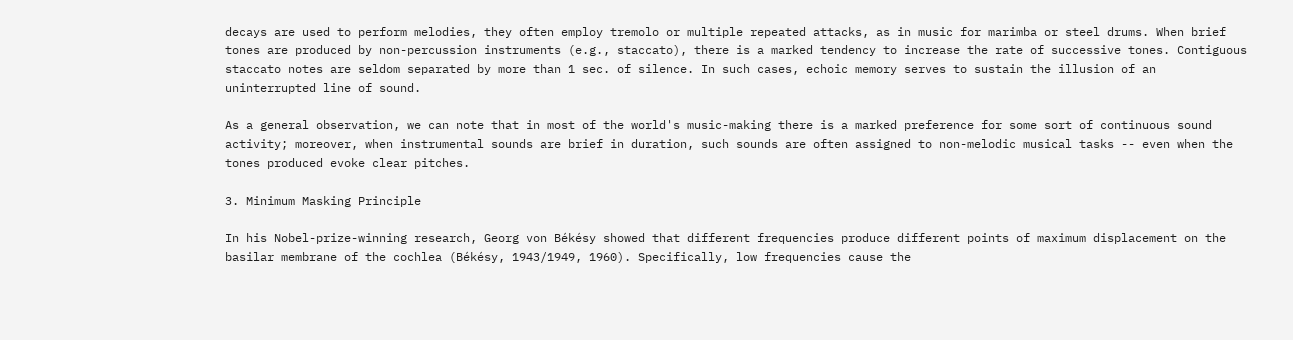decays are used to perform melodies, they often employ tremolo or multiple repeated attacks, as in music for marimba or steel drums. When brief tones are produced by non-percussion instruments (e.g., staccato), there is a marked tendency to increase the rate of successive tones. Contiguous staccato notes are seldom separated by more than 1 sec. of silence. In such cases, echoic memory serves to sustain the illusion of an uninterrupted line of sound.

As a general observation, we can note that in most of the world's music-making there is a marked preference for some sort of continuous sound activity; moreover, when instrumental sounds are brief in duration, such sounds are often assigned to non-melodic musical tasks -- even when the tones produced evoke clear pitches.

3. Minimum Masking Principle

In his Nobel-prize-winning research, Georg von Békésy showed that different frequencies produce different points of maximum displacement on the basilar membrane of the cochlea (Békésy, 1943/1949, 1960). Specifically, low frequencies cause the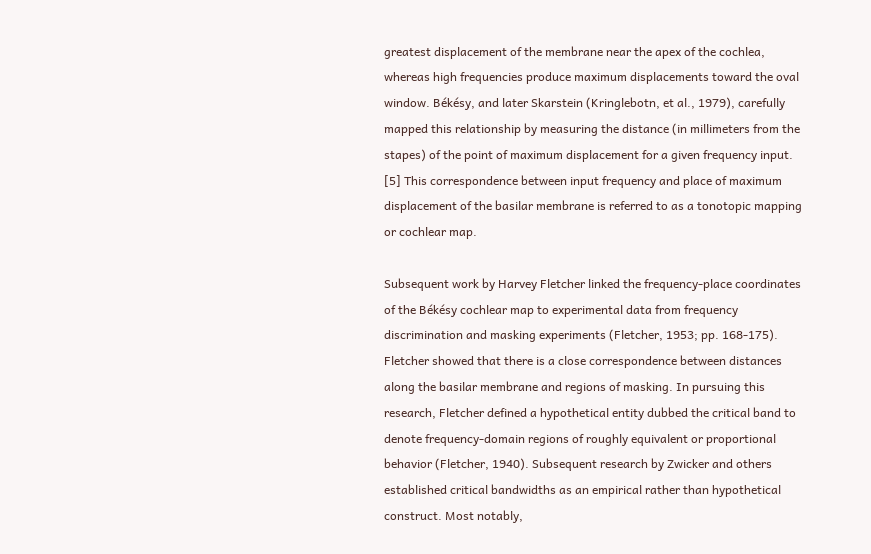greatest displacement of the membrane near the apex of the cochlea, whereas high frequencies produce maximum displacements toward the oval window. Békésy, and later Skarstein (Kringlebotn, et al., 1979), carefully mapped this relationship by measuring the distance (in millimeters from the stapes) of the point of maximum displacement for a given frequency input. [5] This correspondence between input frequency and place of maximum displacement of the basilar membrane is referred to as a tonotopic mapping or cochlear map.

Subsequent work by Harvey Fletcher linked the frequency-place coordinates of the Békésy cochlear map to experimental data from frequency discrimination and masking experiments (Fletcher, 1953; pp. 168-175). Fletcher showed that there is a close correspondence between distances along the basilar membrane and regions of masking. In pursuing this research, Fletcher defined a hypothetical entity dubbed the critical band to denote frequency-domain regions of roughly equivalent or proportional behavior (Fletcher, 1940). Subsequent research by Zwicker and others established critical bandwidths as an empirical rather than hypothetical construct. Most notably,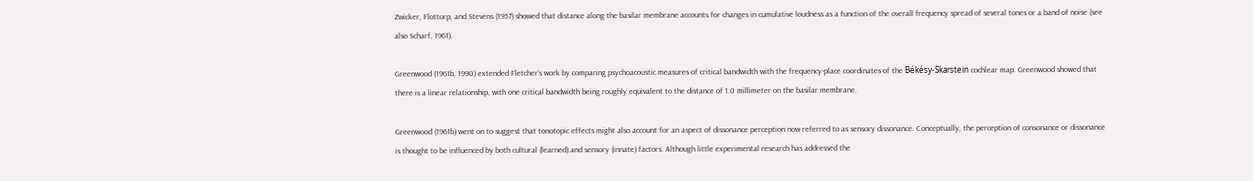Zwicker, Flottorp, and Stevens (1957) showed that distance along the basilar membrane accounts for changes in cumulative loudness as a function of the overall frequency spread of several tones or a band of noise (see also Scharf, 1961).

Greenwood (1961b, 1990) extended Fletcher's work by comparing psychoacoustic measures of critical bandwidth with the frequency-place coordinates of the Békésy-Skarstein cochlear map. Greenwood showed that there is a linear relationship, with one critical bandwidth being roughly equivalent to the distance of 1.0 millimeter on the basilar membrane.

Greenwood (1961b) went on to suggest that tonotopic effects might also account for an aspect of dissonance perception now referred to as sensory dissonance. Conceptually, the perception of consonance or dissonance is thought to be influenced by both cultural (learned) and sensory (innate) factors. Although little experimental research has addressed the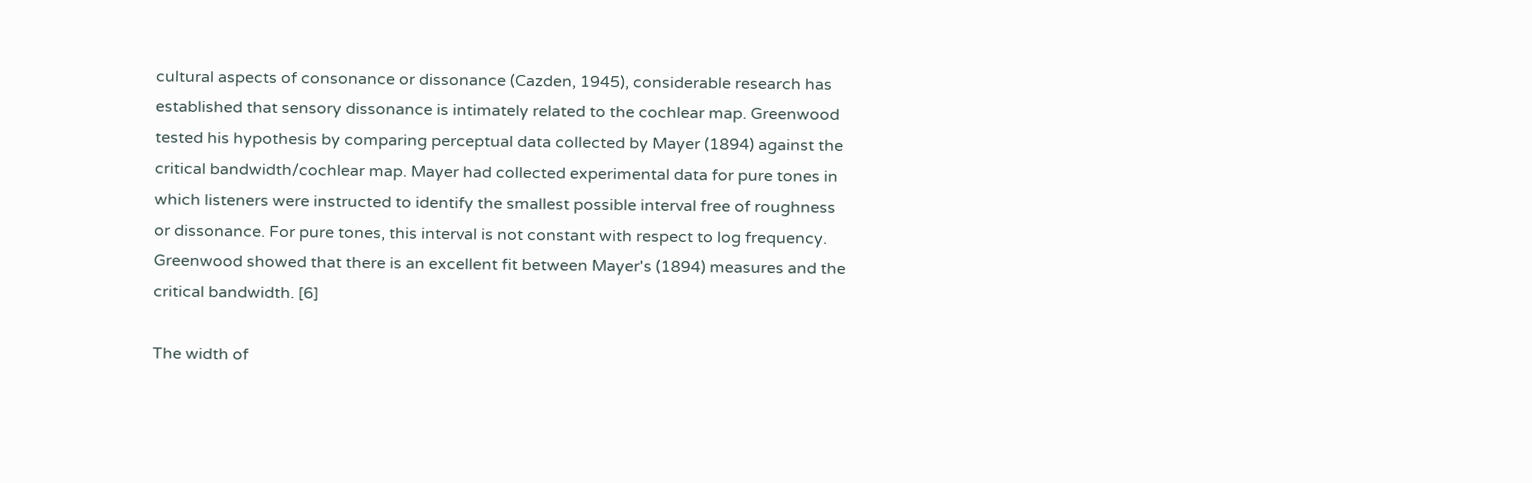cultural aspects of consonance or dissonance (Cazden, 1945), considerable research has established that sensory dissonance is intimately related to the cochlear map. Greenwood tested his hypothesis by comparing perceptual data collected by Mayer (1894) against the critical bandwidth/cochlear map. Mayer had collected experimental data for pure tones in which listeners were instructed to identify the smallest possible interval free of roughness or dissonance. For pure tones, this interval is not constant with respect to log frequency. Greenwood showed that there is an excellent fit between Mayer's (1894) measures and the critical bandwidth. [6]

The width of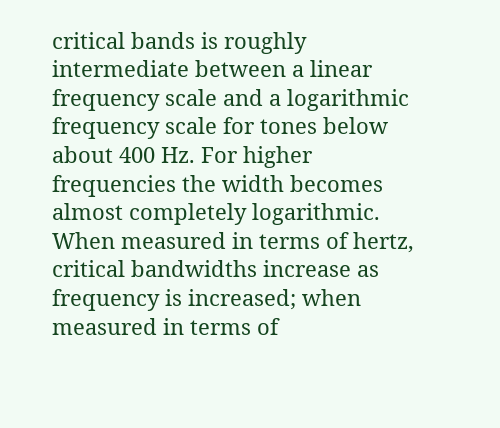critical bands is roughly intermediate between a linear frequency scale and a logarithmic frequency scale for tones below about 400 Hz. For higher frequencies the width becomes almost completely logarithmic. When measured in terms of hertz, critical bandwidths increase as frequency is increased; when measured in terms of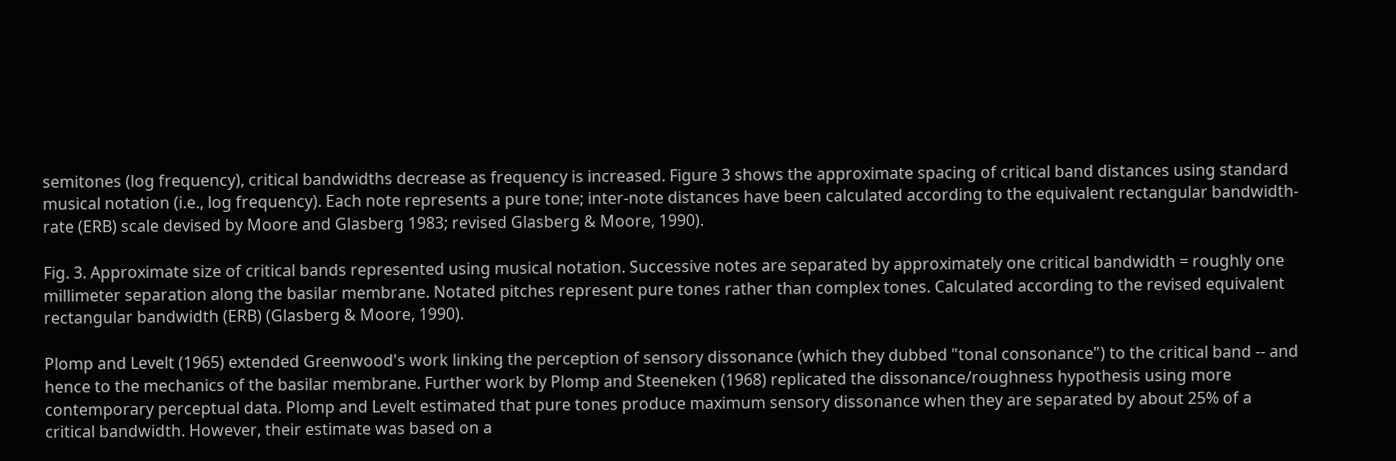semitones (log frequency), critical bandwidths decrease as frequency is increased. Figure 3 shows the approximate spacing of critical band distances using standard musical notation (i.e., log frequency). Each note represents a pure tone; inter-note distances have been calculated according to the equivalent rectangular bandwidth-rate (ERB) scale devised by Moore and Glasberg 1983; revised Glasberg & Moore, 1990).

Fig. 3. Approximate size of critical bands represented using musical notation. Successive notes are separated by approximately one critical bandwidth = roughly one millimeter separation along the basilar membrane. Notated pitches represent pure tones rather than complex tones. Calculated according to the revised equivalent rectangular bandwidth (ERB) (Glasberg & Moore, 1990).

Plomp and Levelt (1965) extended Greenwood's work linking the perception of sensory dissonance (which they dubbed "tonal consonance") to the critical band -- and hence to the mechanics of the basilar membrane. Further work by Plomp and Steeneken (1968) replicated the dissonance/roughness hypothesis using more contemporary perceptual data. Plomp and Levelt estimated that pure tones produce maximum sensory dissonance when they are separated by about 25% of a critical bandwidth. However, their estimate was based on a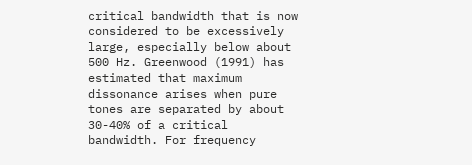critical bandwidth that is now considered to be excessively large, especially below about 500 Hz. Greenwood (1991) has estimated that maximum dissonance arises when pure tones are separated by about 30-40% of a critical bandwidth. For frequency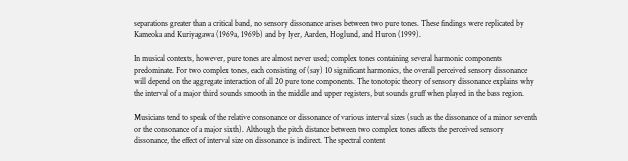separations greater than a critical band, no sensory dissonance arises between two pure tones. These findings were replicated by Kameoka and Kuriyagawa (1969a, 1969b) and by Iyer, Aarden, Hoglund, and Huron (1999).

In musical contexts, however, pure tones are almost never used; complex tones containing several harmonic components predominate. For two complex tones, each consisting of (say) 10 significant harmonics, the overall perceived sensory dissonance will depend on the aggregate interaction of all 20 pure tone components. The tonotopic theory of sensory dissonance explains why the interval of a major third sounds smooth in the middle and upper registers, but sounds gruff when played in the bass region.

Musicians tend to speak of the relative consonance or dissonance of various interval sizes (such as the dissonance of a minor seventh or the consonance of a major sixth). Although the pitch distance between two complex tones affects the perceived sensory dissonance, the effect of interval size on dissonance is indirect. The spectral content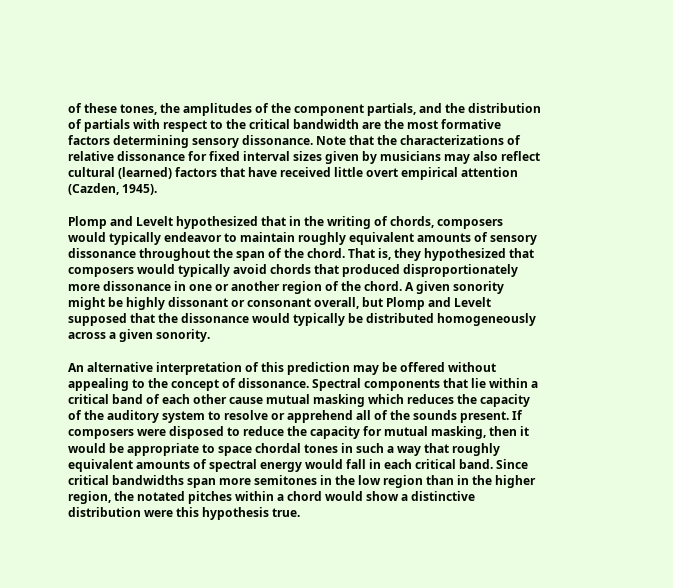of these tones, the amplitudes of the component partials, and the distribution of partials with respect to the critical bandwidth are the most formative factors determining sensory dissonance. Note that the characterizations of relative dissonance for fixed interval sizes given by musicians may also reflect cultural (learned) factors that have received little overt empirical attention (Cazden, 1945).

Plomp and Levelt hypothesized that in the writing of chords, composers would typically endeavor to maintain roughly equivalent amounts of sensory dissonance throughout the span of the chord. That is, they hypothesized that composers would typically avoid chords that produced disproportionately more dissonance in one or another region of the chord. A given sonority might be highly dissonant or consonant overall, but Plomp and Levelt supposed that the dissonance would typically be distributed homogeneously across a given sonority.

An alternative interpretation of this prediction may be offered without appealing to the concept of dissonance. Spectral components that lie within a critical band of each other cause mutual masking which reduces the capacity of the auditory system to resolve or apprehend all of the sounds present. If composers were disposed to reduce the capacity for mutual masking, then it would be appropriate to space chordal tones in such a way that roughly equivalent amounts of spectral energy would fall in each critical band. Since critical bandwidths span more semitones in the low region than in the higher region, the notated pitches within a chord would show a distinctive distribution were this hypothesis true.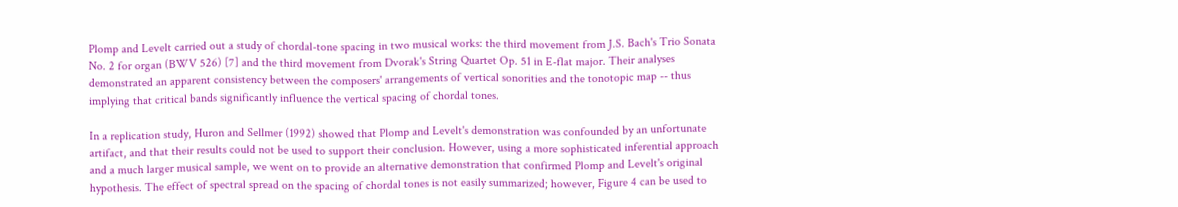Plomp and Levelt carried out a study of chordal-tone spacing in two musical works: the third movement from J.S. Bach's Trio Sonata No. 2 for organ (BWV 526) [7] and the third movement from Dvorak's String Quartet Op. 51 in E-flat major. Their analyses demonstrated an apparent consistency between the composers' arrangements of vertical sonorities and the tonotopic map -- thus implying that critical bands significantly influence the vertical spacing of chordal tones.

In a replication study, Huron and Sellmer (1992) showed that Plomp and Levelt's demonstration was confounded by an unfortunate artifact, and that their results could not be used to support their conclusion. However, using a more sophisticated inferential approach and a much larger musical sample, we went on to provide an alternative demonstration that confirmed Plomp and Levelt's original hypothesis. The effect of spectral spread on the spacing of chordal tones is not easily summarized; however, Figure 4 can be used to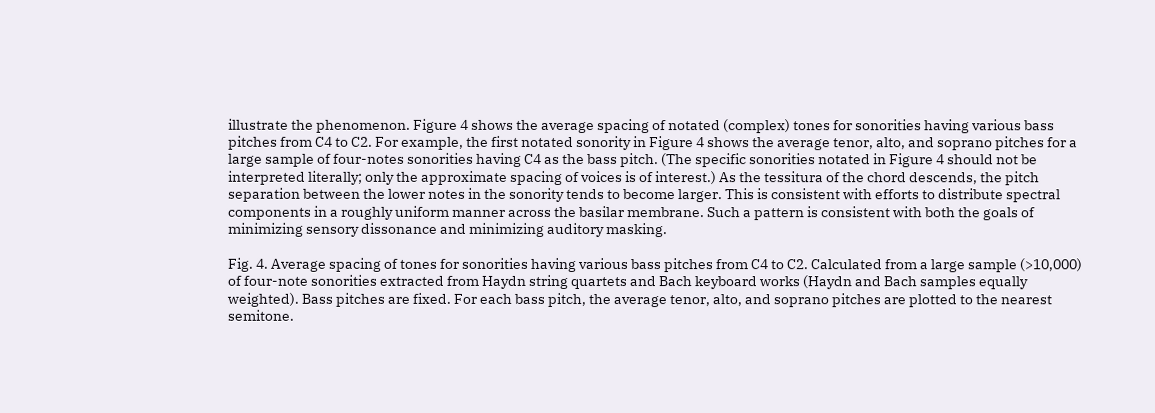illustrate the phenomenon. Figure 4 shows the average spacing of notated (complex) tones for sonorities having various bass pitches from C4 to C2. For example, the first notated sonority in Figure 4 shows the average tenor, alto, and soprano pitches for a large sample of four-notes sonorities having C4 as the bass pitch. (The specific sonorities notated in Figure 4 should not be interpreted literally; only the approximate spacing of voices is of interest.) As the tessitura of the chord descends, the pitch separation between the lower notes in the sonority tends to become larger. This is consistent with efforts to distribute spectral components in a roughly uniform manner across the basilar membrane. Such a pattern is consistent with both the goals of minimizing sensory dissonance and minimizing auditory masking.

Fig. 4. Average spacing of tones for sonorities having various bass pitches from C4 to C2. Calculated from a large sample (>10,000) of four-note sonorities extracted from Haydn string quartets and Bach keyboard works (Haydn and Bach samples equally weighted). Bass pitches are fixed. For each bass pitch, the average tenor, alto, and soprano pitches are plotted to the nearest semitone.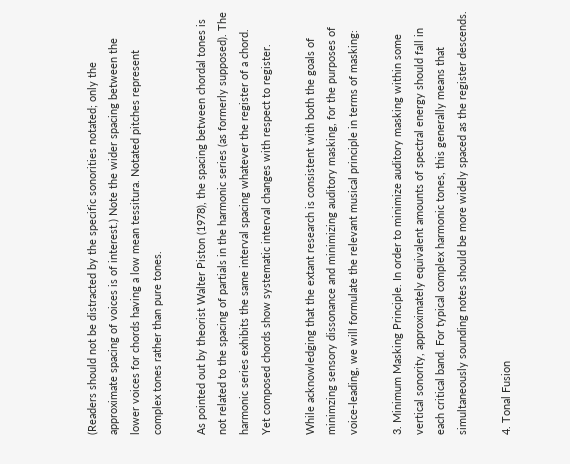(Readers should not be distracted by the specific sonorities notated; only the approximate spacing of voices is of interest.) Note the wider spacing between the lower voices for chords having a low mean tessitura. Notated pitches represent complex tones rather than pure tones.

As pointed out by theorist Walter Piston (1978), the spacing between chordal tones is not related to the spacing of partials in the harmonic series (as formerly supposed). The harmonic series exhibits the same interval spacing whatever the register of a chord. Yet composed chords show systematic interval changes with respect to register.

While acknowledging that the extant research is consistent with both the goals of minimzing sensory dissonance and minimizing auditory masking, for the purposes of voice-leading, we will formulate the relevant musical principle in terms of masking:

3. Minimum Masking Principle. In order to minimize auditory masking within some vertical sonority, approximately equivalent amounts of spectral energy should fall in each critical band. For typical complex harmonic tones, this generally means that simultaneously sounding notes should be more widely spaced as the register descends.

4. Tonal Fusion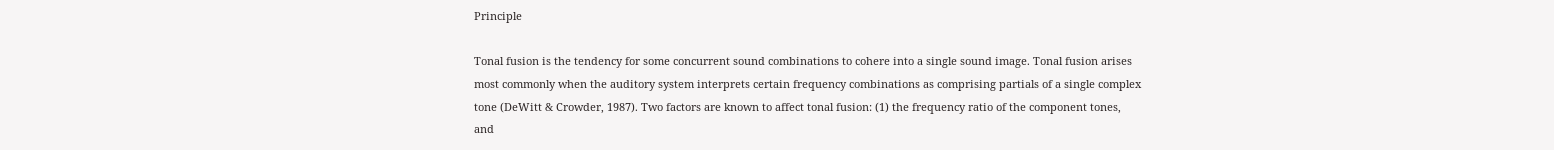Principle

Tonal fusion is the tendency for some concurrent sound combinations to cohere into a single sound image. Tonal fusion arises most commonly when the auditory system interprets certain frequency combinations as comprising partials of a single complex tone (DeWitt & Crowder, 1987). Two factors are known to affect tonal fusion: (1) the frequency ratio of the component tones, and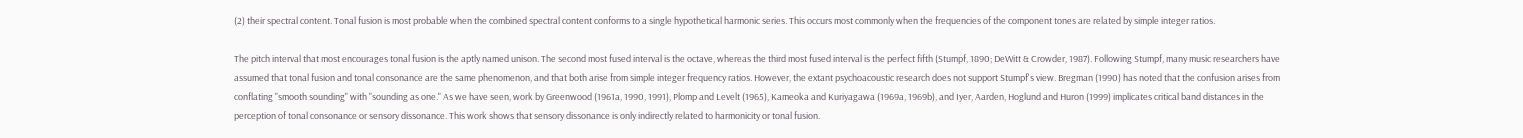(2) their spectral content. Tonal fusion is most probable when the combined spectral content conforms to a single hypothetical harmonic series. This occurs most commonly when the frequencies of the component tones are related by simple integer ratios.

The pitch interval that most encourages tonal fusion is the aptly named unison. The second most fused interval is the octave, whereas the third most fused interval is the perfect fifth (Stumpf, 1890; DeWitt & Crowder, 1987). Following Stumpf, many music researchers have assumed that tonal fusion and tonal consonance are the same phenomenon, and that both arise from simple integer frequency ratios. However, the extant psychoacoustic research does not support Stumpf's view. Bregman (1990) has noted that the confusion arises from conflating "smooth sounding" with "sounding as one." As we have seen, work by Greenwood (1961a, 1990, 1991), Plomp and Levelt (1965), Kameoka and Kuriyagawa (1969a, 1969b), and Iyer, Aarden, Hoglund and Huron (1999) implicates critical band distances in the perception of tonal consonance or sensory dissonance. This work shows that sensory dissonance is only indirectly related to harmonicity or tonal fusion.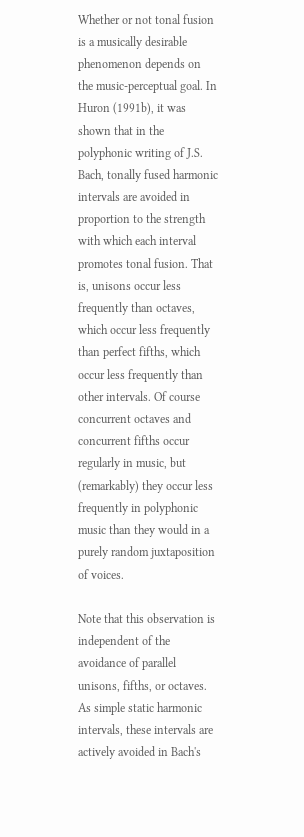Whether or not tonal fusion is a musically desirable phenomenon depends on the music-perceptual goal. In Huron (1991b), it was shown that in the polyphonic writing of J.S. Bach, tonally fused harmonic intervals are avoided in proportion to the strength with which each interval promotes tonal fusion. That is, unisons occur less frequently than octaves, which occur less frequently than perfect fifths, which occur less frequently than other intervals. Of course concurrent octaves and concurrent fifths occur regularly in music, but (remarkably) they occur less frequently in polyphonic music than they would in a purely random juxtaposition of voices.

Note that this observation is independent of the avoidance of parallel unisons, fifths, or octaves. As simple static harmonic intervals, these intervals are actively avoided in Bach's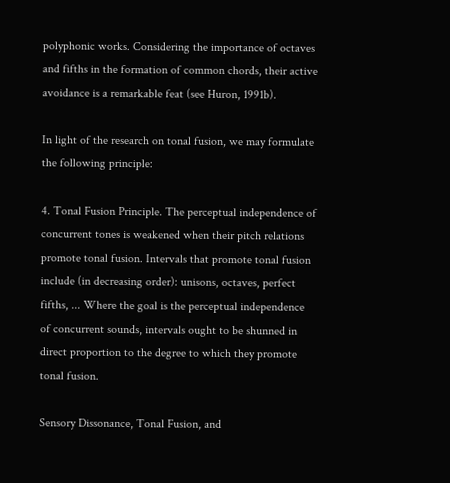polyphonic works. Considering the importance of octaves and fifths in the formation of common chords, their active avoidance is a remarkable feat (see Huron, 1991b).

In light of the research on tonal fusion, we may formulate the following principle:

4. Tonal Fusion Principle. The perceptual independence of concurrent tones is weakened when their pitch relations promote tonal fusion. Intervals that promote tonal fusion include (in decreasing order): unisons, octaves, perfect fifths, ... Where the goal is the perceptual independence of concurrent sounds, intervals ought to be shunned in direct proportion to the degree to which they promote tonal fusion.

Sensory Dissonance, Tonal Fusion, and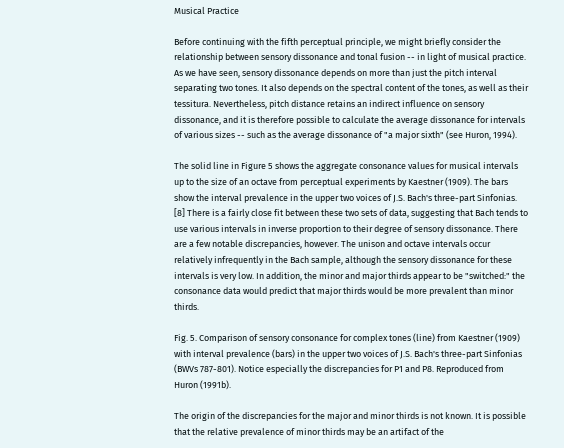Musical Practice

Before continuing with the fifth perceptual principle, we might briefly consider the relationship between sensory dissonance and tonal fusion -- in light of musical practice. As we have seen, sensory dissonance depends on more than just the pitch interval separating two tones. It also depends on the spectral content of the tones, as well as their tessitura. Nevertheless, pitch distance retains an indirect influence on sensory dissonance, and it is therefore possible to calculate the average dissonance for intervals of various sizes -- such as the average dissonance of "a major sixth" (see Huron, 1994).

The solid line in Figure 5 shows the aggregate consonance values for musical intervals up to the size of an octave from perceptual experiments by Kaestner (1909). The bars show the interval prevalence in the upper two voices of J.S. Bach's three-part Sinfonias. [8] There is a fairly close fit between these two sets of data, suggesting that Bach tends to use various intervals in inverse proportion to their degree of sensory dissonance. There are a few notable discrepancies, however. The unison and octave intervals occur relatively infrequently in the Bach sample, although the sensory dissonance for these intervals is very low. In addition, the minor and major thirds appear to be "switched:" the consonance data would predict that major thirds would be more prevalent than minor thirds.

Fig. 5. Comparison of sensory consonance for complex tones (line) from Kaestner (1909) with interval prevalence (bars) in the upper two voices of J.S. Bach's three-part Sinfonias (BWVs 787-801). Notice especially the discrepancies for P1 and P8. Reproduced from Huron (1991b).

The origin of the discrepancies for the major and minor thirds is not known. It is possible that the relative prevalence of minor thirds may be an artifact of the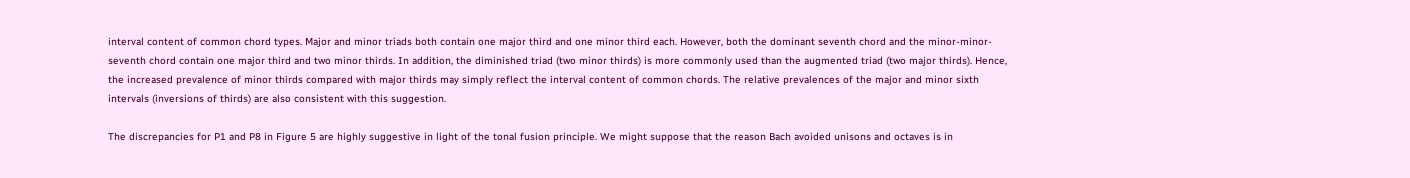interval content of common chord types. Major and minor triads both contain one major third and one minor third each. However, both the dominant seventh chord and the minor-minor-seventh chord contain one major third and two minor thirds. In addition, the diminished triad (two minor thirds) is more commonly used than the augmented triad (two major thirds). Hence, the increased prevalence of minor thirds compared with major thirds may simply reflect the interval content of common chords. The relative prevalences of the major and minor sixth intervals (inversions of thirds) are also consistent with this suggestion.

The discrepancies for P1 and P8 in Figure 5 are highly suggestive in light of the tonal fusion principle. We might suppose that the reason Bach avoided unisons and octaves is in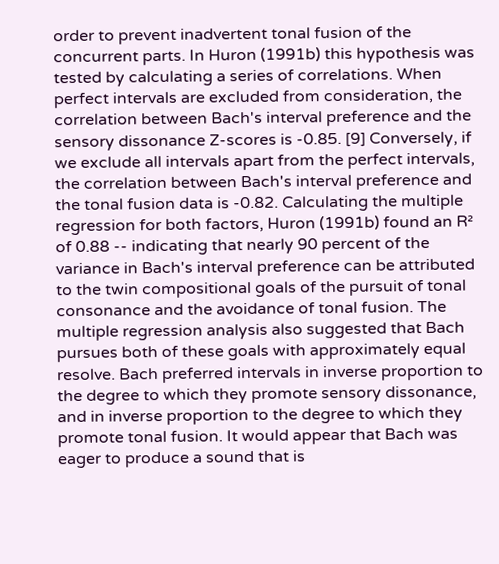order to prevent inadvertent tonal fusion of the concurrent parts. In Huron (1991b) this hypothesis was tested by calculating a series of correlations. When perfect intervals are excluded from consideration, the correlation between Bach's interval preference and the sensory dissonance Z-scores is -0.85. [9] Conversely, if we exclude all intervals apart from the perfect intervals, the correlation between Bach's interval preference and the tonal fusion data is -0.82. Calculating the multiple regression for both factors, Huron (1991b) found an R² of 0.88 -- indicating that nearly 90 percent of the variance in Bach's interval preference can be attributed to the twin compositional goals of the pursuit of tonal consonance and the avoidance of tonal fusion. The multiple regression analysis also suggested that Bach pursues both of these goals with approximately equal resolve. Bach preferred intervals in inverse proportion to the degree to which they promote sensory dissonance, and in inverse proportion to the degree to which they promote tonal fusion. It would appear that Bach was eager to produce a sound that is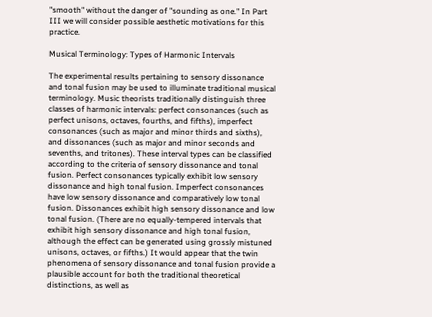"smooth" without the danger of "sounding as one." In Part III we will consider possible aesthetic motivations for this practice.

Musical Terminology: Types of Harmonic Intervals

The experimental results pertaining to sensory dissonance and tonal fusion may be used to illuminate traditional musical terminology. Music theorists traditionally distinguish three classes of harmonic intervals: perfect consonances (such as perfect unisons, octaves, fourths, and fifths), imperfect consonances (such as major and minor thirds and sixths), and dissonances (such as major and minor seconds and sevenths, and tritones). These interval types can be classified according to the criteria of sensory dissonance and tonal fusion. Perfect consonances typically exhibit low sensory dissonance and high tonal fusion. Imperfect consonances have low sensory dissonance and comparatively low tonal fusion. Dissonances exhibit high sensory dissonance and low tonal fusion. (There are no equally-tempered intervals that exhibit high sensory dissonance and high tonal fusion, although the effect can be generated using grossly mistuned unisons, octaves, or fifths.) It would appear that the twin phenomena of sensory dissonance and tonal fusion provide a plausible account for both the traditional theoretical distinctions, as well as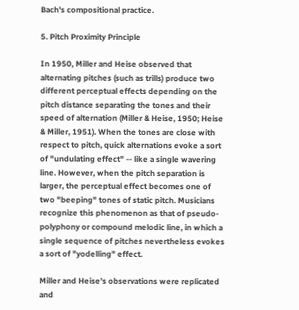Bach's compositional practice.

5. Pitch Proximity Principle

In 1950, Miller and Heise observed that alternating pitches (such as trills) produce two different perceptual effects depending on the pitch distance separating the tones and their speed of alternation (Miller & Heise, 1950; Heise & Miller, 1951). When the tones are close with respect to pitch, quick alternations evoke a sort of "undulating effect" -- like a single wavering line. However, when the pitch separation is larger, the perceptual effect becomes one of two "beeping" tones of static pitch. Musicians recognize this phenomenon as that of pseudo-polyphony or compound melodic line, in which a single sequence of pitches nevertheless evokes a sort of "yodelling" effect.

Miller and Heise's observations were replicated and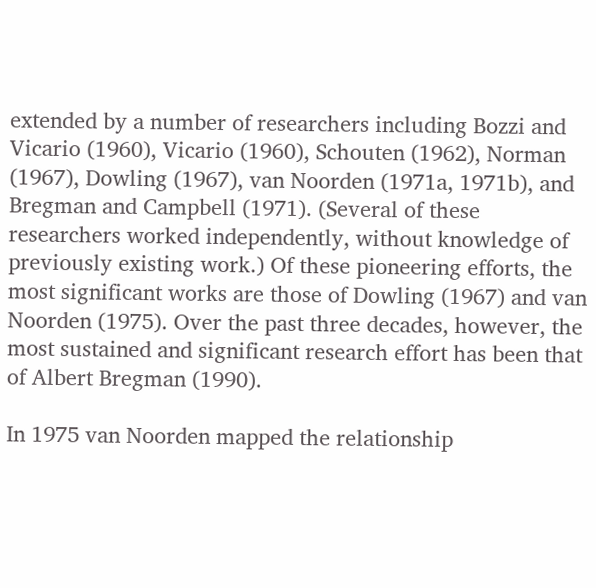extended by a number of researchers including Bozzi and Vicario (1960), Vicario (1960), Schouten (1962), Norman (1967), Dowling (1967), van Noorden (1971a, 1971b), and Bregman and Campbell (1971). (Several of these researchers worked independently, without knowledge of previously existing work.) Of these pioneering efforts, the most significant works are those of Dowling (1967) and van Noorden (1975). Over the past three decades, however, the most sustained and significant research effort has been that of Albert Bregman (1990).

In 1975 van Noorden mapped the relationship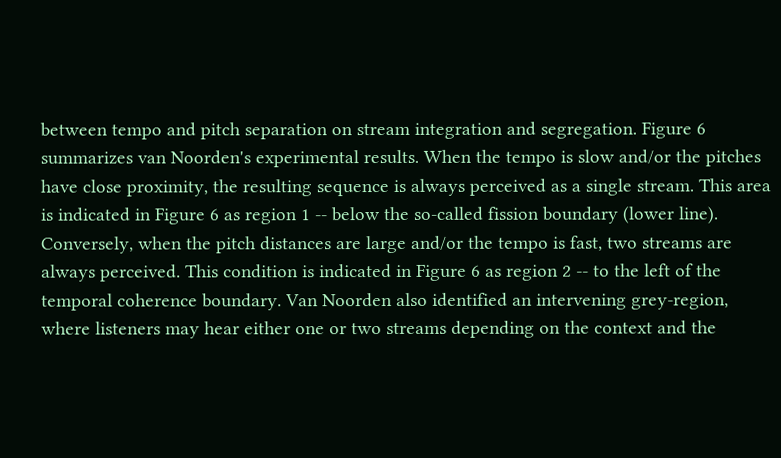between tempo and pitch separation on stream integration and segregation. Figure 6 summarizes van Noorden's experimental results. When the tempo is slow and/or the pitches have close proximity, the resulting sequence is always perceived as a single stream. This area is indicated in Figure 6 as region 1 -- below the so-called fission boundary (lower line). Conversely, when the pitch distances are large and/or the tempo is fast, two streams are always perceived. This condition is indicated in Figure 6 as region 2 -- to the left of the temporal coherence boundary. Van Noorden also identified an intervening grey-region, where listeners may hear either one or two streams depending on the context and the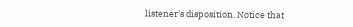listener's disposition. Notice that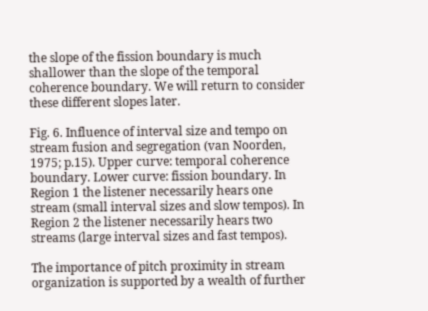the slope of the fission boundary is much shallower than the slope of the temporal coherence boundary. We will return to consider these different slopes later.

Fig. 6. Influence of interval size and tempo on stream fusion and segregation (van Noorden, 1975; p.15). Upper curve: temporal coherence boundary. Lower curve: fission boundary. In Region 1 the listener necessarily hears one stream (small interval sizes and slow tempos). In Region 2 the listener necessarily hears two streams (large interval sizes and fast tempos).

The importance of pitch proximity in stream organization is supported by a wealth of further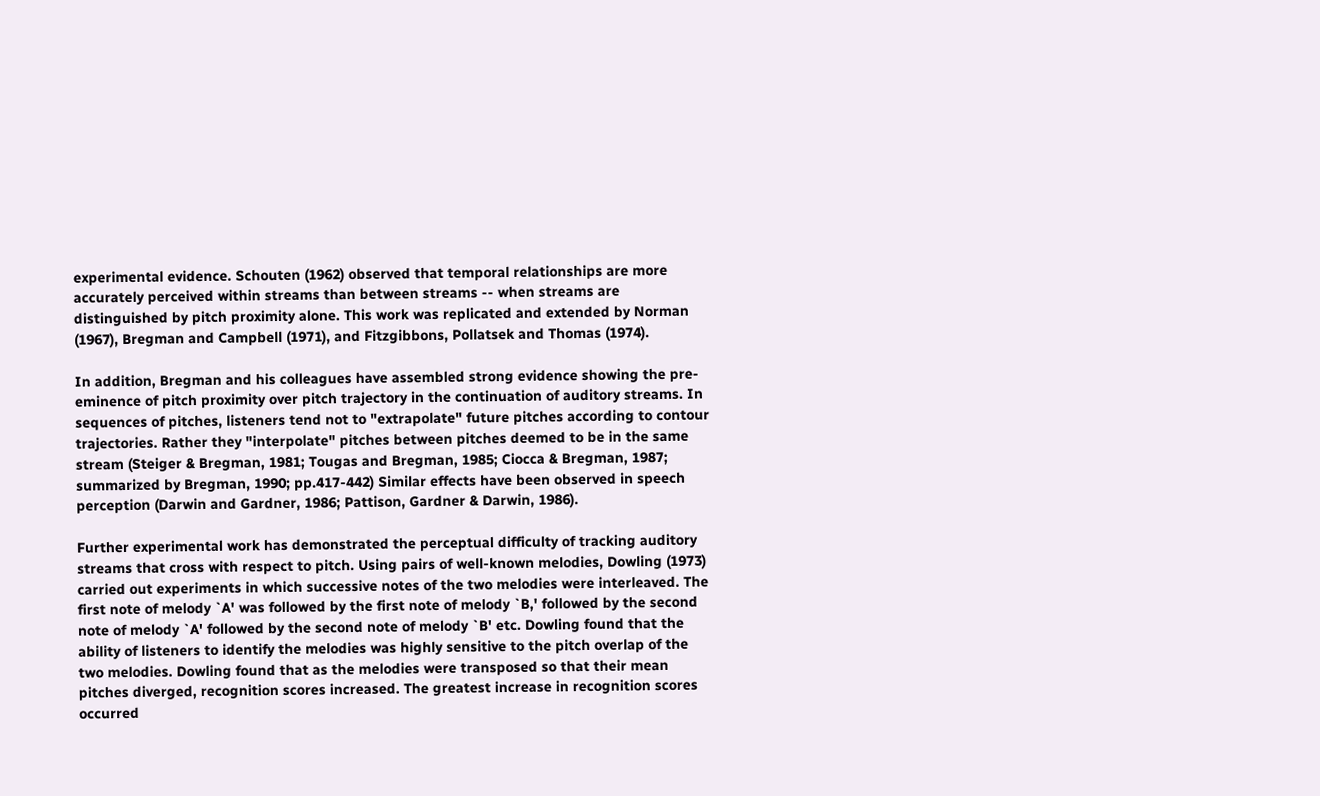experimental evidence. Schouten (1962) observed that temporal relationships are more accurately perceived within streams than between streams -- when streams are distinguished by pitch proximity alone. This work was replicated and extended by Norman (1967), Bregman and Campbell (1971), and Fitzgibbons, Pollatsek and Thomas (1974).

In addition, Bregman and his colleagues have assembled strong evidence showing the pre-eminence of pitch proximity over pitch trajectory in the continuation of auditory streams. In sequences of pitches, listeners tend not to "extrapolate" future pitches according to contour trajectories. Rather they "interpolate" pitches between pitches deemed to be in the same stream (Steiger & Bregman, 1981; Tougas and Bregman, 1985; Ciocca & Bregman, 1987; summarized by Bregman, 1990; pp.417-442) Similar effects have been observed in speech perception (Darwin and Gardner, 1986; Pattison, Gardner & Darwin, 1986).

Further experimental work has demonstrated the perceptual difficulty of tracking auditory streams that cross with respect to pitch. Using pairs of well-known melodies, Dowling (1973) carried out experiments in which successive notes of the two melodies were interleaved. The first note of melody `A' was followed by the first note of melody `B,' followed by the second note of melody `A' followed by the second note of melody `B' etc. Dowling found that the ability of listeners to identify the melodies was highly sensitive to the pitch overlap of the two melodies. Dowling found that as the melodies were transposed so that their mean pitches diverged, recognition scores increased. The greatest increase in recognition scores occurred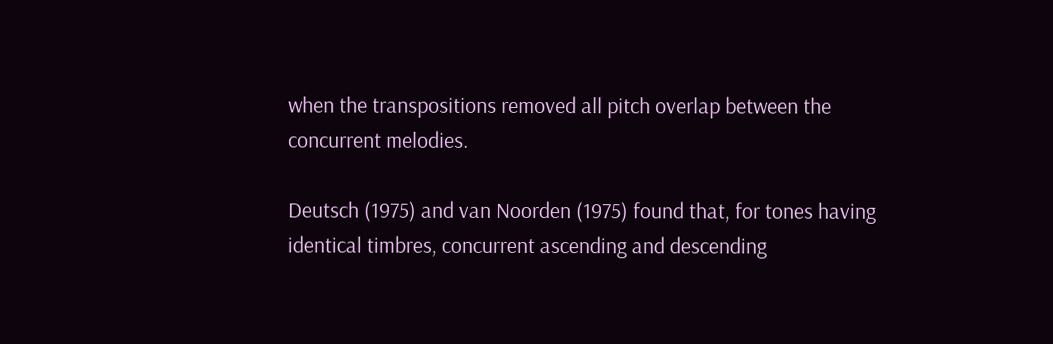when the transpositions removed all pitch overlap between the concurrent melodies.

Deutsch (1975) and van Noorden (1975) found that, for tones having identical timbres, concurrent ascending and descending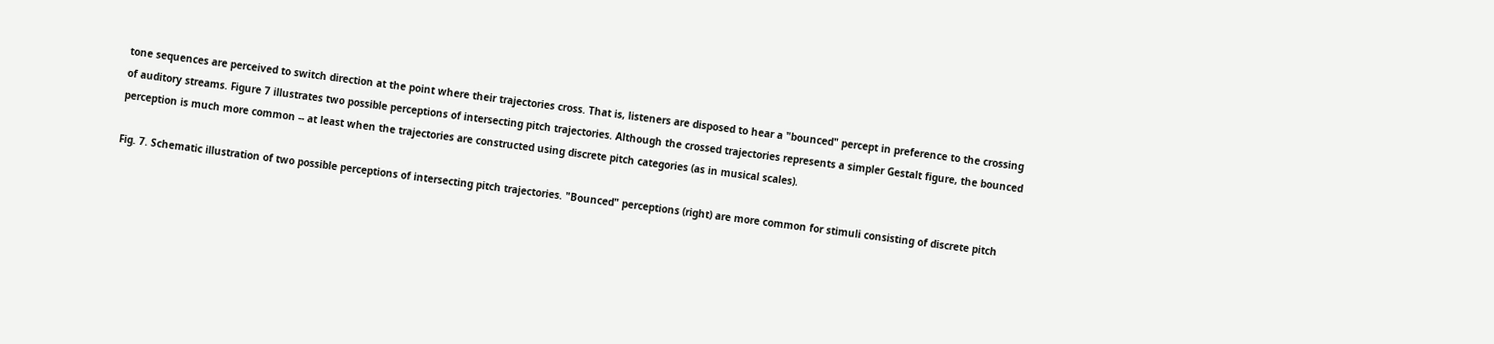tone sequences are perceived to switch direction at the point where their trajectories cross. That is, listeners are disposed to hear a "bounced" percept in preference to the crossing of auditory streams. Figure 7 illustrates two possible perceptions of intersecting pitch trajectories. Although the crossed trajectories represents a simpler Gestalt figure, the bounced perception is much more common -- at least when the trajectories are constructed using discrete pitch categories (as in musical scales).

Fig. 7. Schematic illustration of two possible perceptions of intersecting pitch trajectories. "Bounced" perceptions (right) are more common for stimuli consisting of discrete pitch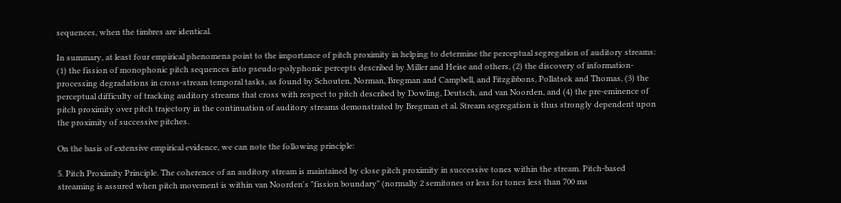sequences, when the timbres are identical.

In summary, at least four empirical phenomena point to the importance of pitch proximity in helping to determine the perceptual segregation of auditory streams: (1) the fission of monophonic pitch sequences into pseudo-polyphonic percepts described by Miller and Heise and others, (2) the discovery of information-processing degradations in cross-stream temporal tasks, as found by Schouten, Norman, Bregman and Campbell, and Fitzgibbons, Pollatsek and Thomas, (3) the perceptual difficulty of tracking auditory streams that cross with respect to pitch described by Dowling, Deutsch, and van Noorden, and (4) the pre-eminence of pitch proximity over pitch trajectory in the continuation of auditory streams demonstrated by Bregman et al. Stream segregation is thus strongly dependent upon the proximity of successive pitches.

On the basis of extensive empirical evidence, we can note the following principle:

5. Pitch Proximity Principle. The coherence of an auditory stream is maintained by close pitch proximity in successive tones within the stream. Pitch-based streaming is assured when pitch movement is within van Noorden's "fission boundary" (normally 2 semitones or less for tones less than 700 ms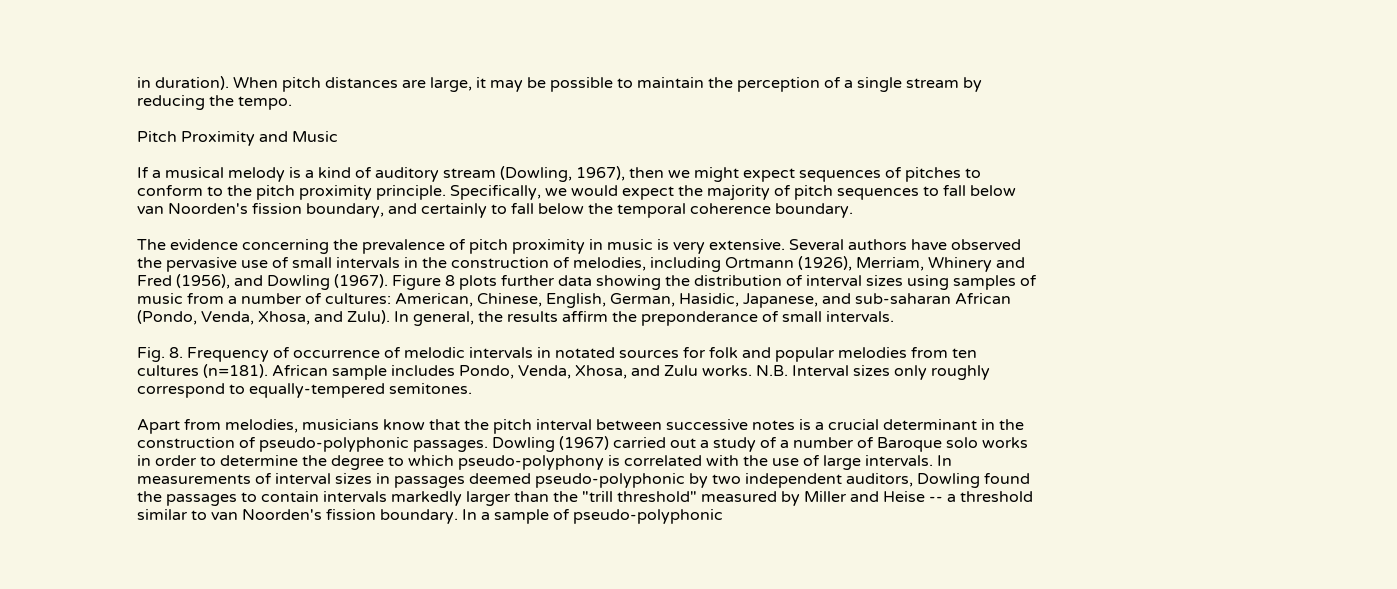in duration). When pitch distances are large, it may be possible to maintain the perception of a single stream by reducing the tempo.

Pitch Proximity and Music

If a musical melody is a kind of auditory stream (Dowling, 1967), then we might expect sequences of pitches to conform to the pitch proximity principle. Specifically, we would expect the majority of pitch sequences to fall below van Noorden's fission boundary, and certainly to fall below the temporal coherence boundary.

The evidence concerning the prevalence of pitch proximity in music is very extensive. Several authors have observed the pervasive use of small intervals in the construction of melodies, including Ortmann (1926), Merriam, Whinery and Fred (1956), and Dowling (1967). Figure 8 plots further data showing the distribution of interval sizes using samples of music from a number of cultures: American, Chinese, English, German, Hasidic, Japanese, and sub-saharan African (Pondo, Venda, Xhosa, and Zulu). In general, the results affirm the preponderance of small intervals.

Fig. 8. Frequency of occurrence of melodic intervals in notated sources for folk and popular melodies from ten cultures (n=181). African sample includes Pondo, Venda, Xhosa, and Zulu works. N.B. Interval sizes only roughly correspond to equally-tempered semitones.

Apart from melodies, musicians know that the pitch interval between successive notes is a crucial determinant in the construction of pseudo-polyphonic passages. Dowling (1967) carried out a study of a number of Baroque solo works in order to determine the degree to which pseudo-polyphony is correlated with the use of large intervals. In measurements of interval sizes in passages deemed pseudo-polyphonic by two independent auditors, Dowling found the passages to contain intervals markedly larger than the "trill threshold" measured by Miller and Heise -- a threshold similar to van Noorden's fission boundary. In a sample of pseudo-polyphonic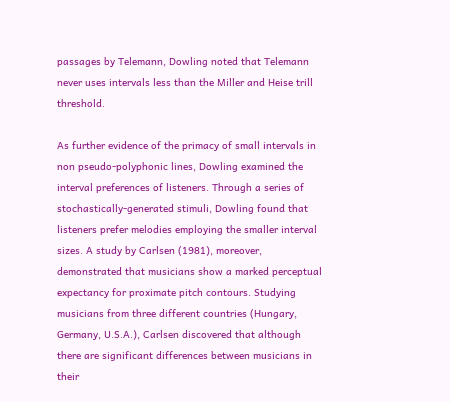passages by Telemann, Dowling noted that Telemann never uses intervals less than the Miller and Heise trill threshold.

As further evidence of the primacy of small intervals in non pseudo-polyphonic lines, Dowling examined the interval preferences of listeners. Through a series of stochastically-generated stimuli, Dowling found that listeners prefer melodies employing the smaller interval sizes. A study by Carlsen (1981), moreover, demonstrated that musicians show a marked perceptual expectancy for proximate pitch contours. Studying musicians from three different countries (Hungary, Germany, U.S.A.), Carlsen discovered that although there are significant differences between musicians in their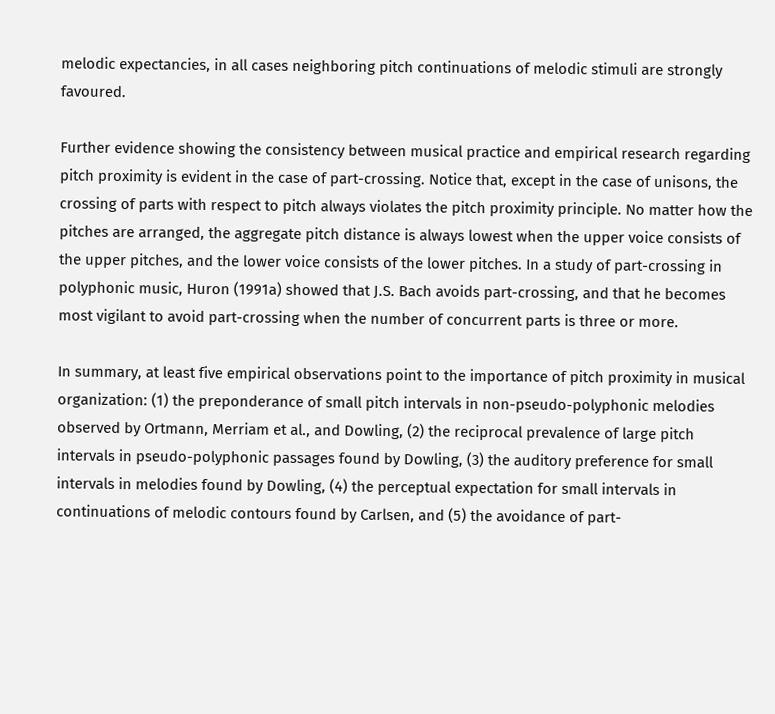melodic expectancies, in all cases neighboring pitch continuations of melodic stimuli are strongly favoured.

Further evidence showing the consistency between musical practice and empirical research regarding pitch proximity is evident in the case of part-crossing. Notice that, except in the case of unisons, the crossing of parts with respect to pitch always violates the pitch proximity principle. No matter how the pitches are arranged, the aggregate pitch distance is always lowest when the upper voice consists of the upper pitches, and the lower voice consists of the lower pitches. In a study of part-crossing in polyphonic music, Huron (1991a) showed that J.S. Bach avoids part-crossing, and that he becomes most vigilant to avoid part-crossing when the number of concurrent parts is three or more.

In summary, at least five empirical observations point to the importance of pitch proximity in musical organization: (1) the preponderance of small pitch intervals in non-pseudo-polyphonic melodies observed by Ortmann, Merriam et al., and Dowling, (2) the reciprocal prevalence of large pitch intervals in pseudo-polyphonic passages found by Dowling, (3) the auditory preference for small intervals in melodies found by Dowling, (4) the perceptual expectation for small intervals in continuations of melodic contours found by Carlsen, and (5) the avoidance of part-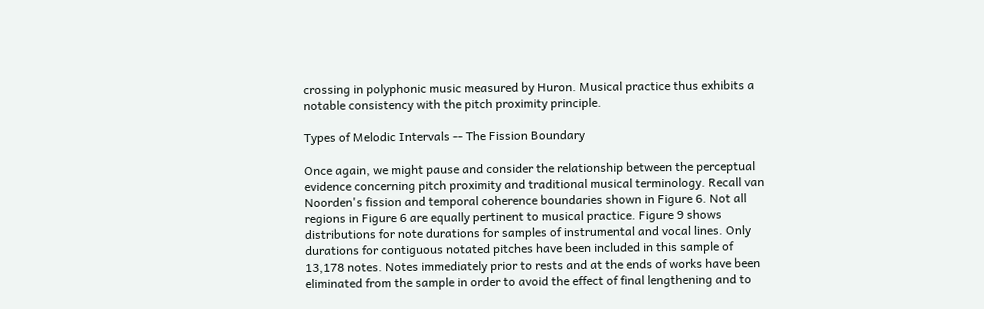crossing in polyphonic music measured by Huron. Musical practice thus exhibits a notable consistency with the pitch proximity principle.

Types of Melodic Intervals -- The Fission Boundary

Once again, we might pause and consider the relationship between the perceptual evidence concerning pitch proximity and traditional musical terminology. Recall van Noorden's fission and temporal coherence boundaries shown in Figure 6. Not all regions in Figure 6 are equally pertinent to musical practice. Figure 9 shows distributions for note durations for samples of instrumental and vocal lines. Only durations for contiguous notated pitches have been included in this sample of 13,178 notes. Notes immediately prior to rests and at the ends of works have been eliminated from the sample in order to avoid the effect of final lengthening and to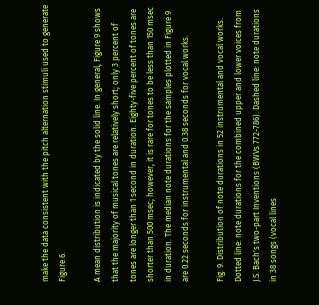make the data consistent with the pitch alternation stimuli used to generate Figure 6.

A mean distribution is indicated by the solid line. In general, Figure 9 shows that the majority of musical tones are relatively short; only 3 percent of tones are longer than 1 second in duration. Eighty-five percent of tones are shorter than 500 msec; however, it is rare for tones to be less than 150 msec in duration. The median note durations for the samples plotted in Figure 9 are 0.22 seconds for instrumental and 0.38 seconds for vocal works.

Fig. 9. Distribution of note durations in 52 instrumental and vocal works. Dotted line: note durations for the combined upper and lower voices from J.S. Bach's two-part Inventions (BWVs 772-786). Dashed line: note durations in 38 songs (vocal lines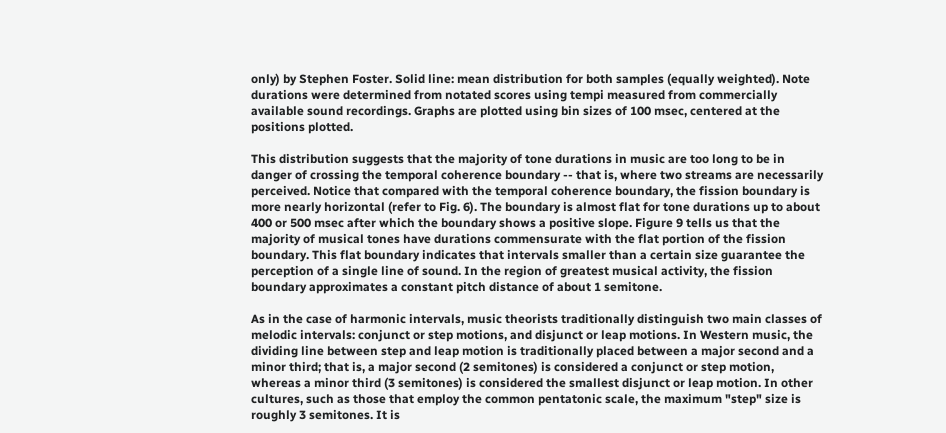only) by Stephen Foster. Solid line: mean distribution for both samples (equally weighted). Note durations were determined from notated scores using tempi measured from commercially available sound recordings. Graphs are plotted using bin sizes of 100 msec, centered at the positions plotted.

This distribution suggests that the majority of tone durations in music are too long to be in danger of crossing the temporal coherence boundary -- that is, where two streams are necessarily perceived. Notice that compared with the temporal coherence boundary, the fission boundary is more nearly horizontal (refer to Fig. 6). The boundary is almost flat for tone durations up to about 400 or 500 msec after which the boundary shows a positive slope. Figure 9 tells us that the majority of musical tones have durations commensurate with the flat portion of the fission boundary. This flat boundary indicates that intervals smaller than a certain size guarantee the perception of a single line of sound. In the region of greatest musical activity, the fission boundary approximates a constant pitch distance of about 1 semitone.

As in the case of harmonic intervals, music theorists traditionally distinguish two main classes of melodic intervals: conjunct or step motions, and disjunct or leap motions. In Western music, the dividing line between step and leap motion is traditionally placed between a major second and a minor third; that is, a major second (2 semitones) is considered a conjunct or step motion, whereas a minor third (3 semitones) is considered the smallest disjunct or leap motion. In other cultures, such as those that employ the common pentatonic scale, the maximum "step" size is roughly 3 semitones. It is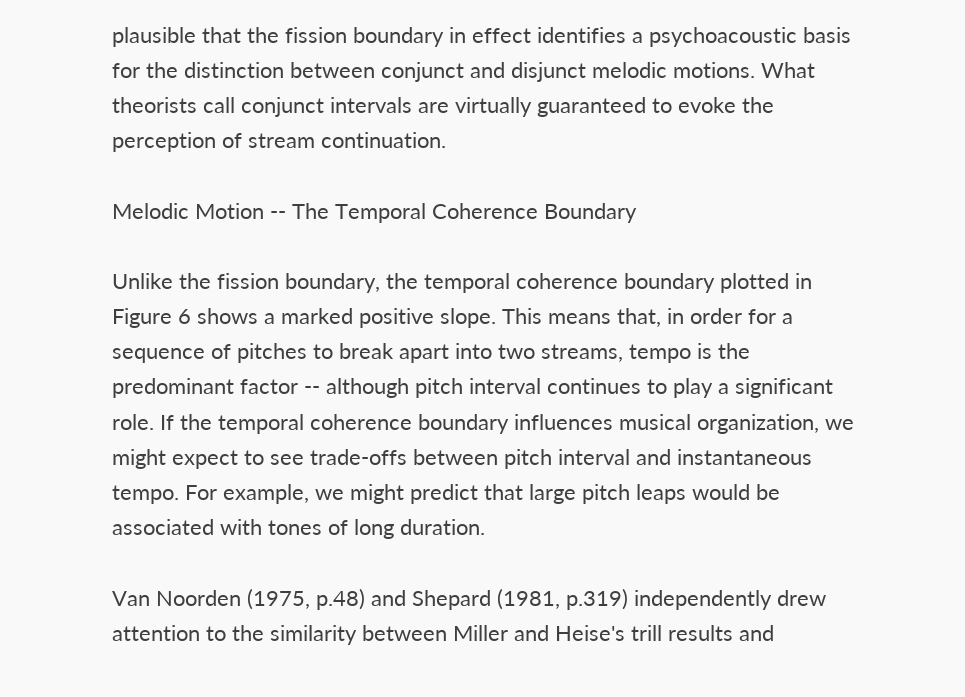plausible that the fission boundary in effect identifies a psychoacoustic basis for the distinction between conjunct and disjunct melodic motions. What theorists call conjunct intervals are virtually guaranteed to evoke the perception of stream continuation.

Melodic Motion -- The Temporal Coherence Boundary

Unlike the fission boundary, the temporal coherence boundary plotted in Figure 6 shows a marked positive slope. This means that, in order for a sequence of pitches to break apart into two streams, tempo is the predominant factor -- although pitch interval continues to play a significant role. If the temporal coherence boundary influences musical organization, we might expect to see trade-offs between pitch interval and instantaneous tempo. For example, we might predict that large pitch leaps would be associated with tones of long duration.

Van Noorden (1975, p.48) and Shepard (1981, p.319) independently drew attention to the similarity between Miller and Heise's trill results and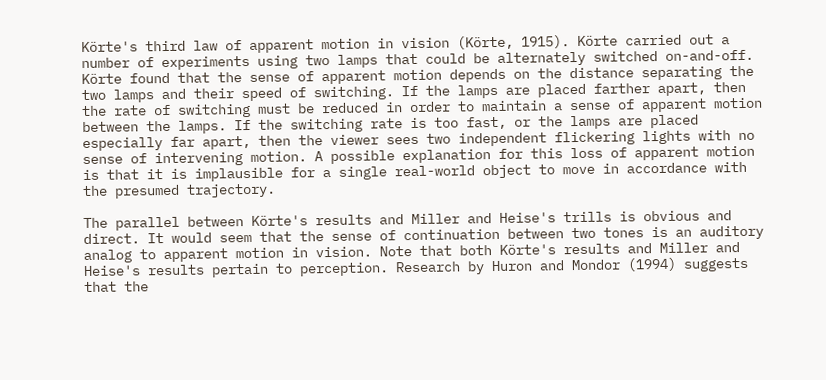Körte's third law of apparent motion in vision (Körte, 1915). Körte carried out a number of experiments using two lamps that could be alternately switched on-and-off. Körte found that the sense of apparent motion depends on the distance separating the two lamps and their speed of switching. If the lamps are placed farther apart, then the rate of switching must be reduced in order to maintain a sense of apparent motion between the lamps. If the switching rate is too fast, or the lamps are placed especially far apart, then the viewer sees two independent flickering lights with no sense of intervening motion. A possible explanation for this loss of apparent motion is that it is implausible for a single real-world object to move in accordance with the presumed trajectory.

The parallel between Körte's results and Miller and Heise's trills is obvious and direct. It would seem that the sense of continuation between two tones is an auditory analog to apparent motion in vision. Note that both Körte's results and Miller and Heise's results pertain to perception. Research by Huron and Mondor (1994) suggests that the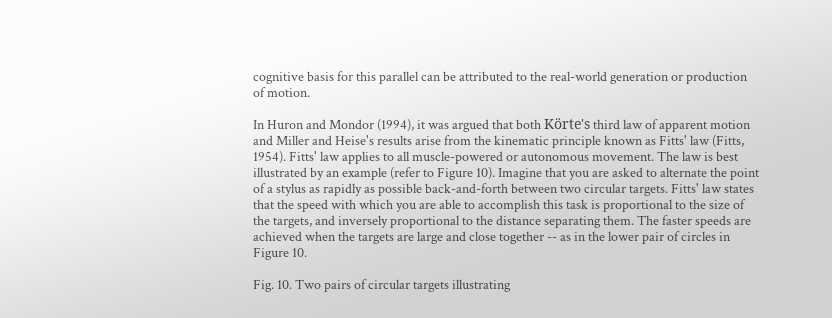cognitive basis for this parallel can be attributed to the real-world generation or production of motion.

In Huron and Mondor (1994), it was argued that both Körte's third law of apparent motion and Miller and Heise's results arise from the kinematic principle known as Fitts' law (Fitts, 1954). Fitts' law applies to all muscle-powered or autonomous movement. The law is best illustrated by an example (refer to Figure 10). Imagine that you are asked to alternate the point of a stylus as rapidly as possible back-and-forth between two circular targets. Fitts' law states that the speed with which you are able to accomplish this task is proportional to the size of the targets, and inversely proportional to the distance separating them. The faster speeds are achieved when the targets are large and close together -- as in the lower pair of circles in Figure 10.

Fig. 10. Two pairs of circular targets illustrating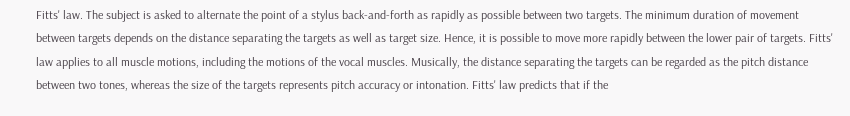Fitts' law. The subject is asked to alternate the point of a stylus back-and-forth as rapidly as possible between two targets. The minimum duration of movement between targets depends on the distance separating the targets as well as target size. Hence, it is possible to move more rapidly between the lower pair of targets. Fitts' law applies to all muscle motions, including the motions of the vocal muscles. Musically, the distance separating the targets can be regarded as the pitch distance between two tones, whereas the size of the targets represents pitch accuracy or intonation. Fitts' law predicts that if the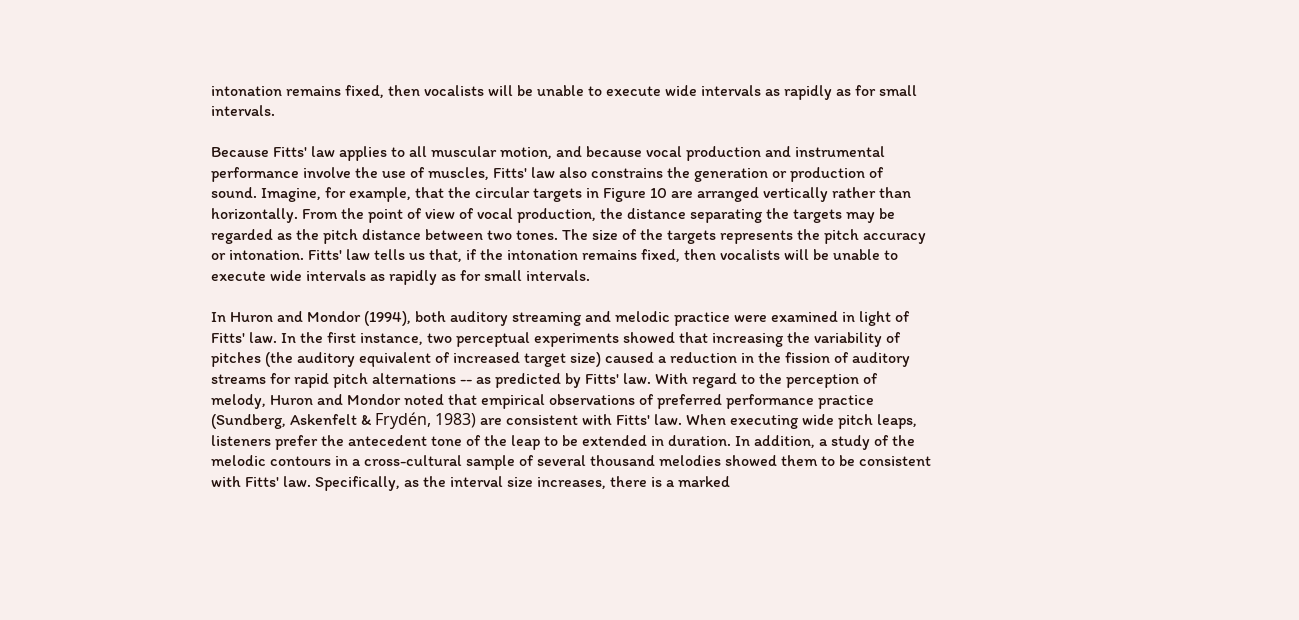intonation remains fixed, then vocalists will be unable to execute wide intervals as rapidly as for small intervals.

Because Fitts' law applies to all muscular motion, and because vocal production and instrumental performance involve the use of muscles, Fitts' law also constrains the generation or production of sound. Imagine, for example, that the circular targets in Figure 10 are arranged vertically rather than horizontally. From the point of view of vocal production, the distance separating the targets may be regarded as the pitch distance between two tones. The size of the targets represents the pitch accuracy or intonation. Fitts' law tells us that, if the intonation remains fixed, then vocalists will be unable to execute wide intervals as rapidly as for small intervals.

In Huron and Mondor (1994), both auditory streaming and melodic practice were examined in light of Fitts' law. In the first instance, two perceptual experiments showed that increasing the variability of pitches (the auditory equivalent of increased target size) caused a reduction in the fission of auditory streams for rapid pitch alternations -- as predicted by Fitts' law. With regard to the perception of melody, Huron and Mondor noted that empirical observations of preferred performance practice (Sundberg, Askenfelt & Frydén, 1983) are consistent with Fitts' law. When executing wide pitch leaps, listeners prefer the antecedent tone of the leap to be extended in duration. In addition, a study of the melodic contours in a cross-cultural sample of several thousand melodies showed them to be consistent with Fitts' law. Specifically, as the interval size increases, there is a marked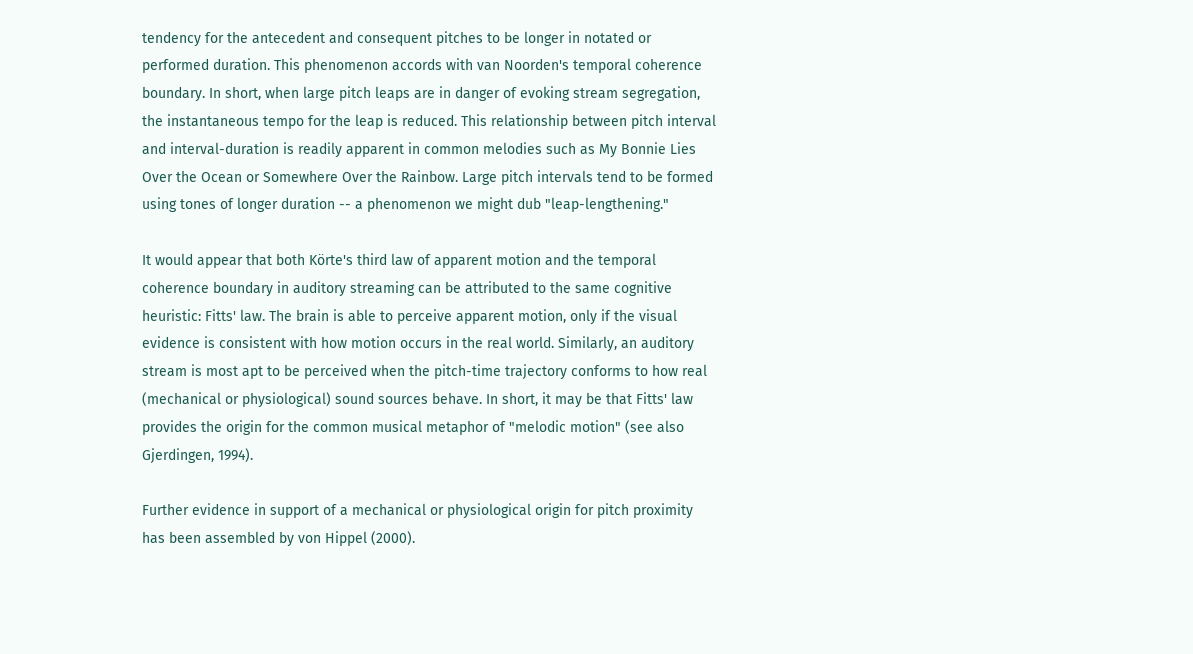tendency for the antecedent and consequent pitches to be longer in notated or performed duration. This phenomenon accords with van Noorden's temporal coherence boundary. In short, when large pitch leaps are in danger of evoking stream segregation, the instantaneous tempo for the leap is reduced. This relationship between pitch interval and interval-duration is readily apparent in common melodies such as My Bonnie Lies Over the Ocean or Somewhere Over the Rainbow. Large pitch intervals tend to be formed using tones of longer duration -- a phenomenon we might dub "leap-lengthening."

It would appear that both Körte's third law of apparent motion and the temporal coherence boundary in auditory streaming can be attributed to the same cognitive heuristic: Fitts' law. The brain is able to perceive apparent motion, only if the visual evidence is consistent with how motion occurs in the real world. Similarly, an auditory stream is most apt to be perceived when the pitch-time trajectory conforms to how real (mechanical or physiological) sound sources behave. In short, it may be that Fitts' law provides the origin for the common musical metaphor of "melodic motion" (see also Gjerdingen, 1994).

Further evidence in support of a mechanical or physiological origin for pitch proximity has been assembled by von Hippel (2000).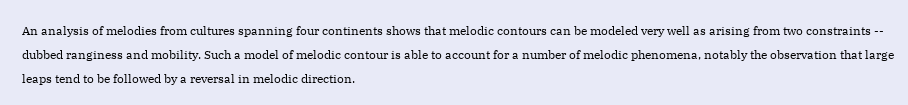An analysis of melodies from cultures spanning four continents shows that melodic contours can be modeled very well as arising from two constraints -- dubbed ranginess and mobility. Such a model of melodic contour is able to account for a number of melodic phenomena, notably the observation that large leaps tend to be followed by a reversal in melodic direction.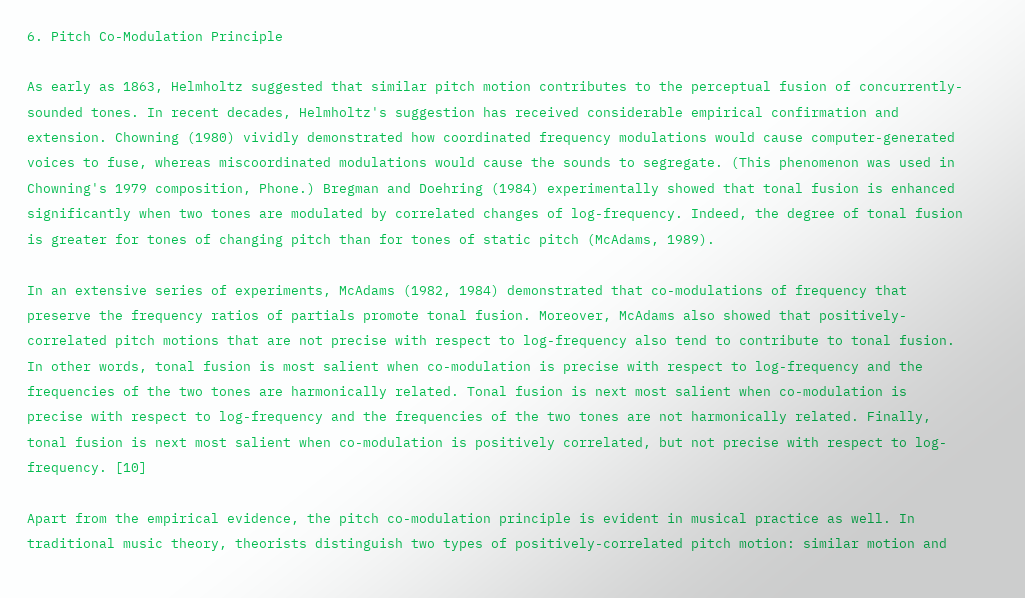6. Pitch Co-Modulation Principle

As early as 1863, Helmholtz suggested that similar pitch motion contributes to the perceptual fusion of concurrently-sounded tones. In recent decades, Helmholtz's suggestion has received considerable empirical confirmation and extension. Chowning (1980) vividly demonstrated how coordinated frequency modulations would cause computer-generated voices to fuse, whereas miscoordinated modulations would cause the sounds to segregate. (This phenomenon was used in Chowning's 1979 composition, Phone.) Bregman and Doehring (1984) experimentally showed that tonal fusion is enhanced significantly when two tones are modulated by correlated changes of log-frequency. Indeed, the degree of tonal fusion is greater for tones of changing pitch than for tones of static pitch (McAdams, 1989).

In an extensive series of experiments, McAdams (1982, 1984) demonstrated that co-modulations of frequency that preserve the frequency ratios of partials promote tonal fusion. Moreover, McAdams also showed that positively-correlated pitch motions that are not precise with respect to log-frequency also tend to contribute to tonal fusion. In other words, tonal fusion is most salient when co-modulation is precise with respect to log-frequency and the frequencies of the two tones are harmonically related. Tonal fusion is next most salient when co-modulation is precise with respect to log-frequency and the frequencies of the two tones are not harmonically related. Finally, tonal fusion is next most salient when co-modulation is positively correlated, but not precise with respect to log-frequency. [10]

Apart from the empirical evidence, the pitch co-modulation principle is evident in musical practice as well. In traditional music theory, theorists distinguish two types of positively-correlated pitch motion: similar motion and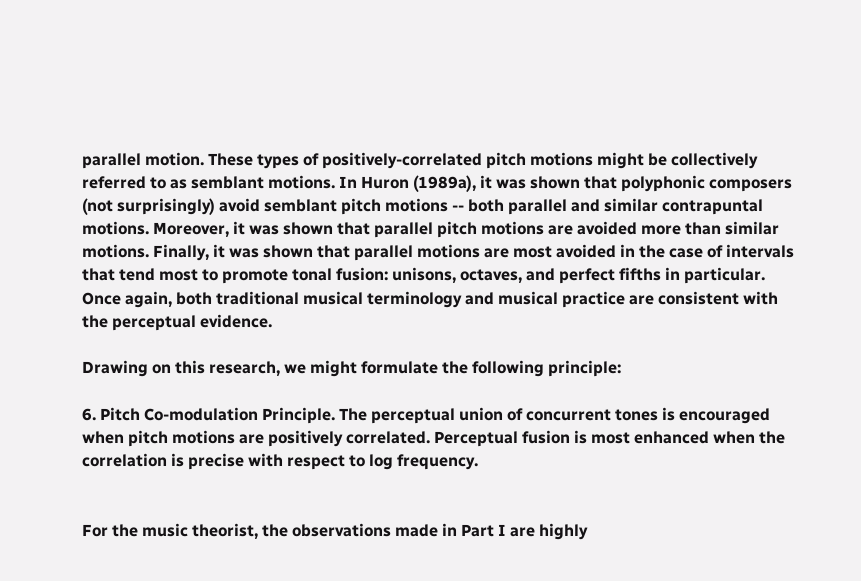parallel motion. These types of positively-correlated pitch motions might be collectively referred to as semblant motions. In Huron (1989a), it was shown that polyphonic composers (not surprisingly) avoid semblant pitch motions -- both parallel and similar contrapuntal motions. Moreover, it was shown that parallel pitch motions are avoided more than similar motions. Finally, it was shown that parallel motions are most avoided in the case of intervals that tend most to promote tonal fusion: unisons, octaves, and perfect fifths in particular. Once again, both traditional musical terminology and musical practice are consistent with the perceptual evidence.

Drawing on this research, we might formulate the following principle:

6. Pitch Co-modulation Principle. The perceptual union of concurrent tones is encouraged when pitch motions are positively correlated. Perceptual fusion is most enhanced when the correlation is precise with respect to log frequency.


For the music theorist, the observations made in Part I are highly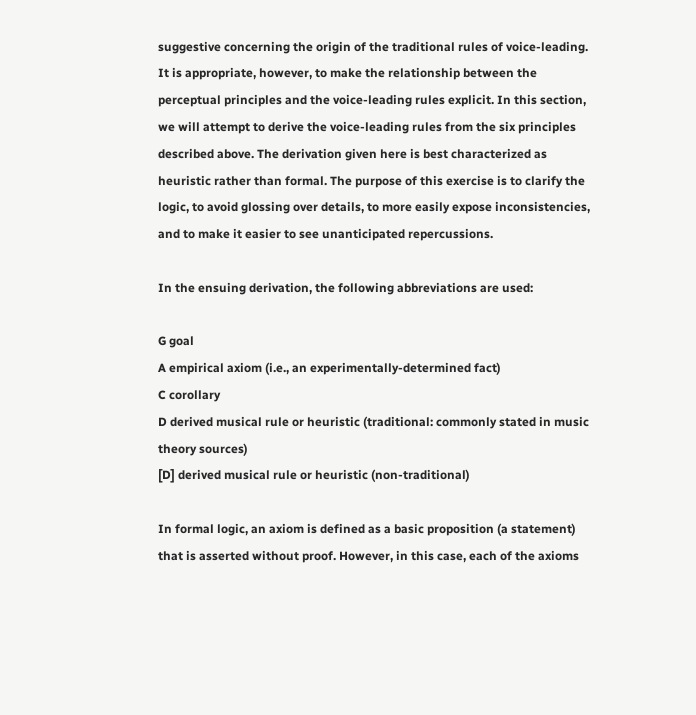suggestive concerning the origin of the traditional rules of voice-leading. It is appropriate, however, to make the relationship between the perceptual principles and the voice-leading rules explicit. In this section, we will attempt to derive the voice-leading rules from the six principles described above. The derivation given here is best characterized as heuristic rather than formal. The purpose of this exercise is to clarify the logic, to avoid glossing over details, to more easily expose inconsistencies, and to make it easier to see unanticipated repercussions.

In the ensuing derivation, the following abbreviations are used:

G goal
A empirical axiom (i.e., an experimentally-determined fact)
C corollary
D derived musical rule or heuristic (traditional: commonly stated in music theory sources)
[D] derived musical rule or heuristic (non-traditional)

In formal logic, an axiom is defined as a basic proposition (a statement) that is asserted without proof. However, in this case, each of the axioms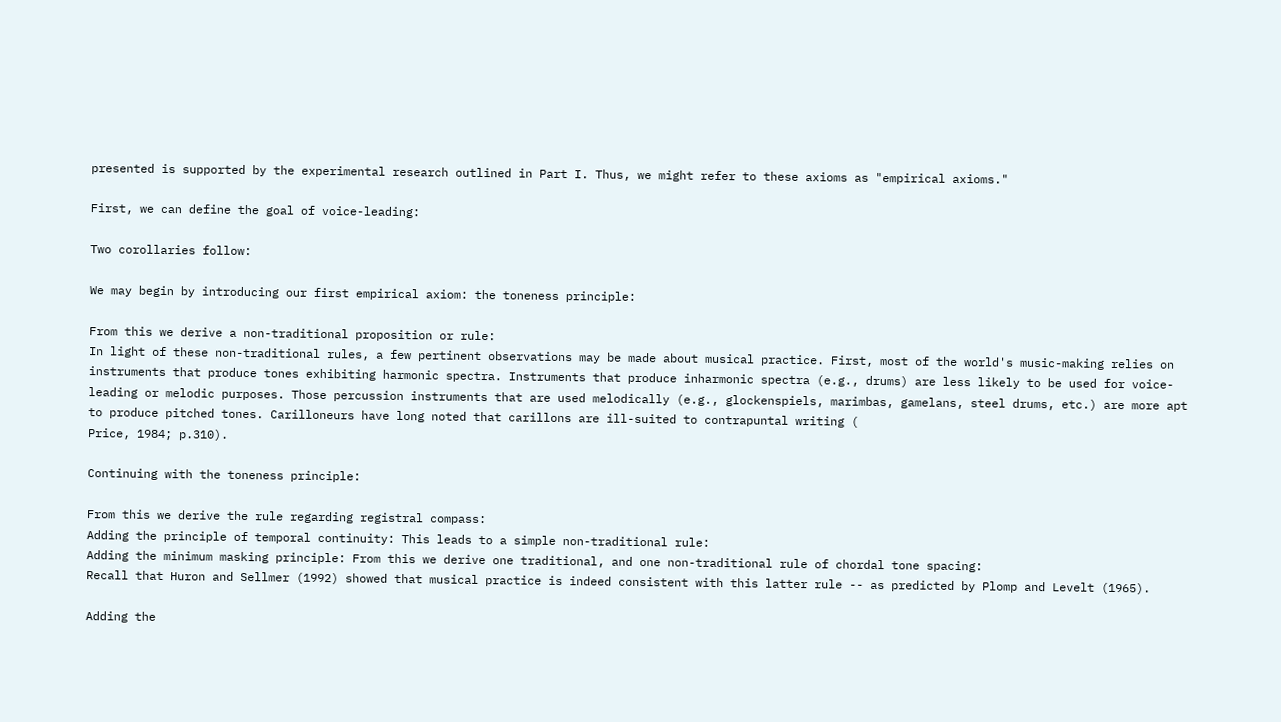presented is supported by the experimental research outlined in Part I. Thus, we might refer to these axioms as "empirical axioms."

First, we can define the goal of voice-leading:

Two corollaries follow:

We may begin by introducing our first empirical axiom: the toneness principle:

From this we derive a non-traditional proposition or rule:
In light of these non-traditional rules, a few pertinent observations may be made about musical practice. First, most of the world's music-making relies on instruments that produce tones exhibiting harmonic spectra. Instruments that produce inharmonic spectra (e.g., drums) are less likely to be used for voice-leading or melodic purposes. Those percussion instruments that are used melodically (e.g., glockenspiels, marimbas, gamelans, steel drums, etc.) are more apt to produce pitched tones. Carilloneurs have long noted that carillons are ill-suited to contrapuntal writing (
Price, 1984; p.310).

Continuing with the toneness principle:

From this we derive the rule regarding registral compass:
Adding the principle of temporal continuity: This leads to a simple non-traditional rule:
Adding the minimum masking principle: From this we derive one traditional, and one non-traditional rule of chordal tone spacing:
Recall that Huron and Sellmer (1992) showed that musical practice is indeed consistent with this latter rule -- as predicted by Plomp and Levelt (1965).

Adding the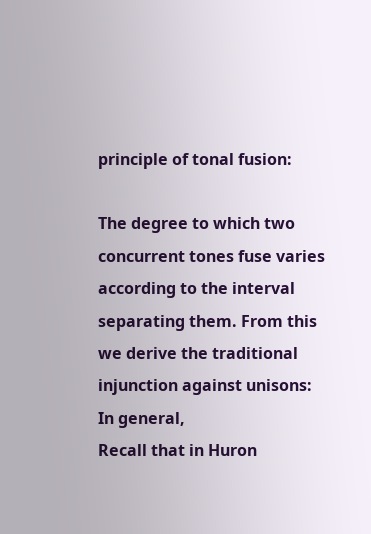principle of tonal fusion:

The degree to which two concurrent tones fuse varies according to the interval separating them. From this we derive the traditional injunction against unisons:
In general,
Recall that in Huron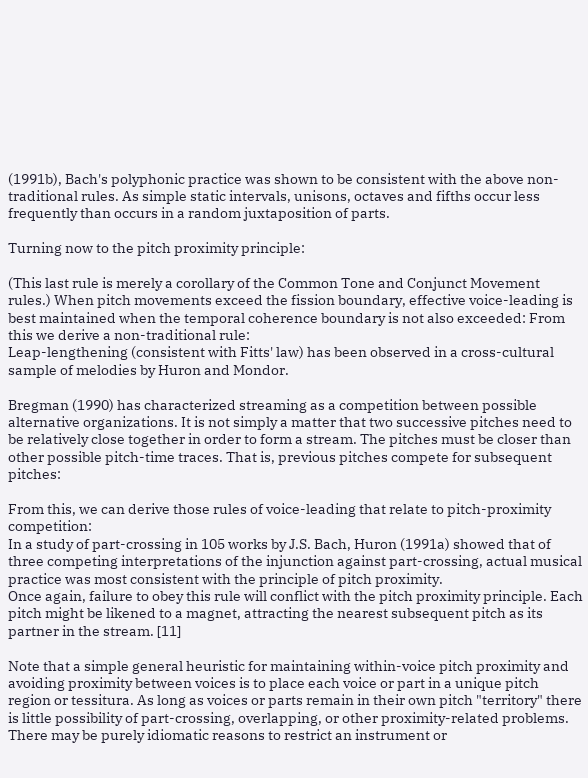(1991b), Bach's polyphonic practice was shown to be consistent with the above non-traditional rules. As simple static intervals, unisons, octaves and fifths occur less frequently than occurs in a random juxtaposition of parts.

Turning now to the pitch proximity principle:

(This last rule is merely a corollary of the Common Tone and Conjunct Movement rules.) When pitch movements exceed the fission boundary, effective voice-leading is best maintained when the temporal coherence boundary is not also exceeded: From this we derive a non-traditional rule:
Leap-lengthening (consistent with Fitts' law) has been observed in a cross-cultural sample of melodies by Huron and Mondor.

Bregman (1990) has characterized streaming as a competition between possible alternative organizations. It is not simply a matter that two successive pitches need to be relatively close together in order to form a stream. The pitches must be closer than other possible pitch-time traces. That is, previous pitches compete for subsequent pitches:

From this, we can derive those rules of voice-leading that relate to pitch-proximity competition:
In a study of part-crossing in 105 works by J.S. Bach, Huron (1991a) showed that of three competing interpretations of the injunction against part-crossing, actual musical practice was most consistent with the principle of pitch proximity.
Once again, failure to obey this rule will conflict with the pitch proximity principle. Each pitch might be likened to a magnet, attracting the nearest subsequent pitch as its partner in the stream. [11]

Note that a simple general heuristic for maintaining within-voice pitch proximity and avoiding proximity between voices is to place each voice or part in a unique pitch region or tessitura. As long as voices or parts remain in their own pitch "territory" there is little possibility of part-crossing, overlapping, or other proximity-related problems. There may be purely idiomatic reasons to restrict an instrument or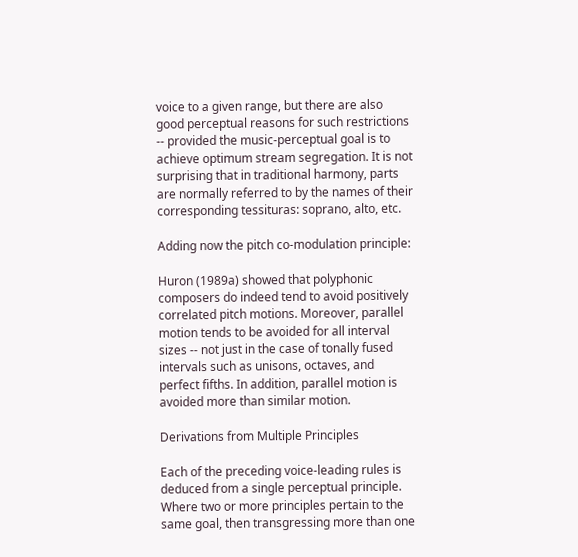voice to a given range, but there are also good perceptual reasons for such restrictions -- provided the music-perceptual goal is to achieve optimum stream segregation. It is not surprising that in traditional harmony, parts are normally referred to by the names of their corresponding tessituras: soprano, alto, etc.

Adding now the pitch co-modulation principle:

Huron (1989a) showed that polyphonic composers do indeed tend to avoid positively correlated pitch motions. Moreover, parallel motion tends to be avoided for all interval sizes -- not just in the case of tonally fused intervals such as unisons, octaves, and perfect fifths. In addition, parallel motion is avoided more than similar motion.

Derivations from Multiple Principles

Each of the preceding voice-leading rules is deduced from a single perceptual principle. Where two or more principles pertain to the same goal, then transgressing more than one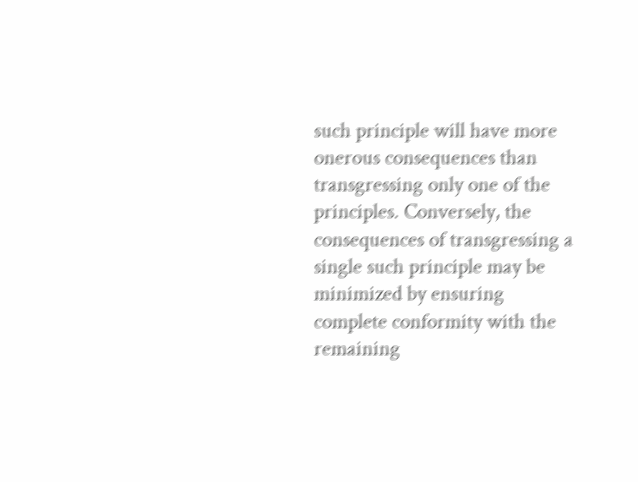such principle will have more onerous consequences than transgressing only one of the principles. Conversely, the consequences of transgressing a single such principle may be minimized by ensuring complete conformity with the remaining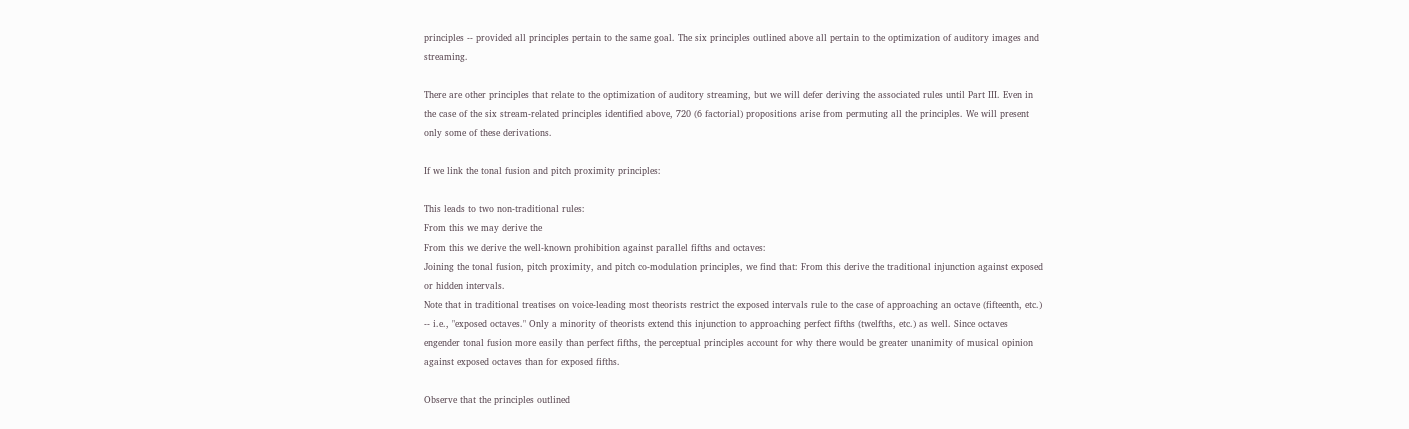principles -- provided all principles pertain to the same goal. The six principles outlined above all pertain to the optimization of auditory images and streaming.

There are other principles that relate to the optimization of auditory streaming, but we will defer deriving the associated rules until Part III. Even in the case of the six stream-related principles identified above, 720 (6 factorial) propositions arise from permuting all the principles. We will present only some of these derivations.

If we link the tonal fusion and pitch proximity principles:

This leads to two non-traditional rules:
From this we may derive the
From this we derive the well-known prohibition against parallel fifths and octaves:
Joining the tonal fusion, pitch proximity, and pitch co-modulation principles, we find that: From this derive the traditional injunction against exposed or hidden intervals.
Note that in traditional treatises on voice-leading most theorists restrict the exposed intervals rule to the case of approaching an octave (fifteenth, etc.) -- i.e., "exposed octaves." Only a minority of theorists extend this injunction to approaching perfect fifths (twelfths, etc.) as well. Since octaves engender tonal fusion more easily than perfect fifths, the perceptual principles account for why there would be greater unanimity of musical opinion against exposed octaves than for exposed fifths.

Observe that the principles outlined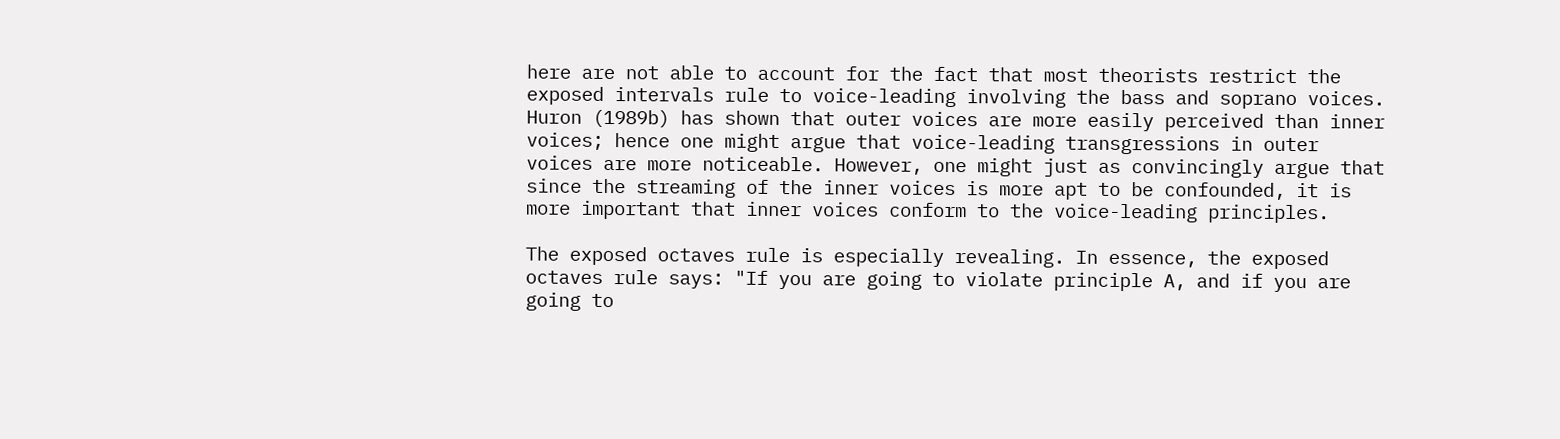here are not able to account for the fact that most theorists restrict the exposed intervals rule to voice-leading involving the bass and soprano voices. Huron (1989b) has shown that outer voices are more easily perceived than inner voices; hence one might argue that voice-leading transgressions in outer voices are more noticeable. However, one might just as convincingly argue that since the streaming of the inner voices is more apt to be confounded, it is more important that inner voices conform to the voice-leading principles.

The exposed octaves rule is especially revealing. In essence, the exposed octaves rule says: "If you are going to violate principle A, and if you are going to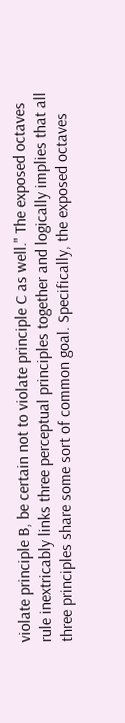violate principle B, be certain not to violate principle C as well." The exposed octaves rule inextricably links three perceptual principles together and logically implies that all three principles share some sort of common goal. Specifically, the exposed octaves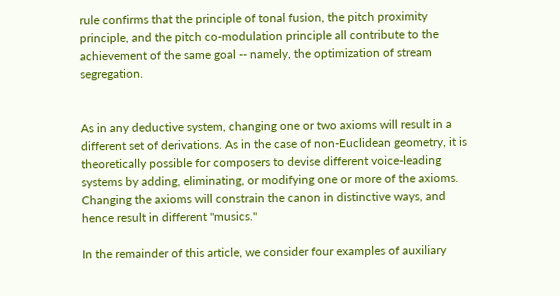rule confirms that the principle of tonal fusion, the pitch proximity principle, and the pitch co-modulation principle all contribute to the achievement of the same goal -- namely, the optimization of stream segregation.


As in any deductive system, changing one or two axioms will result in a different set of derivations. As in the case of non-Euclidean geometry, it is theoretically possible for composers to devise different voice-leading systems by adding, eliminating, or modifying one or more of the axioms. Changing the axioms will constrain the canon in distinctive ways, and hence result in different "musics."

In the remainder of this article, we consider four examples of auxiliary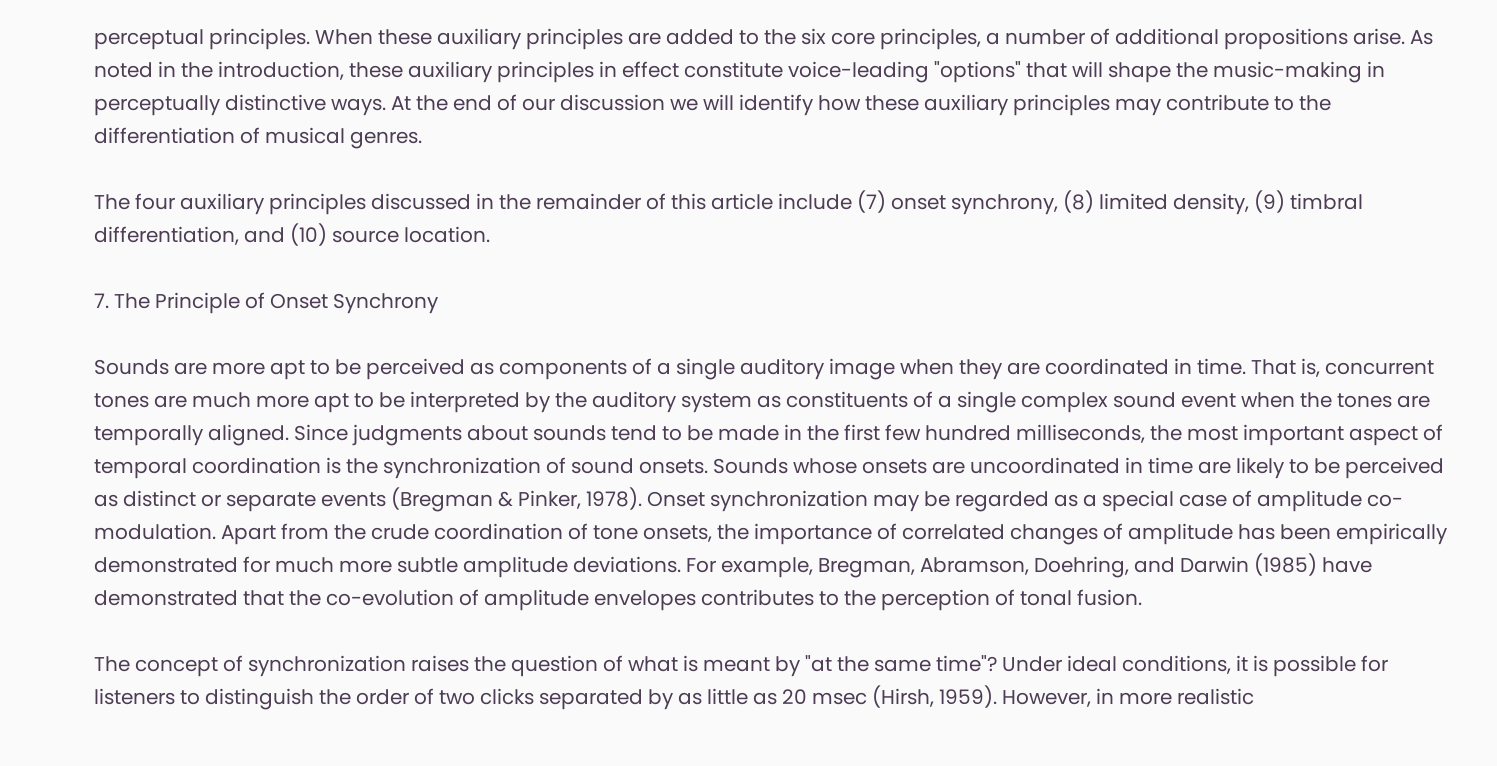perceptual principles. When these auxiliary principles are added to the six core principles, a number of additional propositions arise. As noted in the introduction, these auxiliary principles in effect constitute voice-leading "options" that will shape the music-making in perceptually distinctive ways. At the end of our discussion we will identify how these auxiliary principles may contribute to the differentiation of musical genres.

The four auxiliary principles discussed in the remainder of this article include (7) onset synchrony, (8) limited density, (9) timbral differentiation, and (10) source location.

7. The Principle of Onset Synchrony

Sounds are more apt to be perceived as components of a single auditory image when they are coordinated in time. That is, concurrent tones are much more apt to be interpreted by the auditory system as constituents of a single complex sound event when the tones are temporally aligned. Since judgments about sounds tend to be made in the first few hundred milliseconds, the most important aspect of temporal coordination is the synchronization of sound onsets. Sounds whose onsets are uncoordinated in time are likely to be perceived as distinct or separate events (Bregman & Pinker, 1978). Onset synchronization may be regarded as a special case of amplitude co-modulation. Apart from the crude coordination of tone onsets, the importance of correlated changes of amplitude has been empirically demonstrated for much more subtle amplitude deviations. For example, Bregman, Abramson, Doehring, and Darwin (1985) have demonstrated that the co-evolution of amplitude envelopes contributes to the perception of tonal fusion.

The concept of synchronization raises the question of what is meant by "at the same time"? Under ideal conditions, it is possible for listeners to distinguish the order of two clicks separated by as little as 20 msec (Hirsh, 1959). However, in more realistic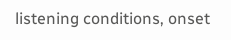listening conditions, onset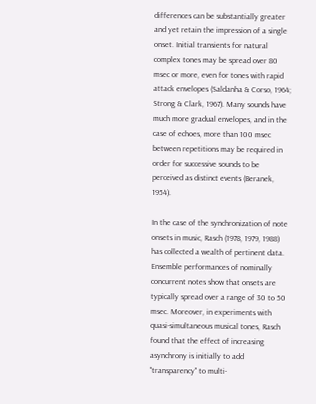differences can be substantially greater and yet retain the impression of a single onset. Initial transients for natural complex tones may be spread over 80 msec or more, even for tones with rapid attack envelopes (Saldanha & Corso, 1964; Strong & Clark, 1967). Many sounds have much more gradual envelopes, and in the case of echoes, more than 100 msec between repetitions may be required in order for successive sounds to be perceived as distinct events (Beranek, 1954).

In the case of the synchronization of note onsets in music, Rasch (1978, 1979, 1988) has collected a wealth of pertinent data. Ensemble performances of nominally concurrent notes show that onsets are typically spread over a range of 30 to 50 msec. Moreover, in experiments with quasi-simultaneous musical tones, Rasch found that the effect of increasing asynchrony is initially to add "transparency" to multi-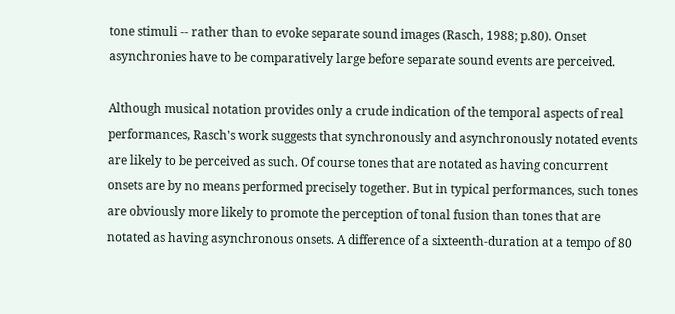tone stimuli -- rather than to evoke separate sound images (Rasch, 1988; p.80). Onset asynchronies have to be comparatively large before separate sound events are perceived.

Although musical notation provides only a crude indication of the temporal aspects of real performances, Rasch's work suggests that synchronously and asynchronously notated events are likely to be perceived as such. Of course tones that are notated as having concurrent onsets are by no means performed precisely together. But in typical performances, such tones are obviously more likely to promote the perception of tonal fusion than tones that are notated as having asynchronous onsets. A difference of a sixteenth-duration at a tempo of 80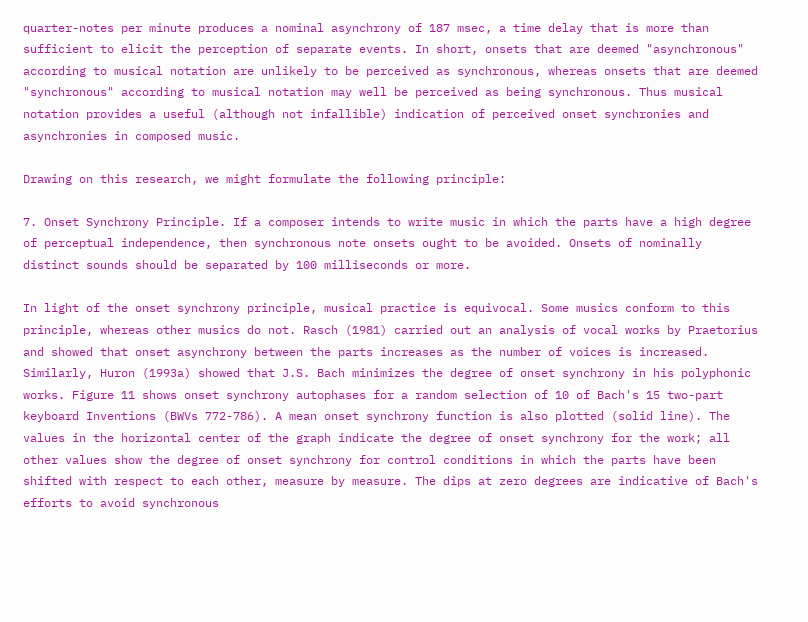quarter-notes per minute produces a nominal asynchrony of 187 msec, a time delay that is more than sufficient to elicit the perception of separate events. In short, onsets that are deemed "asynchronous" according to musical notation are unlikely to be perceived as synchronous, whereas onsets that are deemed "synchronous" according to musical notation may well be perceived as being synchronous. Thus musical notation provides a useful (although not infallible) indication of perceived onset synchronies and asynchronies in composed music.

Drawing on this research, we might formulate the following principle:

7. Onset Synchrony Principle. If a composer intends to write music in which the parts have a high degree of perceptual independence, then synchronous note onsets ought to be avoided. Onsets of nominally distinct sounds should be separated by 100 milliseconds or more.

In light of the onset synchrony principle, musical practice is equivocal. Some musics conform to this principle, whereas other musics do not. Rasch (1981) carried out an analysis of vocal works by Praetorius and showed that onset asynchrony between the parts increases as the number of voices is increased. Similarly, Huron (1993a) showed that J.S. Bach minimizes the degree of onset synchrony in his polyphonic works. Figure 11 shows onset synchrony autophases for a random selection of 10 of Bach's 15 two-part keyboard Inventions (BWVs 772-786). A mean onset synchrony function is also plotted (solid line). The values in the horizontal center of the graph indicate the degree of onset synchrony for the work; all other values show the degree of onset synchrony for control conditions in which the parts have been shifted with respect to each other, measure by measure. The dips at zero degrees are indicative of Bach's efforts to avoid synchronous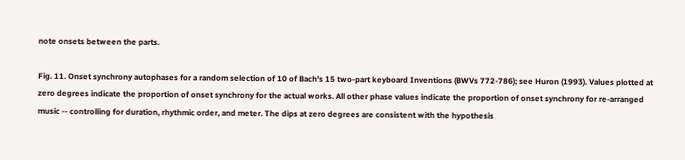note onsets between the parts.

Fig. 11. Onset synchrony autophases for a random selection of 10 of Bach's 15 two-part keyboard Inventions (BWVs 772-786); see Huron (1993). Values plotted at zero degrees indicate the proportion of onset synchrony for the actual works. All other phase values indicate the proportion of onset synchrony for re-arranged music -- controlling for duration, rhythmic order, and meter. The dips at zero degrees are consistent with the hypothesis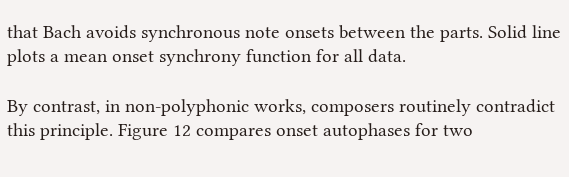that Bach avoids synchronous note onsets between the parts. Solid line plots a mean onset synchrony function for all data.

By contrast, in non-polyphonic works, composers routinely contradict this principle. Figure 12 compares onset autophases for two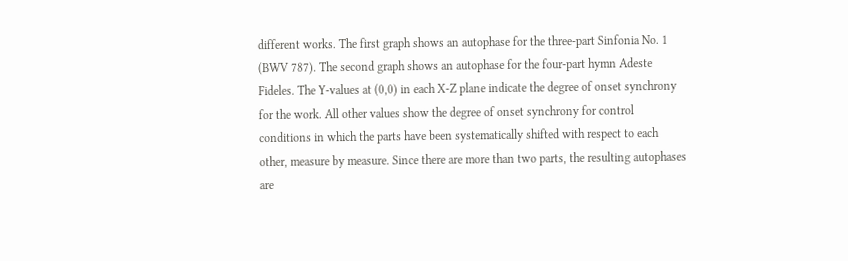different works. The first graph shows an autophase for the three-part Sinfonia No. 1 (BWV 787). The second graph shows an autophase for the four-part hymn Adeste Fideles. The Y-values at (0,0) in each X-Z plane indicate the degree of onset synchrony for the work. All other values show the degree of onset synchrony for control conditions in which the parts have been systematically shifted with respect to each other, measure by measure. Since there are more than two parts, the resulting autophases are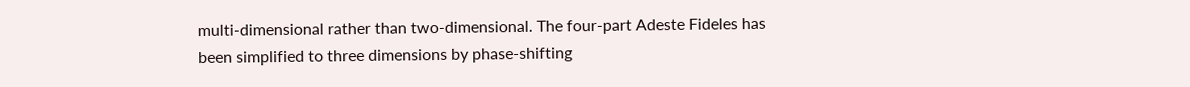multi-dimensional rather than two-dimensional. The four-part Adeste Fideles has been simplified to three dimensions by phase-shifting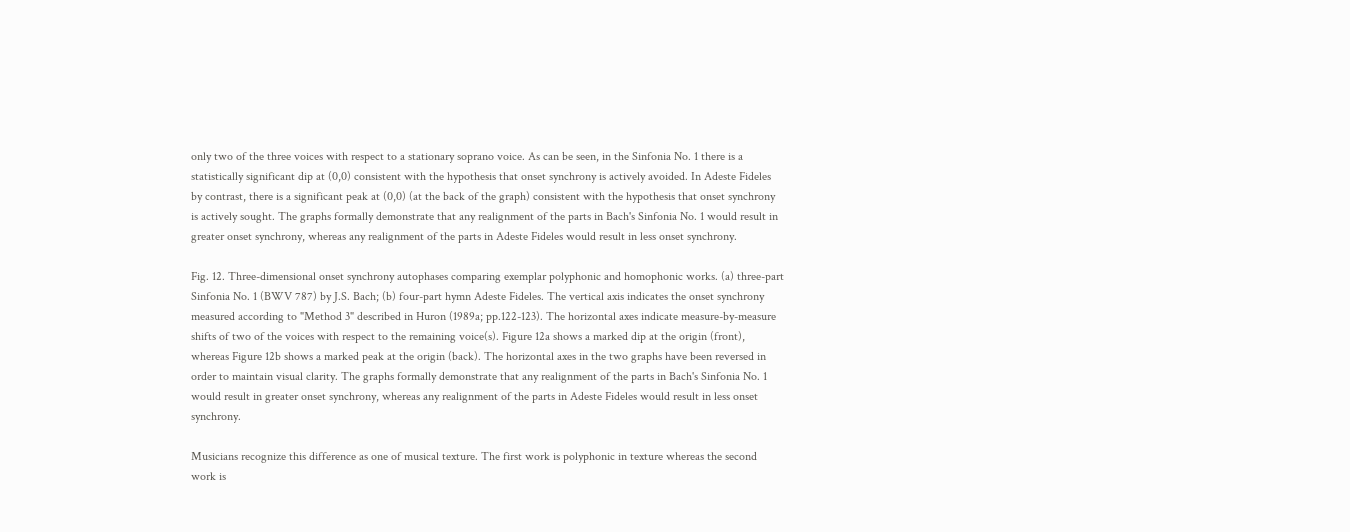only two of the three voices with respect to a stationary soprano voice. As can be seen, in the Sinfonia No. 1 there is a statistically significant dip at (0,0) consistent with the hypothesis that onset synchrony is actively avoided. In Adeste Fideles by contrast, there is a significant peak at (0,0) (at the back of the graph) consistent with the hypothesis that onset synchrony is actively sought. The graphs formally demonstrate that any realignment of the parts in Bach's Sinfonia No. 1 would result in greater onset synchrony, whereas any realignment of the parts in Adeste Fideles would result in less onset synchrony.

Fig. 12. Three-dimensional onset synchrony autophases comparing exemplar polyphonic and homophonic works. (a) three-part Sinfonia No. 1 (BWV 787) by J.S. Bach; (b) four-part hymn Adeste Fideles. The vertical axis indicates the onset synchrony measured according to "Method 3" described in Huron (1989a; pp.122-123). The horizontal axes indicate measure-by-measure shifts of two of the voices with respect to the remaining voice(s). Figure 12a shows a marked dip at the origin (front), whereas Figure 12b shows a marked peak at the origin (back). The horizontal axes in the two graphs have been reversed in order to maintain visual clarity. The graphs formally demonstrate that any realignment of the parts in Bach's Sinfonia No. 1 would result in greater onset synchrony, whereas any realignment of the parts in Adeste Fideles would result in less onset synchrony.

Musicians recognize this difference as one of musical texture. The first work is polyphonic in texture whereas the second work is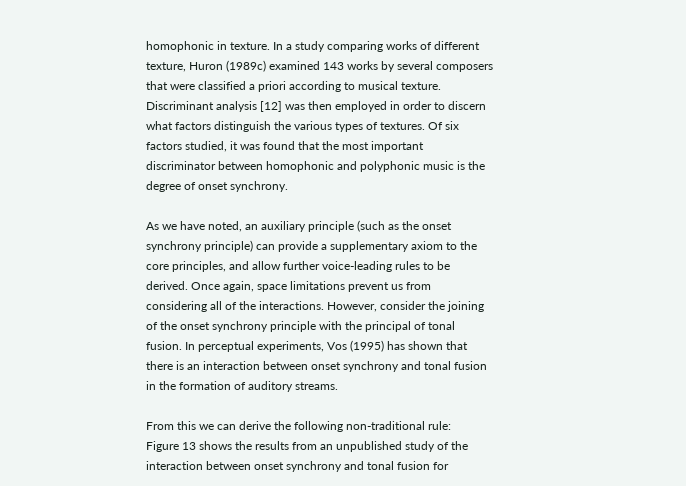homophonic in texture. In a study comparing works of different texture, Huron (1989c) examined 143 works by several composers that were classified a priori according to musical texture. Discriminant analysis [12] was then employed in order to discern what factors distinguish the various types of textures. Of six factors studied, it was found that the most important discriminator between homophonic and polyphonic music is the degree of onset synchrony.

As we have noted, an auxiliary principle (such as the onset synchrony principle) can provide a supplementary axiom to the core principles, and allow further voice-leading rules to be derived. Once again, space limitations prevent us from considering all of the interactions. However, consider the joining of the onset synchrony principle with the principal of tonal fusion. In perceptual experiments, Vos (1995) has shown that there is an interaction between onset synchrony and tonal fusion in the formation of auditory streams.

From this we can derive the following non-traditional rule:
Figure 13 shows the results from an unpublished study of the interaction between onset synchrony and tonal fusion for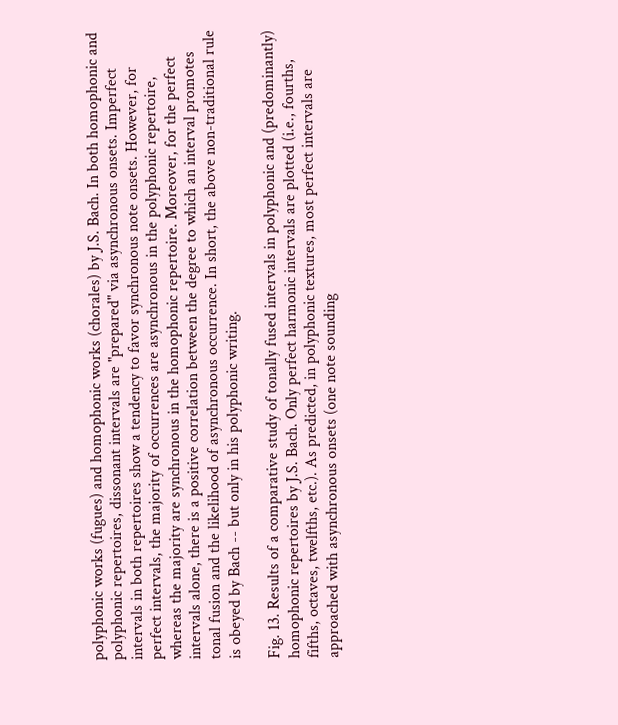polyphonic works (fugues) and homophonic works (chorales) by J.S. Bach. In both homophonic and polyphonic repertoires, dissonant intervals are "prepared" via asynchronous onsets. Imperfect intervals in both repertoires show a tendency to favor synchronous note onsets. However, for perfect intervals, the majority of occurrences are asynchronous in the polyphonic repertoire, whereas the majority are synchronous in the homophonic repertoire. Moreover, for the perfect intervals alone, there is a positive correlation between the degree to which an interval promotes tonal fusion and the likelihood of asynchronous occurrence. In short, the above non-traditional rule is obeyed by Bach -- but only in his polyphonic writing.

Fig. 13. Results of a comparative study of tonally fused intervals in polyphonic and (predominantly) homophonic repertoires by J.S. Bach. Only perfect harmonic intervals are plotted (i.e., fourths, fifths, octaves, twelfths, etc.). As predicted, in polyphonic textures, most perfect intervals are approached with asynchronous onsets (one note sounding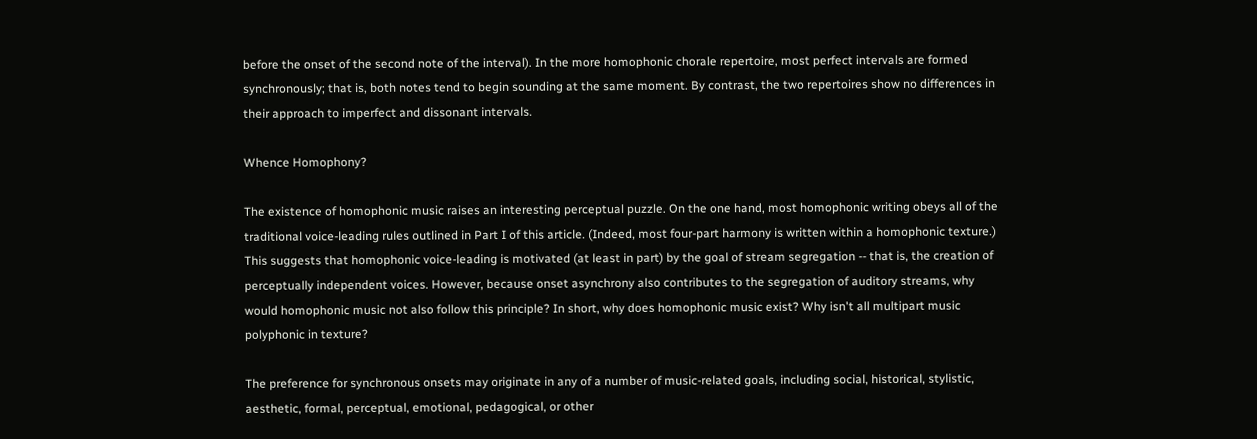before the onset of the second note of the interval). In the more homophonic chorale repertoire, most perfect intervals are formed synchronously; that is, both notes tend to begin sounding at the same moment. By contrast, the two repertoires show no differences in their approach to imperfect and dissonant intervals.

Whence Homophony?

The existence of homophonic music raises an interesting perceptual puzzle. On the one hand, most homophonic writing obeys all of the traditional voice-leading rules outlined in Part I of this article. (Indeed, most four-part harmony is written within a homophonic texture.) This suggests that homophonic voice-leading is motivated (at least in part) by the goal of stream segregation -- that is, the creation of perceptually independent voices. However, because onset asynchrony also contributes to the segregation of auditory streams, why would homophonic music not also follow this principle? In short, why does homophonic music exist? Why isn't all multipart music polyphonic in texture?

The preference for synchronous onsets may originate in any of a number of music-related goals, including social, historical, stylistic, aesthetic, formal, perceptual, emotional, pedagogical, or other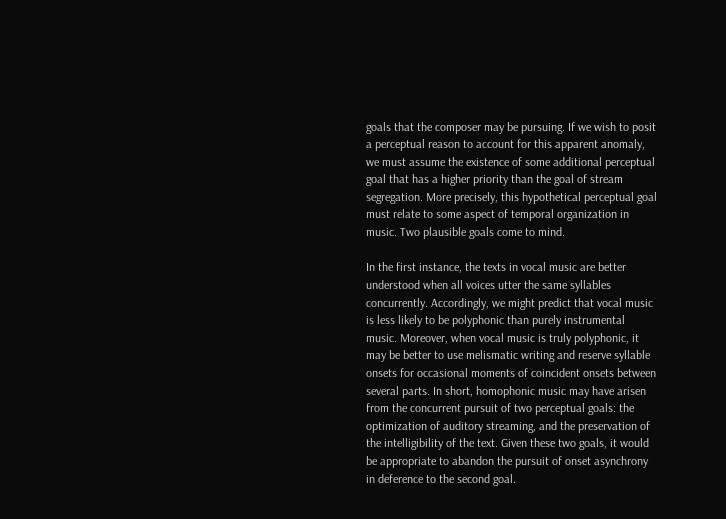goals that the composer may be pursuing. If we wish to posit a perceptual reason to account for this apparent anomaly, we must assume the existence of some additional perceptual goal that has a higher priority than the goal of stream segregation. More precisely, this hypothetical perceptual goal must relate to some aspect of temporal organization in music. Two plausible goals come to mind.

In the first instance, the texts in vocal music are better understood when all voices utter the same syllables concurrently. Accordingly, we might predict that vocal music is less likely to be polyphonic than purely instrumental music. Moreover, when vocal music is truly polyphonic, it may be better to use melismatic writing and reserve syllable onsets for occasional moments of coincident onsets between several parts. In short, homophonic music may have arisen from the concurrent pursuit of two perceptual goals: the optimization of auditory streaming, and the preservation of the intelligibility of the text. Given these two goals, it would be appropriate to abandon the pursuit of onset asynchrony in deference to the second goal.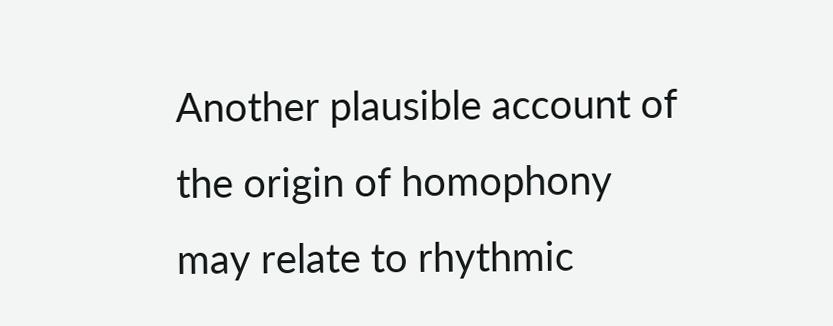Another plausible account of the origin of homophony may relate to rhythmic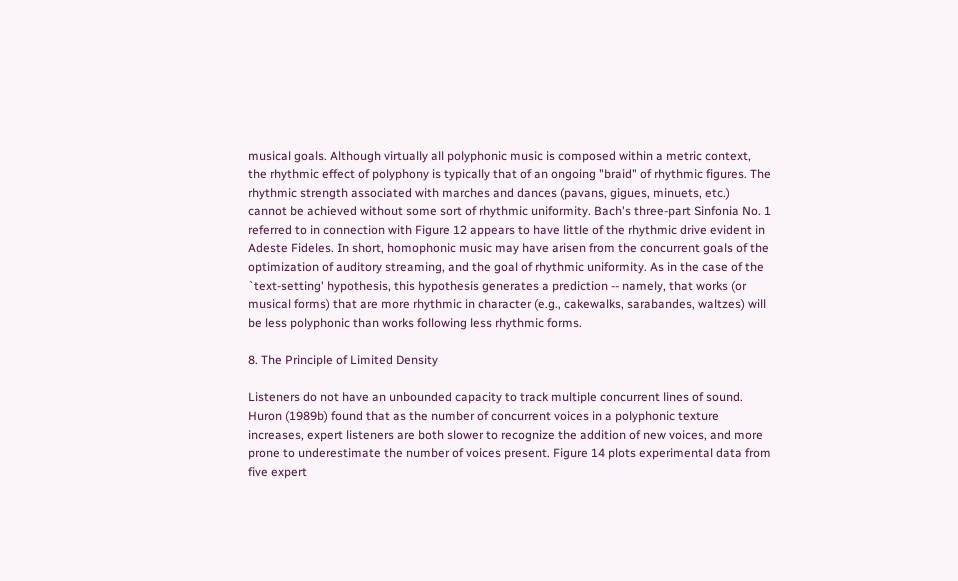musical goals. Although virtually all polyphonic music is composed within a metric context, the rhythmic effect of polyphony is typically that of an ongoing "braid" of rhythmic figures. The rhythmic strength associated with marches and dances (pavans, gigues, minuets, etc.) cannot be achieved without some sort of rhythmic uniformity. Bach's three-part Sinfonia No. 1 referred to in connection with Figure 12 appears to have little of the rhythmic drive evident in Adeste Fideles. In short, homophonic music may have arisen from the concurrent goals of the optimization of auditory streaming, and the goal of rhythmic uniformity. As in the case of the `text-setting' hypothesis, this hypothesis generates a prediction -- namely, that works (or musical forms) that are more rhythmic in character (e.g., cakewalks, sarabandes, waltzes) will be less polyphonic than works following less rhythmic forms.

8. The Principle of Limited Density

Listeners do not have an unbounded capacity to track multiple concurrent lines of sound. Huron (1989b) found that as the number of concurrent voices in a polyphonic texture increases, expert listeners are both slower to recognize the addition of new voices, and more prone to underestimate the number of voices present. Figure 14 plots experimental data from five expert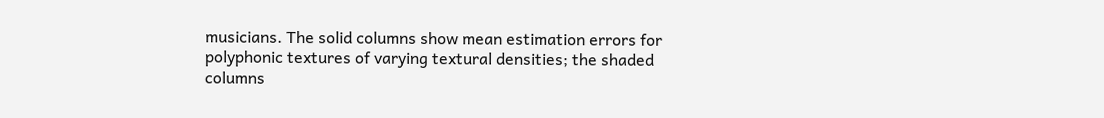musicians. The solid columns show mean estimation errors for polyphonic textures of varying textural densities; the shaded columns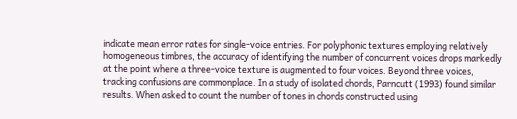indicate mean error rates for single-voice entries. For polyphonic textures employing relatively homogeneous timbres, the accuracy of identifying the number of concurrent voices drops markedly at the point where a three-voice texture is augmented to four voices. Beyond three voices, tracking confusions are commonplace. In a study of isolated chords, Parncutt (1993) found similar results. When asked to count the number of tones in chords constructed using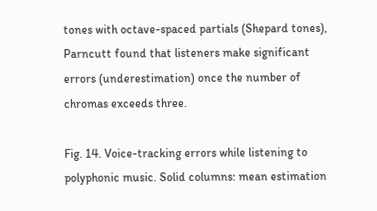tones with octave-spaced partials (Shepard tones), Parncutt found that listeners make significant errors (underestimation) once the number of chromas exceeds three.

Fig. 14. Voice-tracking errors while listening to polyphonic music. Solid columns: mean estimation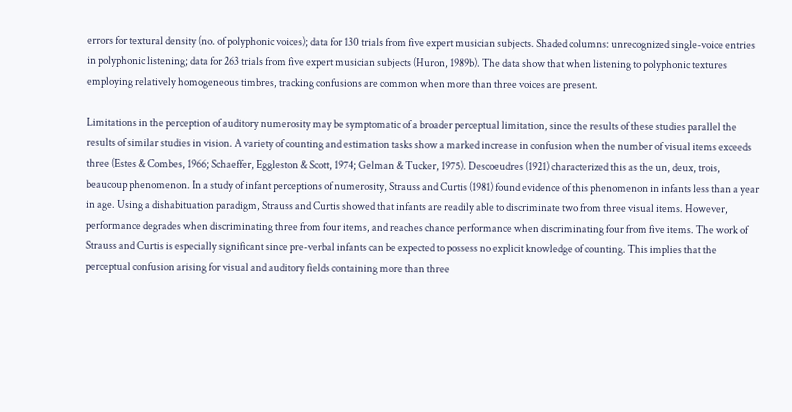errors for textural density (no. of polyphonic voices); data for 130 trials from five expert musician subjects. Shaded columns: unrecognized single-voice entries in polyphonic listening; data for 263 trials from five expert musician subjects (Huron, 1989b). The data show that when listening to polyphonic textures employing relatively homogeneous timbres, tracking confusions are common when more than three voices are present.

Limitations in the perception of auditory numerosity may be symptomatic of a broader perceptual limitation, since the results of these studies parallel the results of similar studies in vision. A variety of counting and estimation tasks show a marked increase in confusion when the number of visual items exceeds three (Estes & Combes, 1966; Schaeffer, Eggleston & Scott, 1974; Gelman & Tucker, 1975). Descoeudres (1921) characterized this as the un, deux, trois, beaucoup phenomenon. In a study of infant perceptions of numerosity, Strauss and Curtis (1981) found evidence of this phenomenon in infants less than a year in age. Using a dishabituation paradigm, Strauss and Curtis showed that infants are readily able to discriminate two from three visual items. However, performance degrades when discriminating three from four items, and reaches chance performance when discriminating four from five items. The work of Strauss and Curtis is especially significant since pre-verbal infants can be expected to possess no explicit knowledge of counting. This implies that the perceptual confusion arising for visual and auditory fields containing more than three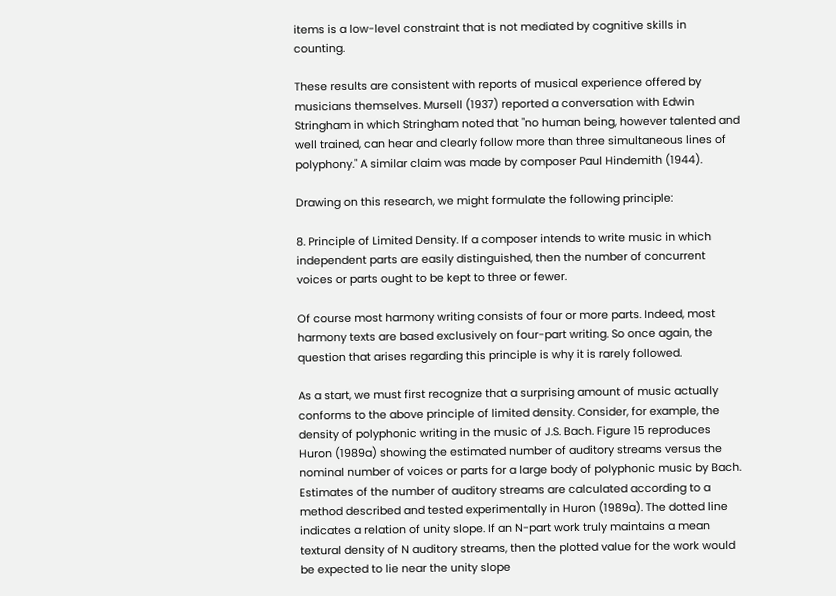items is a low-level constraint that is not mediated by cognitive skills in counting.

These results are consistent with reports of musical experience offered by musicians themselves. Mursell (1937) reported a conversation with Edwin Stringham in which Stringham noted that "no human being, however talented and well trained, can hear and clearly follow more than three simultaneous lines of polyphony." A similar claim was made by composer Paul Hindemith (1944).

Drawing on this research, we might formulate the following principle:

8. Principle of Limited Density. If a composer intends to write music in which independent parts are easily distinguished, then the number of concurrent voices or parts ought to be kept to three or fewer.

Of course most harmony writing consists of four or more parts. Indeed, most harmony texts are based exclusively on four-part writing. So once again, the question that arises regarding this principle is why it is rarely followed.

As a start, we must first recognize that a surprising amount of music actually conforms to the above principle of limited density. Consider, for example, the density of polyphonic writing in the music of J.S. Bach. Figure 15 reproduces Huron (1989a) showing the estimated number of auditory streams versus the nominal number of voices or parts for a large body of polyphonic music by Bach. Estimates of the number of auditory streams are calculated according to a method described and tested experimentally in Huron (1989a). The dotted line indicates a relation of unity slope. If an N-part work truly maintains a mean textural density of N auditory streams, then the plotted value for the work would be expected to lie near the unity slope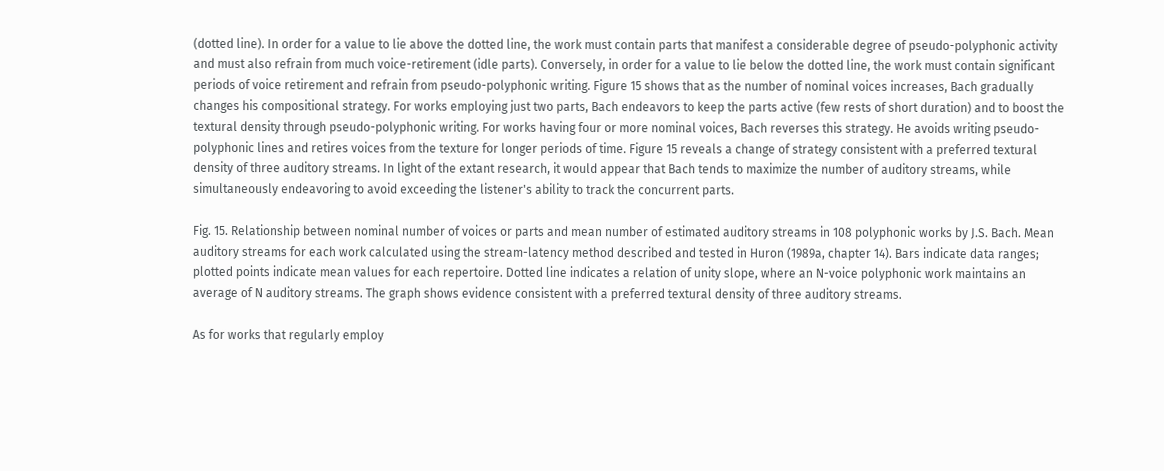(dotted line). In order for a value to lie above the dotted line, the work must contain parts that manifest a considerable degree of pseudo-polyphonic activity and must also refrain from much voice-retirement (idle parts). Conversely, in order for a value to lie below the dotted line, the work must contain significant periods of voice retirement and refrain from pseudo-polyphonic writing. Figure 15 shows that as the number of nominal voices increases, Bach gradually changes his compositional strategy. For works employing just two parts, Bach endeavors to keep the parts active (few rests of short duration) and to boost the textural density through pseudo-polyphonic writing. For works having four or more nominal voices, Bach reverses this strategy. He avoids writing pseudo-polyphonic lines and retires voices from the texture for longer periods of time. Figure 15 reveals a change of strategy consistent with a preferred textural density of three auditory streams. In light of the extant research, it would appear that Bach tends to maximize the number of auditory streams, while simultaneously endeavoring to avoid exceeding the listener's ability to track the concurrent parts.

Fig. 15. Relationship between nominal number of voices or parts and mean number of estimated auditory streams in 108 polyphonic works by J.S. Bach. Mean auditory streams for each work calculated using the stream-latency method described and tested in Huron (1989a, chapter 14). Bars indicate data ranges; plotted points indicate mean values for each repertoire. Dotted line indicates a relation of unity slope, where an N-voice polyphonic work maintains an average of N auditory streams. The graph shows evidence consistent with a preferred textural density of three auditory streams.

As for works that regularly employ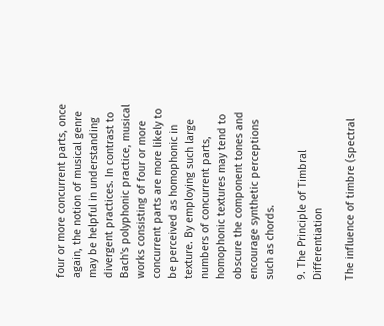four or more concurrent parts, once again, the notion of musical genre may be helpful in understanding divergent practices. In contrast to Bach's polyphonic practice, musical works consisting of four or more concurrent parts are more likely to be perceived as homophonic in texture. By employing such large numbers of concurrent parts, homophonic textures may tend to obscure the component tones and encourage synthetic perceptions such as chords.

9. The Principle of Timbral Differentiation

The influence of timbre (spectral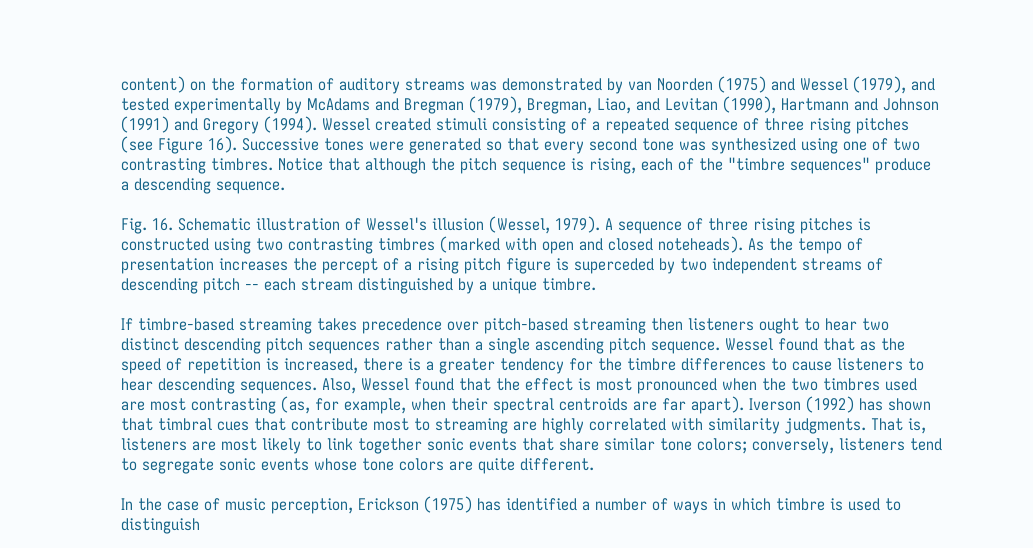content) on the formation of auditory streams was demonstrated by van Noorden (1975) and Wessel (1979), and tested experimentally by McAdams and Bregman (1979), Bregman, Liao, and Levitan (1990), Hartmann and Johnson (1991) and Gregory (1994). Wessel created stimuli consisting of a repeated sequence of three rising pitches (see Figure 16). Successive tones were generated so that every second tone was synthesized using one of two contrasting timbres. Notice that although the pitch sequence is rising, each of the "timbre sequences" produce a descending sequence.

Fig. 16. Schematic illustration of Wessel's illusion (Wessel, 1979). A sequence of three rising pitches is constructed using two contrasting timbres (marked with open and closed noteheads). As the tempo of presentation increases the percept of a rising pitch figure is superceded by two independent streams of descending pitch -- each stream distinguished by a unique timbre.

If timbre-based streaming takes precedence over pitch-based streaming then listeners ought to hear two distinct descending pitch sequences rather than a single ascending pitch sequence. Wessel found that as the speed of repetition is increased, there is a greater tendency for the timbre differences to cause listeners to hear descending sequences. Also, Wessel found that the effect is most pronounced when the two timbres used are most contrasting (as, for example, when their spectral centroids are far apart). Iverson (1992) has shown that timbral cues that contribute most to streaming are highly correlated with similarity judgments. That is, listeners are most likely to link together sonic events that share similar tone colors; conversely, listeners tend to segregate sonic events whose tone colors are quite different.

In the case of music perception, Erickson (1975) has identified a number of ways in which timbre is used to distinguish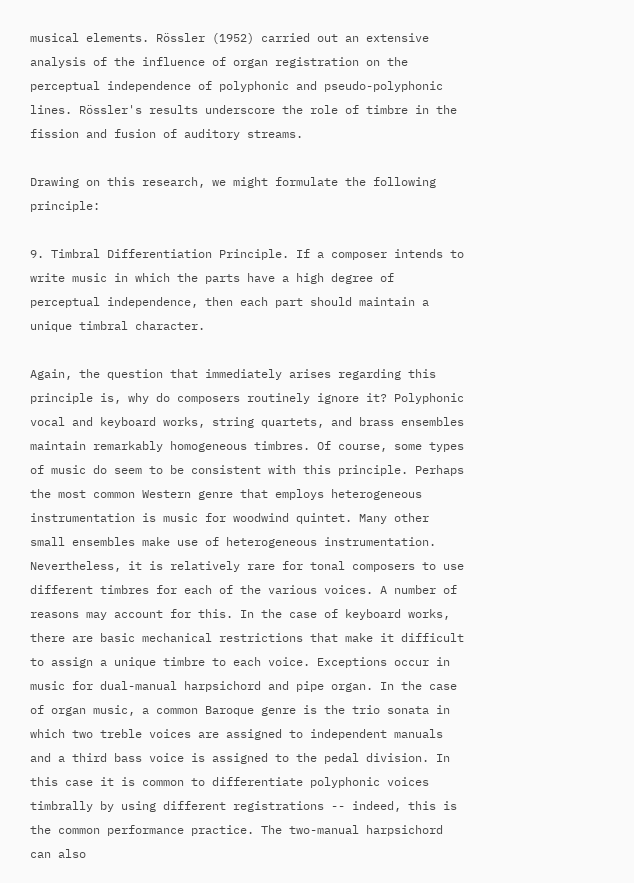musical elements. Rössler (1952) carried out an extensive analysis of the influence of organ registration on the perceptual independence of polyphonic and pseudo-polyphonic lines. Rössler's results underscore the role of timbre in the fission and fusion of auditory streams.

Drawing on this research, we might formulate the following principle:

9. Timbral Differentiation Principle. If a composer intends to write music in which the parts have a high degree of perceptual independence, then each part should maintain a unique timbral character.

Again, the question that immediately arises regarding this principle is, why do composers routinely ignore it? Polyphonic vocal and keyboard works, string quartets, and brass ensembles maintain remarkably homogeneous timbres. Of course, some types of music do seem to be consistent with this principle. Perhaps the most common Western genre that employs heterogeneous instrumentation is music for woodwind quintet. Many other small ensembles make use of heterogeneous instrumentation. Nevertheless, it is relatively rare for tonal composers to use different timbres for each of the various voices. A number of reasons may account for this. In the case of keyboard works, there are basic mechanical restrictions that make it difficult to assign a unique timbre to each voice. Exceptions occur in music for dual-manual harpsichord and pipe organ. In the case of organ music, a common Baroque genre is the trio sonata in which two treble voices are assigned to independent manuals and a third bass voice is assigned to the pedal division. In this case it is common to differentiate polyphonic voices timbrally by using different registrations -- indeed, this is the common performance practice. The two-manual harpsichord can also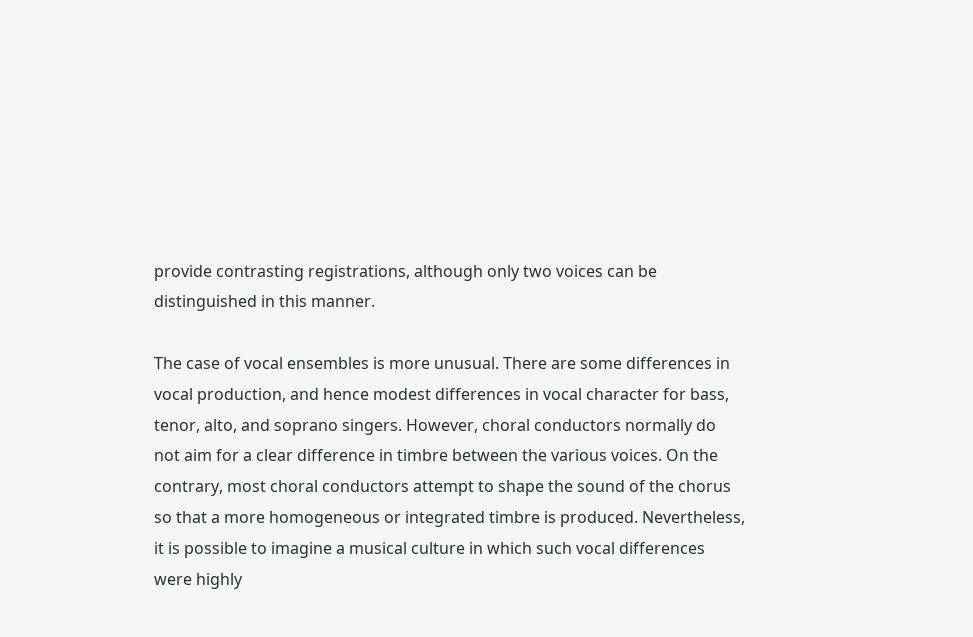provide contrasting registrations, although only two voices can be distinguished in this manner.

The case of vocal ensembles is more unusual. There are some differences in vocal production, and hence modest differences in vocal character for bass, tenor, alto, and soprano singers. However, choral conductors normally do not aim for a clear difference in timbre between the various voices. On the contrary, most choral conductors attempt to shape the sound of the chorus so that a more homogeneous or integrated timbre is produced. Nevertheless, it is possible to imagine a musical culture in which such vocal differences were highly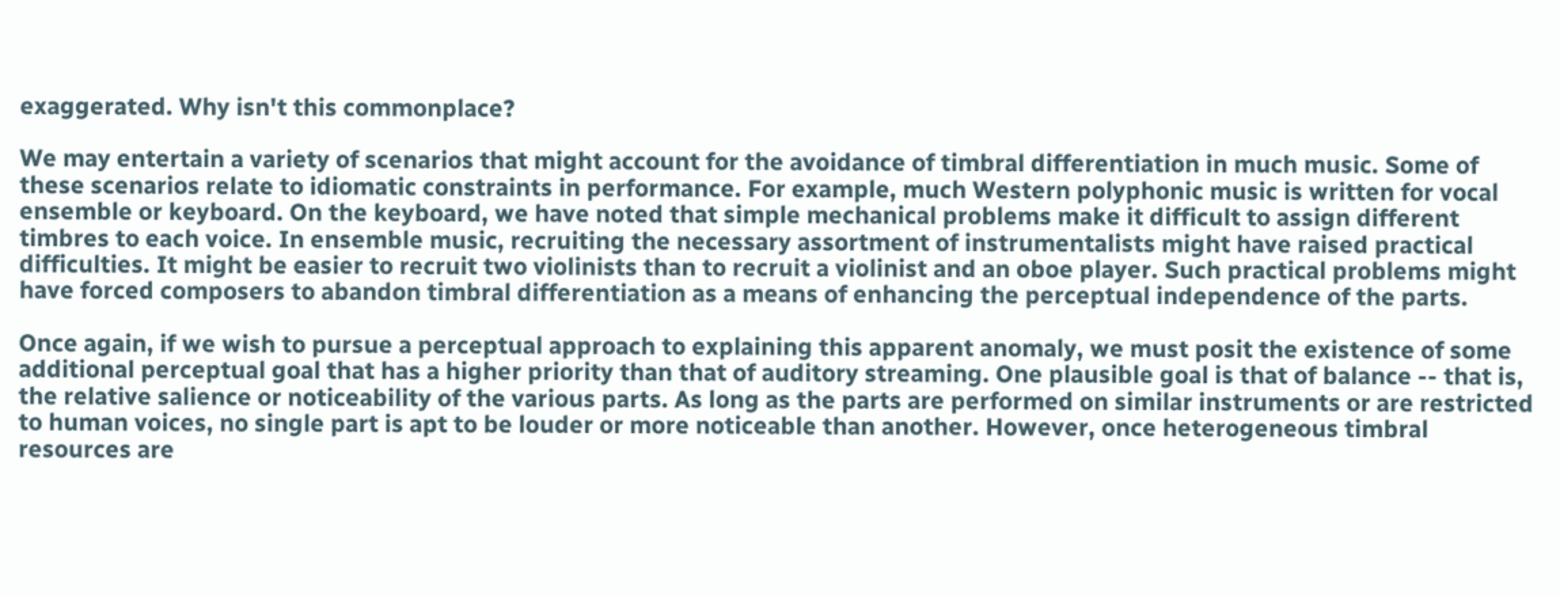exaggerated. Why isn't this commonplace?

We may entertain a variety of scenarios that might account for the avoidance of timbral differentiation in much music. Some of these scenarios relate to idiomatic constraints in performance. For example, much Western polyphonic music is written for vocal ensemble or keyboard. On the keyboard, we have noted that simple mechanical problems make it difficult to assign different timbres to each voice. In ensemble music, recruiting the necessary assortment of instrumentalists might have raised practical difficulties. It might be easier to recruit two violinists than to recruit a violinist and an oboe player. Such practical problems might have forced composers to abandon timbral differentiation as a means of enhancing the perceptual independence of the parts.

Once again, if we wish to pursue a perceptual approach to explaining this apparent anomaly, we must posit the existence of some additional perceptual goal that has a higher priority than that of auditory streaming. One plausible goal is that of balance -- that is, the relative salience or noticeability of the various parts. As long as the parts are performed on similar instruments or are restricted to human voices, no single part is apt to be louder or more noticeable than another. However, once heterogeneous timbral resources are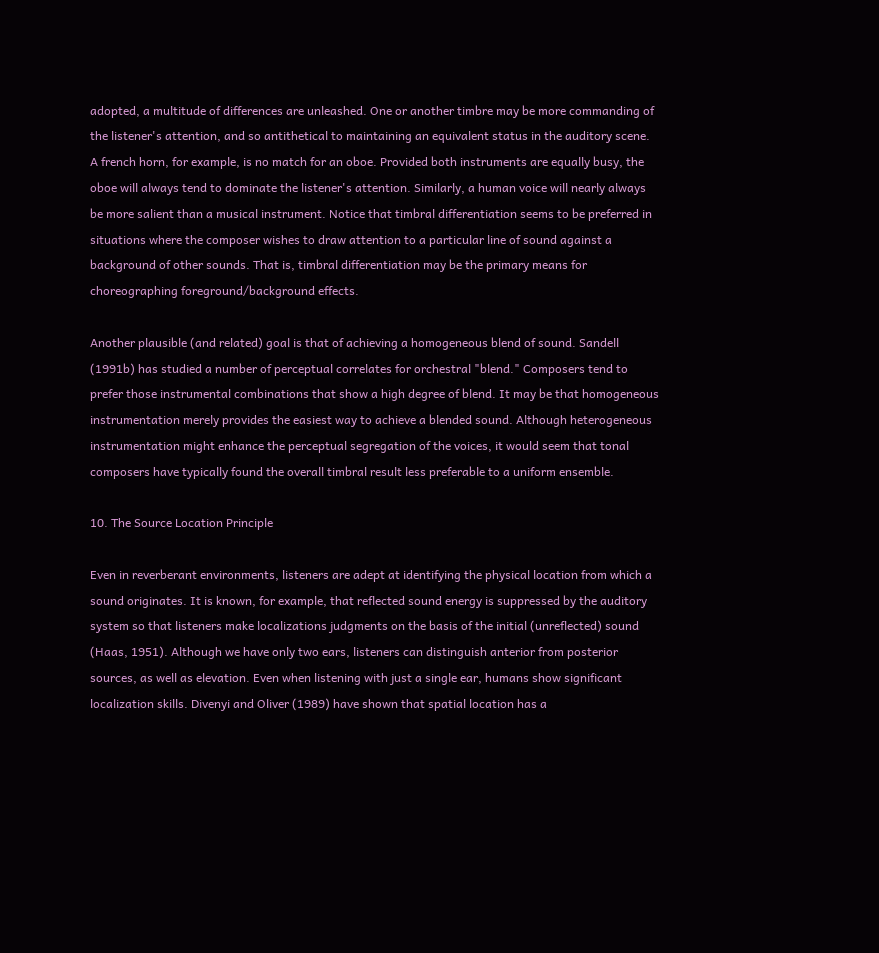adopted, a multitude of differences are unleashed. One or another timbre may be more commanding of the listener's attention, and so antithetical to maintaining an equivalent status in the auditory scene. A french horn, for example, is no match for an oboe. Provided both instruments are equally busy, the oboe will always tend to dominate the listener's attention. Similarly, a human voice will nearly always be more salient than a musical instrument. Notice that timbral differentiation seems to be preferred in situations where the composer wishes to draw attention to a particular line of sound against a background of other sounds. That is, timbral differentiation may be the primary means for choreographing foreground/background effects.

Another plausible (and related) goal is that of achieving a homogeneous blend of sound. Sandell (1991b) has studied a number of perceptual correlates for orchestral "blend." Composers tend to prefer those instrumental combinations that show a high degree of blend. It may be that homogeneous instrumentation merely provides the easiest way to achieve a blended sound. Although heterogeneous instrumentation might enhance the perceptual segregation of the voices, it would seem that tonal composers have typically found the overall timbral result less preferable to a uniform ensemble.

10. The Source Location Principle

Even in reverberant environments, listeners are adept at identifying the physical location from which a sound originates. It is known, for example, that reflected sound energy is suppressed by the auditory system so that listeners make localizations judgments on the basis of the initial (unreflected) sound (Haas, 1951). Although we have only two ears, listeners can distinguish anterior from posterior sources, as well as elevation. Even when listening with just a single ear, humans show significant localization skills. Divenyi and Oliver (1989) have shown that spatial location has a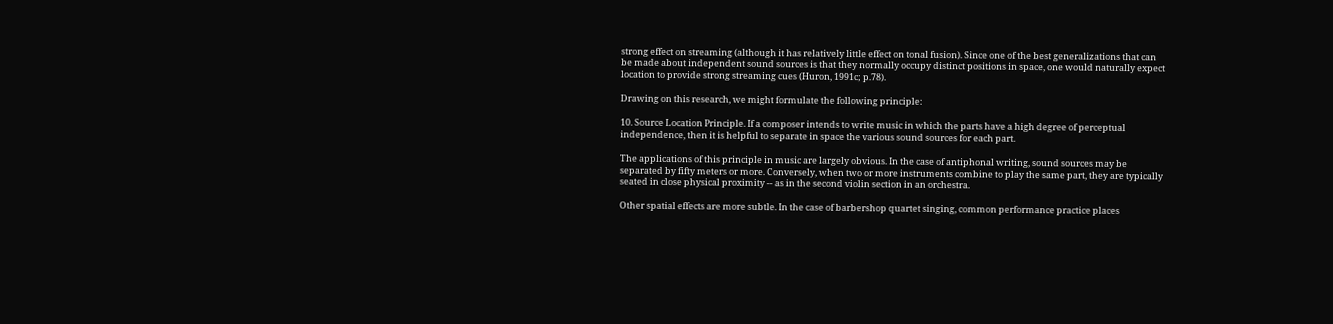strong effect on streaming (although it has relatively little effect on tonal fusion). Since one of the best generalizations that can be made about independent sound sources is that they normally occupy distinct positions in space, one would naturally expect location to provide strong streaming cues (Huron, 1991c; p.78).

Drawing on this research, we might formulate the following principle:

10. Source Location Principle. If a composer intends to write music in which the parts have a high degree of perceptual independence, then it is helpful to separate in space the various sound sources for each part.

The applications of this principle in music are largely obvious. In the case of antiphonal writing, sound sources may be separated by fifty meters or more. Conversely, when two or more instruments combine to play the same part, they are typically seated in close physical proximity -- as in the second violin section in an orchestra.

Other spatial effects are more subtle. In the case of barbershop quartet singing, common performance practice places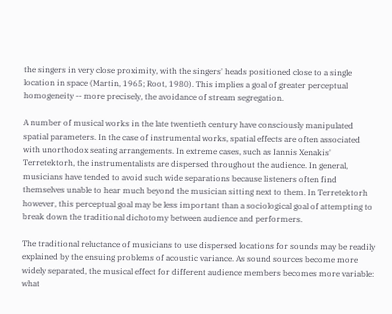the singers in very close proximity, with the singers' heads positioned close to a single location in space (Martin, 1965; Root, 1980). This implies a goal of greater perceptual homogeneity -- more precisely, the avoidance of stream segregation.

A number of musical works in the late twentieth century have consciously manipulated spatial parameters. In the case of instrumental works, spatial effects are often associated with unorthodox seating arrangements. In extreme cases, such as Iannis Xenakis' Terretektorh, the instrumentalists are dispersed throughout the audience. In general, musicians have tended to avoid such wide separations because listeners often find themselves unable to hear much beyond the musician sitting next to them. In Terretektorh however, this perceptual goal may be less important than a sociological goal of attempting to break down the traditional dichotomy between audience and performers.

The traditional reluctance of musicians to use dispersed locations for sounds may be readily explained by the ensuing problems of acoustic variance. As sound sources become more widely separated, the musical effect for different audience members becomes more variable: what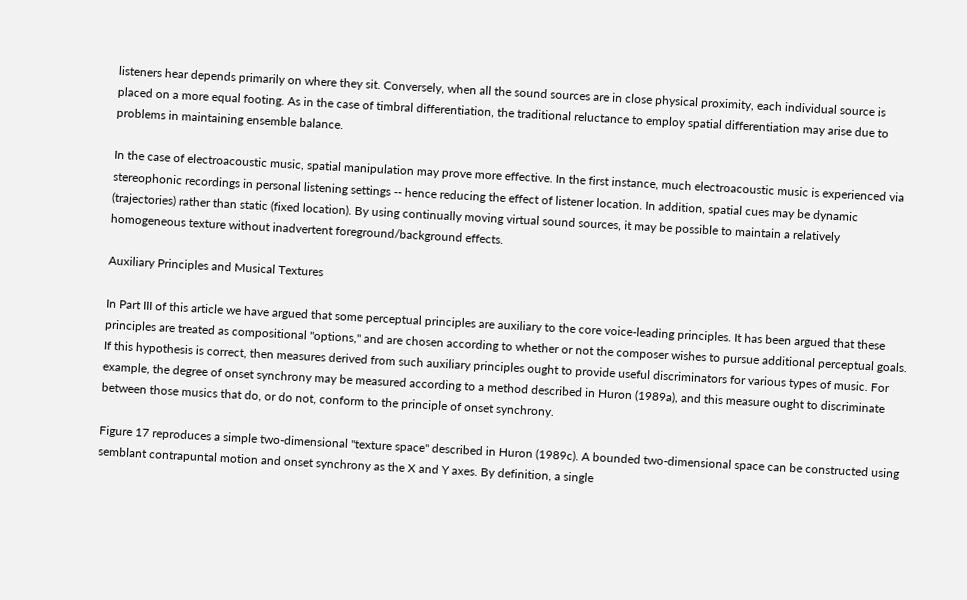listeners hear depends primarily on where they sit. Conversely, when all the sound sources are in close physical proximity, each individual source is placed on a more equal footing. As in the case of timbral differentiation, the traditional reluctance to employ spatial differentiation may arise due to problems in maintaining ensemble balance.

In the case of electroacoustic music, spatial manipulation may prove more effective. In the first instance, much electroacoustic music is experienced via stereophonic recordings in personal listening settings -- hence reducing the effect of listener location. In addition, spatial cues may be dynamic (trajectories) rather than static (fixed location). By using continually moving virtual sound sources, it may be possible to maintain a relatively homogeneous texture without inadvertent foreground/background effects.

Auxiliary Principles and Musical Textures

In Part III of this article we have argued that some perceptual principles are auxiliary to the core voice-leading principles. It has been argued that these principles are treated as compositional "options," and are chosen according to whether or not the composer wishes to pursue additional perceptual goals. If this hypothesis is correct, then measures derived from such auxiliary principles ought to provide useful discriminators for various types of music. For example, the degree of onset synchrony may be measured according to a method described in Huron (1989a), and this measure ought to discriminate between those musics that do, or do not, conform to the principle of onset synchrony.

Figure 17 reproduces a simple two-dimensional "texture space" described in Huron (1989c). A bounded two-dimensional space can be constructed using semblant contrapuntal motion and onset synchrony as the X and Y axes. By definition, a single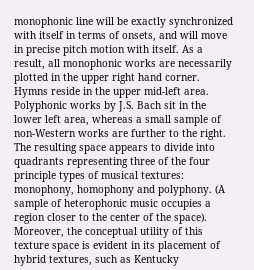monophonic line will be exactly synchronized with itself in terms of onsets, and will move in precise pitch motion with itself. As a result, all monophonic works are necessarily plotted in the upper right hand corner. Hymns reside in the upper mid-left area. Polyphonic works by J.S. Bach sit in the lower left area, whereas a small sample of non-Western works are further to the right. The resulting space appears to divide into quadrants representing three of the four principle types of musical textures: monophony, homophony and polyphony. (A sample of heterophonic music occupies a region closer to the center of the space). Moreover, the conceptual utility of this texture space is evident in its placement of hybrid textures, such as Kentucky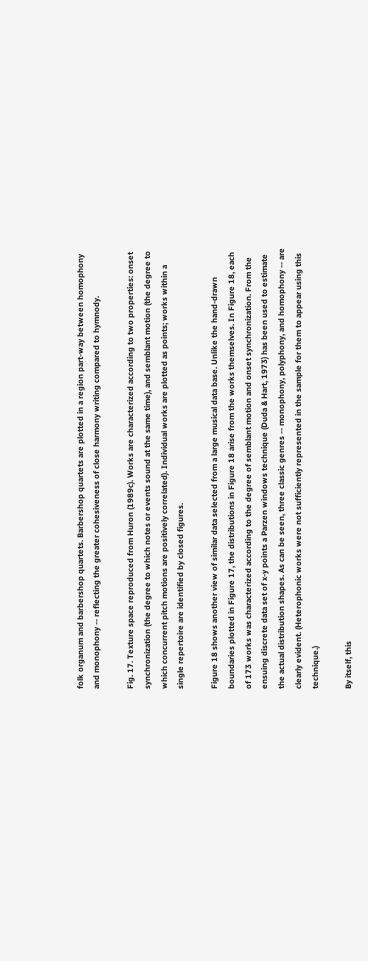folk organum and barbershop quartets. Barbershop quartets are plotted in a region part-way between homophony and monophony -- reflecting the greater cohesiveness of close harmony writing compared to hymnody.

Fig. 17. Texture space reproduced from Huron (1989c). Works are characterized according to two properties: onset synchronization (the degree to which notes or events sound at the same time), and semblant motion (the degree to which concurrent pitch motions are positively correlated). Individual works are plotted as points; works within a single repertoire are identified by closed figures.

Figure 18 shows another view of similar data selected from a large musical data base. Unlike the hand-drawn boundaries plotted in Figure 17, the distributions in Figure 18 arise from the works themselves. In Figure 18, each of 173 works was characterized according to the degree of semblant motion and onset synchronization. From the ensuing discrete data set of x-y points a Parzen windows technique (Duda & Hart, 1973) has been used to estimate the actual distribution shapes. As can be seen, three classic genres -- monophony, polyphony, and homophony -- are clearly evident. (Heterophonic works were not sufficiently represented in the sample for them to appear using this technique.)

By itself, this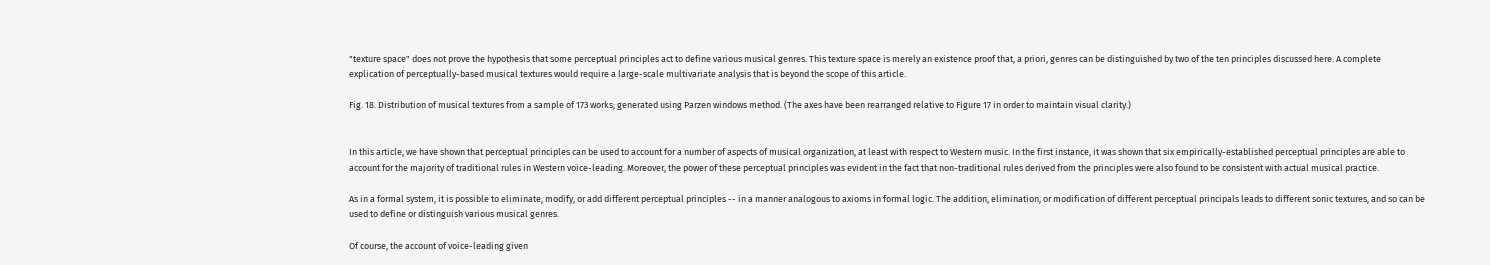"texture space" does not prove the hypothesis that some perceptual principles act to define various musical genres. This texture space is merely an existence proof that, a priori, genres can be distinguished by two of the ten principles discussed here. A complete explication of perceptually-based musical textures would require a large-scale multivariate analysis that is beyond the scope of this article.

Fig. 18. Distribution of musical textures from a sample of 173 works; generated using Parzen windows method. (The axes have been rearranged relative to Figure 17 in order to maintain visual clarity.)


In this article, we have shown that perceptual principles can be used to account for a number of aspects of musical organization, at least with respect to Western music. In the first instance, it was shown that six empirically-established perceptual principles are able to account for the majority of traditional rules in Western voice-leading. Moreover, the power of these perceptual principles was evident in the fact that non-traditional rules derived from the principles were also found to be consistent with actual musical practice.

As in a formal system, it is possible to eliminate, modify, or add different perceptual principles -- in a manner analogous to axioms in formal logic. The addition, elimination, or modification of different perceptual principals leads to different sonic textures, and so can be used to define or distinguish various musical genres.

Of course, the account of voice-leading given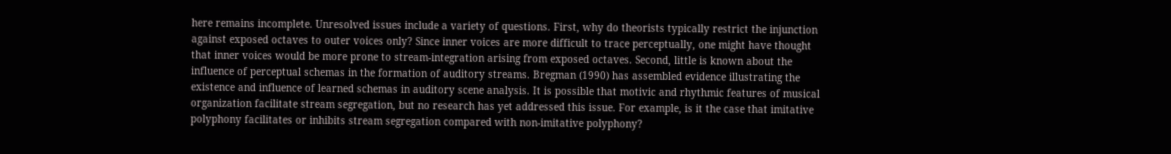here remains incomplete. Unresolved issues include a variety of questions. First, why do theorists typically restrict the injunction against exposed octaves to outer voices only? Since inner voices are more difficult to trace perceptually, one might have thought that inner voices would be more prone to stream-integration arising from exposed octaves. Second, little is known about the influence of perceptual schemas in the formation of auditory streams. Bregman (1990) has assembled evidence illustrating the existence and influence of learned schemas in auditory scene analysis. It is possible that motivic and rhythmic features of musical organization facilitate stream segregation, but no research has yet addressed this issue. For example, is it the case that imitative polyphony facilitates or inhibits stream segregation compared with non-imitative polyphony?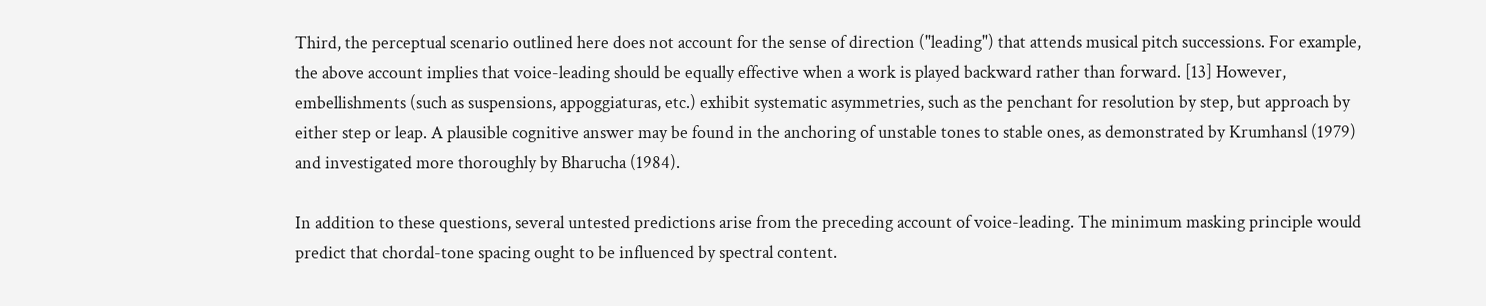Third, the perceptual scenario outlined here does not account for the sense of direction ("leading") that attends musical pitch successions. For example, the above account implies that voice-leading should be equally effective when a work is played backward rather than forward. [13] However, embellishments (such as suspensions, appoggiaturas, etc.) exhibit systematic asymmetries, such as the penchant for resolution by step, but approach by either step or leap. A plausible cognitive answer may be found in the anchoring of unstable tones to stable ones, as demonstrated by Krumhansl (1979) and investigated more thoroughly by Bharucha (1984).

In addition to these questions, several untested predictions arise from the preceding account of voice-leading. The minimum masking principle would predict that chordal-tone spacing ought to be influenced by spectral content.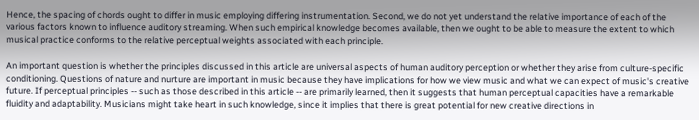Hence, the spacing of chords ought to differ in music employing differing instrumentation. Second, we do not yet understand the relative importance of each of the various factors known to influence auditory streaming. When such empirical knowledge becomes available, then we ought to be able to measure the extent to which musical practice conforms to the relative perceptual weights associated with each principle.

An important question is whether the principles discussed in this article are universal aspects of human auditory perception or whether they arise from culture-specific conditioning. Questions of nature and nurture are important in music because they have implications for how we view music and what we can expect of music's creative future. If perceptual principles -- such as those described in this article -- are primarily learned, then it suggests that human perceptual capacities have a remarkable fluidity and adaptability. Musicians might take heart in such knowledge, since it implies that there is great potential for new creative directions in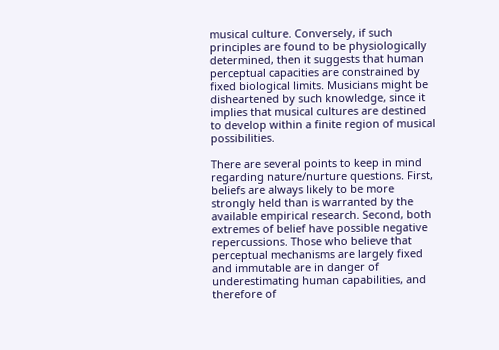musical culture. Conversely, if such principles are found to be physiologically determined, then it suggests that human perceptual capacities are constrained by fixed biological limits. Musicians might be disheartened by such knowledge, since it implies that musical cultures are destined to develop within a finite region of musical possibilities.

There are several points to keep in mind regarding nature/nurture questions. First, beliefs are always likely to be more strongly held than is warranted by the available empirical research. Second, both extremes of belief have possible negative repercussions. Those who believe that perceptual mechanisms are largely fixed and immutable are in danger of underestimating human capabilities, and therefore of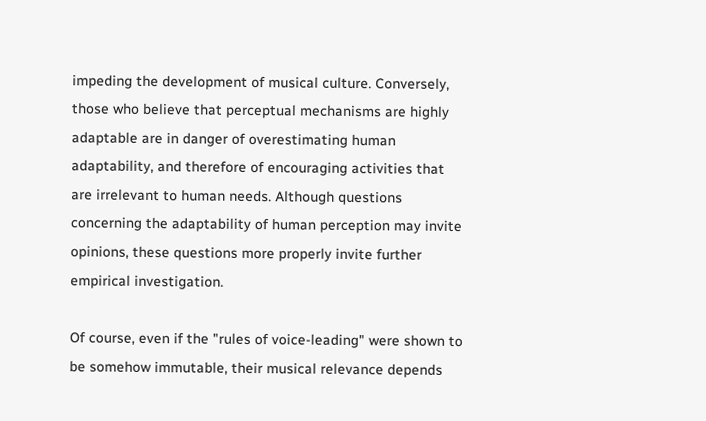impeding the development of musical culture. Conversely, those who believe that perceptual mechanisms are highly adaptable are in danger of overestimating human adaptability, and therefore of encouraging activities that are irrelevant to human needs. Although questions concerning the adaptability of human perception may invite opinions, these questions more properly invite further empirical investigation.

Of course, even if the "rules of voice-leading" were shown to be somehow immutable, their musical relevance depends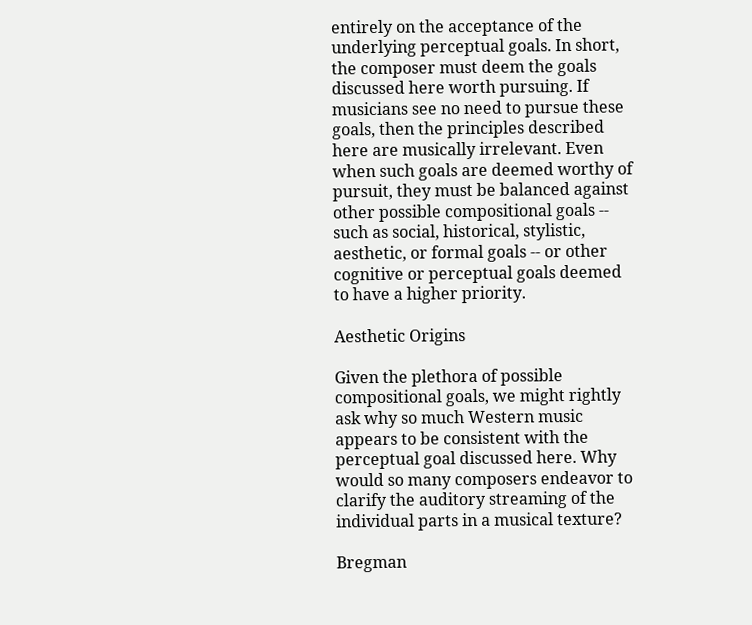entirely on the acceptance of the underlying perceptual goals. In short, the composer must deem the goals discussed here worth pursuing. If musicians see no need to pursue these goals, then the principles described here are musically irrelevant. Even when such goals are deemed worthy of pursuit, they must be balanced against other possible compositional goals -- such as social, historical, stylistic, aesthetic, or formal goals -- or other cognitive or perceptual goals deemed to have a higher priority.

Aesthetic Origins

Given the plethora of possible compositional goals, we might rightly ask why so much Western music appears to be consistent with the perceptual goal discussed here. Why would so many composers endeavor to clarify the auditory streaming of the individual parts in a musical texture?

Bregman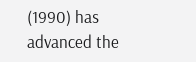(1990) has advanced the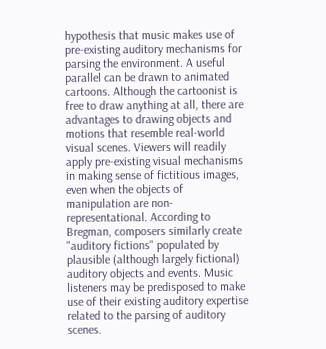hypothesis that music makes use of pre-existing auditory mechanisms for parsing the environment. A useful parallel can be drawn to animated cartoons. Although the cartoonist is free to draw anything at all, there are advantages to drawing objects and motions that resemble real-world visual scenes. Viewers will readily apply pre-existing visual mechanisms in making sense of fictitious images, even when the objects of manipulation are non-representational. According to Bregman, composers similarly create "auditory fictions" populated by plausible (although largely fictional) auditory objects and events. Music listeners may be predisposed to make use of their existing auditory expertise related to the parsing of auditory scenes.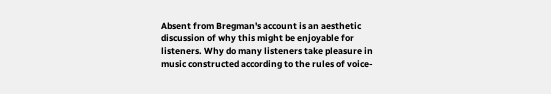Absent from Bregman's account is an aesthetic discussion of why this might be enjoyable for listeners. Why do many listeners take pleasure in music constructed according to the rules of voice-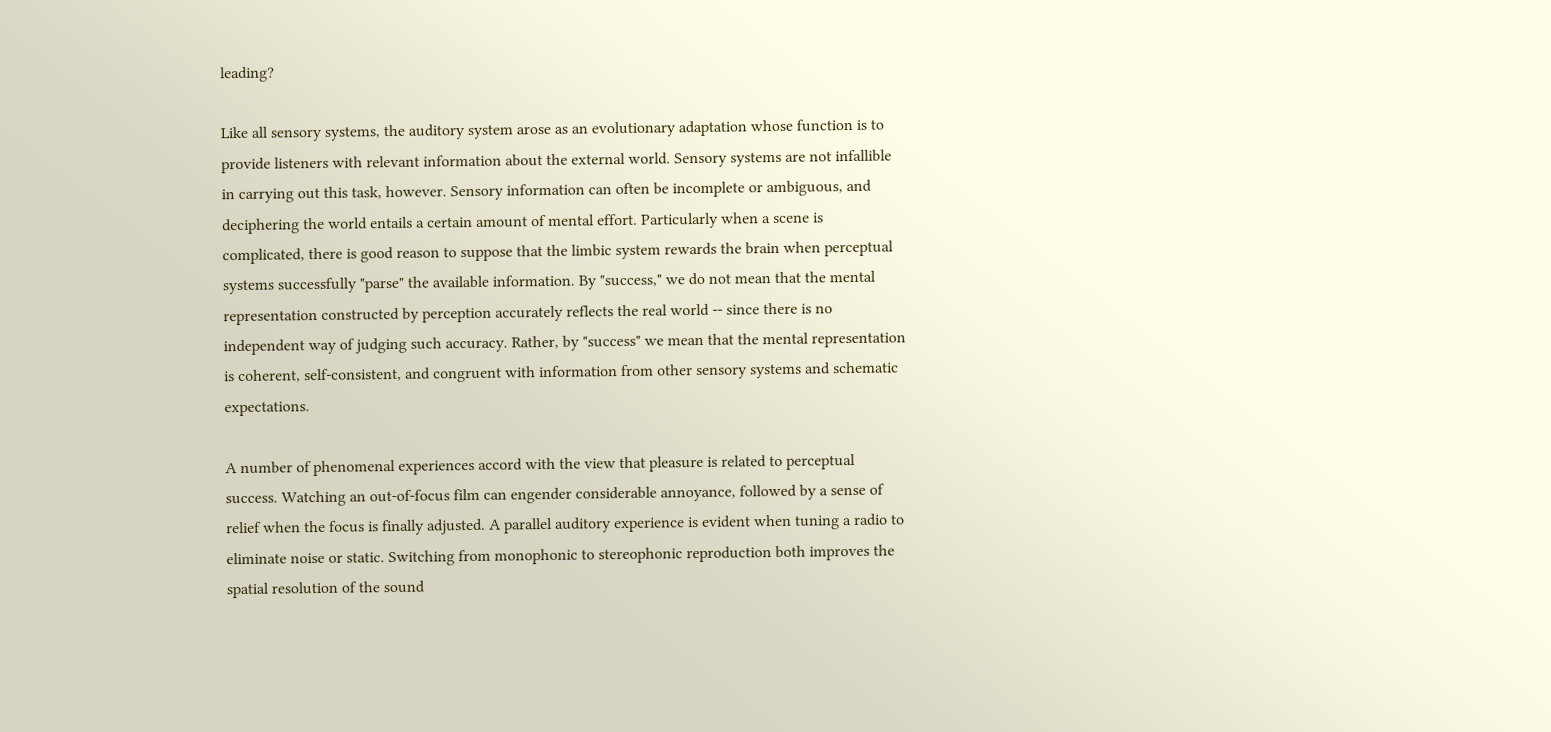leading?

Like all sensory systems, the auditory system arose as an evolutionary adaptation whose function is to provide listeners with relevant information about the external world. Sensory systems are not infallible in carrying out this task, however. Sensory information can often be incomplete or ambiguous, and deciphering the world entails a certain amount of mental effort. Particularly when a scene is complicated, there is good reason to suppose that the limbic system rewards the brain when perceptual systems successfully "parse" the available information. By "success," we do not mean that the mental representation constructed by perception accurately reflects the real world -- since there is no independent way of judging such accuracy. Rather, by "success" we mean that the mental representation is coherent, self-consistent, and congruent with information from other sensory systems and schematic expectations.

A number of phenomenal experiences accord with the view that pleasure is related to perceptual success. Watching an out-of-focus film can engender considerable annoyance, followed by a sense of relief when the focus is finally adjusted. A parallel auditory experience is evident when tuning a radio to eliminate noise or static. Switching from monophonic to stereophonic reproduction both improves the spatial resolution of the sound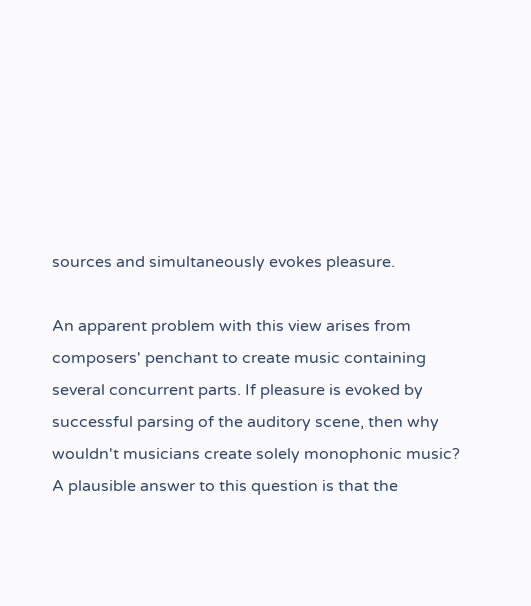sources and simultaneously evokes pleasure.

An apparent problem with this view arises from composers' penchant to create music containing several concurrent parts. If pleasure is evoked by successful parsing of the auditory scene, then why wouldn't musicians create solely monophonic music? A plausible answer to this question is that the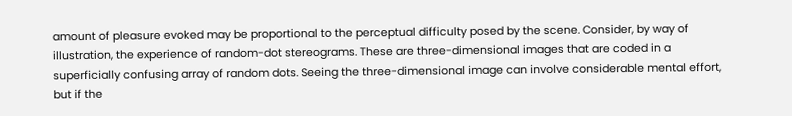amount of pleasure evoked may be proportional to the perceptual difficulty posed by the scene. Consider, by way of illustration, the experience of random-dot stereograms. These are three-dimensional images that are coded in a superficially confusing array of random dots. Seeing the three-dimensional image can involve considerable mental effort, but if the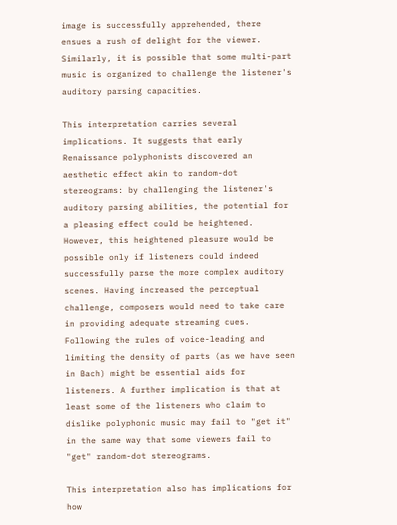image is successfully apprehended, there ensues a rush of delight for the viewer. Similarly, it is possible that some multi-part music is organized to challenge the listener's auditory parsing capacities.

This interpretation carries several implications. It suggests that early Renaissance polyphonists discovered an aesthetic effect akin to random-dot stereograms: by challenging the listener's auditory parsing abilities, the potential for a pleasing effect could be heightened. However, this heightened pleasure would be possible only if listeners could indeed successfully parse the more complex auditory scenes. Having increased the perceptual challenge, composers would need to take care in providing adequate streaming cues. Following the rules of voice-leading and limiting the density of parts (as we have seen in Bach) might be essential aids for listeners. A further implication is that at least some of the listeners who claim to dislike polyphonic music may fail to "get it" in the same way that some viewers fail to "get" random-dot stereograms.

This interpretation also has implications for how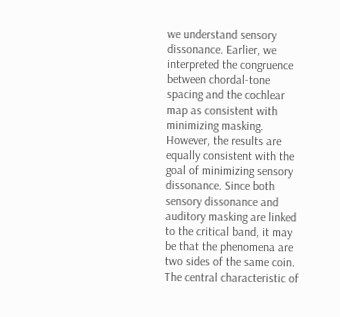we understand sensory dissonance. Earlier, we interpreted the congruence between chordal-tone spacing and the cochlear map as consistent with minimizing masking. However, the results are equally consistent with the goal of minimizing sensory dissonance. Since both sensory dissonance and auditory masking are linked to the critical band, it may be that the phenomena are two sides of the same coin. The central characteristic of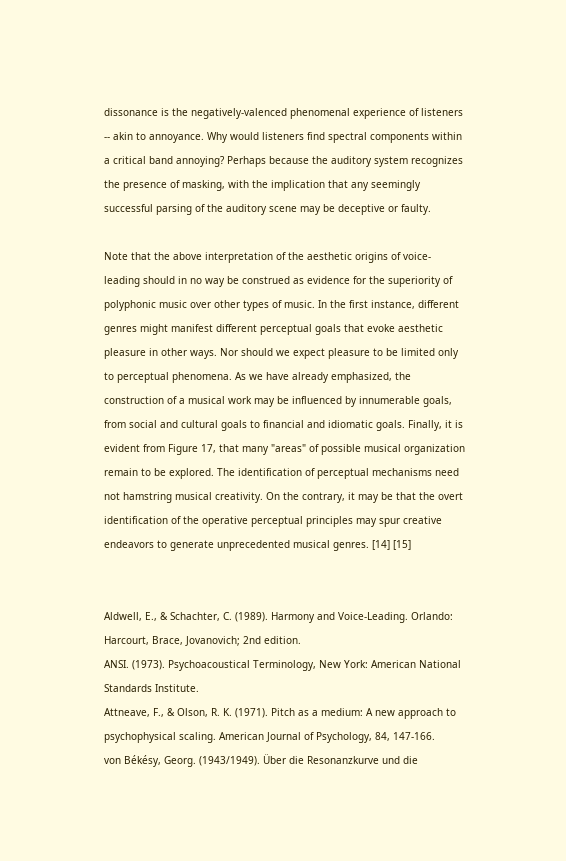dissonance is the negatively-valenced phenomenal experience of listeners -- akin to annoyance. Why would listeners find spectral components within a critical band annoying? Perhaps because the auditory system recognizes the presence of masking, with the implication that any seemingly successful parsing of the auditory scene may be deceptive or faulty.

Note that the above interpretation of the aesthetic origins of voice-leading should in no way be construed as evidence for the superiority of polyphonic music over other types of music. In the first instance, different genres might manifest different perceptual goals that evoke aesthetic pleasure in other ways. Nor should we expect pleasure to be limited only to perceptual phenomena. As we have already emphasized, the construction of a musical work may be influenced by innumerable goals, from social and cultural goals to financial and idiomatic goals. Finally, it is evident from Figure 17, that many "areas" of possible musical organization remain to be explored. The identification of perceptual mechanisms need not hamstring musical creativity. On the contrary, it may be that the overt identification of the operative perceptual principles may spur creative endeavors to generate unprecedented musical genres. [14] [15]


Aldwell, E., & Schachter, C. (1989). Harmony and Voice-Leading. Orlando: Harcourt, Brace, Jovanovich; 2nd edition.
ANSI. (1973). Psychoacoustical Terminology, New York: American National Standards Institute.
Attneave, F., & Olson, R. K. (1971). Pitch as a medium: A new approach to psychophysical scaling. American Journal of Psychology, 84, 147-166.
von Békésy, Georg. (1943/1949). Über die Resonanzkurve und die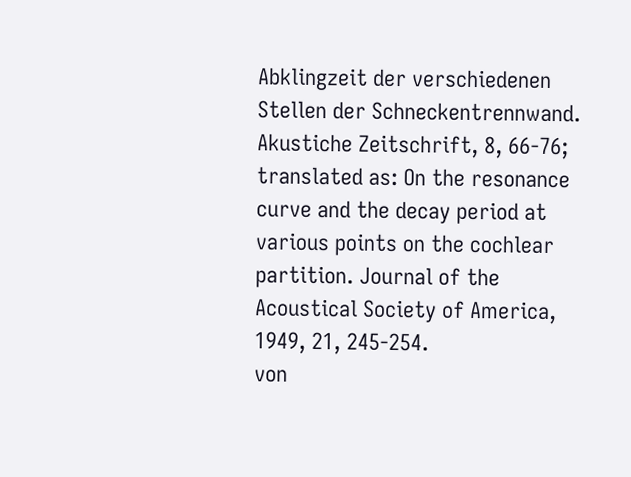Abklingzeit der verschiedenen Stellen der Schneckentrennwand. Akustiche Zeitschrift, 8, 66-76; translated as: On the resonance curve and the decay period at various points on the cochlear partition. Journal of the Acoustical Society of America, 1949, 21, 245-254.
von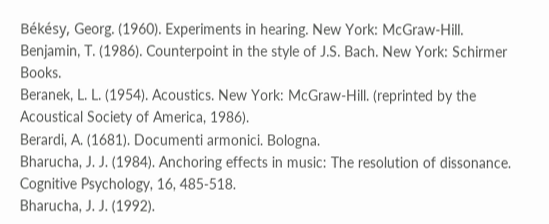Békésy, Georg. (1960). Experiments in hearing. New York: McGraw-Hill.
Benjamin, T. (1986). Counterpoint in the style of J.S. Bach. New York: Schirmer Books.
Beranek, L. L. (1954). Acoustics. New York: McGraw-Hill. (reprinted by the Acoustical Society of America, 1986).
Berardi, A. (1681). Documenti armonici. Bologna.
Bharucha, J. J. (1984). Anchoring effects in music: The resolution of dissonance. Cognitive Psychology, 16, 485-518.
Bharucha, J. J. (1992).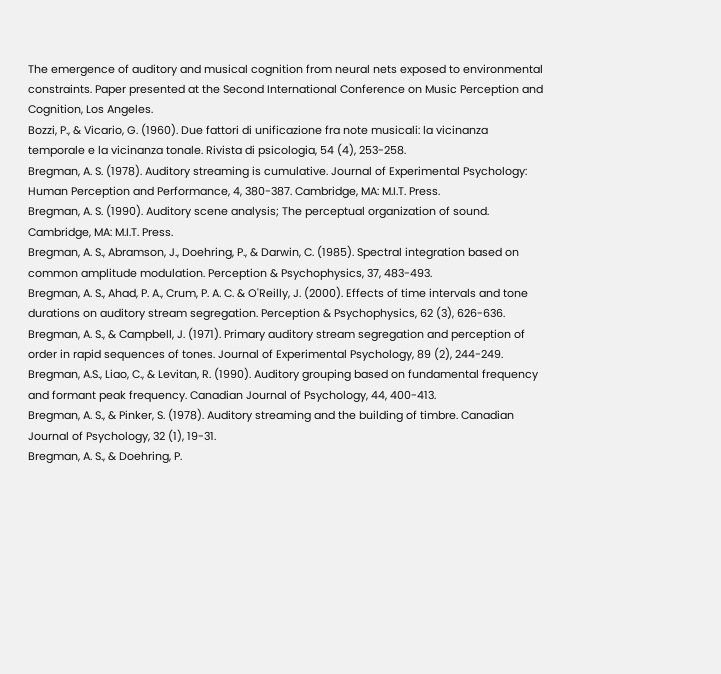The emergence of auditory and musical cognition from neural nets exposed to environmental constraints. Paper presented at the Second International Conference on Music Perception and Cognition, Los Angeles.
Bozzi, P., & Vicario, G. (1960). Due fattori di unificazione fra note musicali: la vicinanza temporale e la vicinanza tonale. Rivista di psicologia, 54 (4), 253-258.
Bregman, A. S. (1978). Auditory streaming is cumulative. Journal of Experimental Psychology: Human Perception and Performance, 4, 380-387. Cambridge, MA: M.I.T. Press.
Bregman, A. S. (1990). Auditory scene analysis; The perceptual organization of sound. Cambridge, MA: M.I.T. Press.
Bregman, A. S., Abramson, J., Doehring, P., & Darwin, C. (1985). Spectral integration based on common amplitude modulation. Perception & Psychophysics, 37, 483-493.
Bregman, A. S., Ahad, P. A., Crum, P. A. C. & O'Reilly, J. (2000). Effects of time intervals and tone durations on auditory stream segregation. Perception & Psychophysics, 62 (3), 626-636.
Bregman, A. S., & Campbell, J. (1971). Primary auditory stream segregation and perception of order in rapid sequences of tones. Journal of Experimental Psychology, 89 (2), 244-249.
Bregman, A.S., Liao, C., & Levitan, R. (1990). Auditory grouping based on fundamental frequency and formant peak frequency. Canadian Journal of Psychology, 44, 400-413.
Bregman, A. S., & Pinker, S. (1978). Auditory streaming and the building of timbre. Canadian Journal of Psychology, 32 (1), 19-31.
Bregman, A. S., & Doehring, P.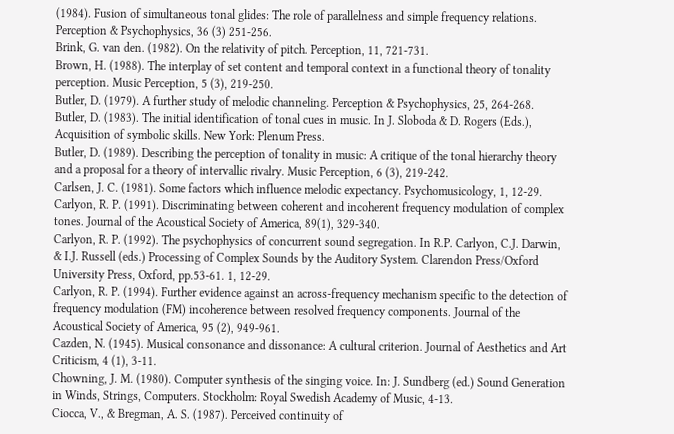(1984). Fusion of simultaneous tonal glides: The role of parallelness and simple frequency relations. Perception & Psychophysics, 36 (3) 251-256.
Brink, G. van den. (1982). On the relativity of pitch. Perception, 11, 721-731.
Brown, H. (1988). The interplay of set content and temporal context in a functional theory of tonality perception. Music Perception, 5 (3), 219-250.
Butler, D. (1979). A further study of melodic channeling. Perception & Psychophysics, 25, 264-268.
Butler, D. (1983). The initial identification of tonal cues in music. In J. Sloboda & D. Rogers (Eds.), Acquisition of symbolic skills. New York: Plenum Press.
Butler, D. (1989). Describing the perception of tonality in music: A critique of the tonal hierarchy theory and a proposal for a theory of intervallic rivalry. Music Perception, 6 (3), 219-242.
Carlsen, J. C. (1981). Some factors which influence melodic expectancy. Psychomusicology, 1, 12-29.
Carlyon, R. P. (1991). Discriminating between coherent and incoherent frequency modulation of complex tones. Journal of the Acoustical Society of America, 89(1), 329-340.
Carlyon, R. P. (1992). The psychophysics of concurrent sound segregation. In R.P. Carlyon, C.J. Darwin, & I.J. Russell (eds.) Processing of Complex Sounds by the Auditory System. Clarendon Press/Oxford University Press, Oxford, pp.53-61. 1, 12-29.
Carlyon, R. P. (1994). Further evidence against an across-frequency mechanism specific to the detection of frequency modulation (FM) incoherence between resolved frequency components. Journal of the Acoustical Society of America, 95 (2), 949-961.
Cazden, N. (1945). Musical consonance and dissonance: A cultural criterion. Journal of Aesthetics and Art Criticism, 4 (1), 3-11.
Chowning, J. M. (1980). Computer synthesis of the singing voice. In: J. Sundberg (ed.) Sound Generation in Winds, Strings, Computers. Stockholm: Royal Swedish Academy of Music, 4-13.
Ciocca, V., & Bregman, A. S. (1987). Perceived continuity of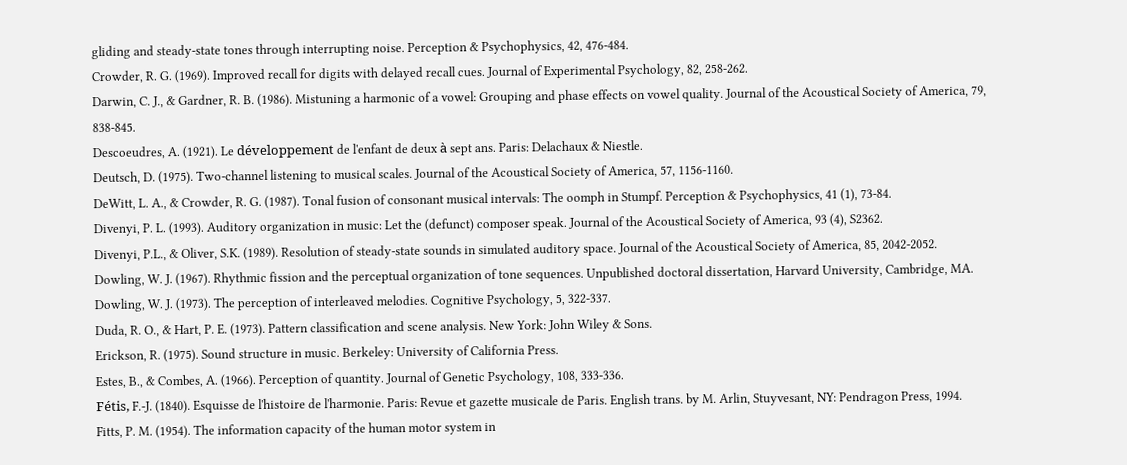gliding and steady-state tones through interrupting noise. Perception & Psychophysics, 42, 476-484.
Crowder, R. G. (1969). Improved recall for digits with delayed recall cues. Journal of Experimental Psychology, 82, 258-262.
Darwin, C. J., & Gardner, R. B. (1986). Mistuning a harmonic of a vowel: Grouping and phase effects on vowel quality. Journal of the Acoustical Society of America, 79, 838-845.
Descoeudres, A. (1921). Le développement de l'enfant de deux à sept ans. Paris: Delachaux & Niestle.
Deutsch, D. (1975). Two-channel listening to musical scales. Journal of the Acoustical Society of America, 57, 1156-1160.
DeWitt, L. A., & Crowder, R. G. (1987). Tonal fusion of consonant musical intervals: The oomph in Stumpf. Perception & Psychophysics, 41 (1), 73-84.
Divenyi, P. L. (1993). Auditory organization in music: Let the (defunct) composer speak. Journal of the Acoustical Society of America, 93 (4), S2362.
Divenyi, P.L., & Oliver, S.K. (1989). Resolution of steady-state sounds in simulated auditory space. Journal of the Acoustical Society of America, 85, 2042-2052.
Dowling, W. J. (1967). Rhythmic fission and the perceptual organization of tone sequences. Unpublished doctoral dissertation, Harvard University, Cambridge, MA.
Dowling, W. J. (1973). The perception of interleaved melodies. Cognitive Psychology, 5, 322-337.
Duda, R. O., & Hart, P. E. (1973). Pattern classification and scene analysis. New York: John Wiley & Sons.
Erickson, R. (1975). Sound structure in music. Berkeley: University of California Press.
Estes, B., & Combes, A. (1966). Perception of quantity. Journal of Genetic Psychology, 108, 333-336.
Fétis, F.-J. (1840). Esquisse de l'histoire de l'harmonie. Paris: Revue et gazette musicale de Paris. English trans. by M. Arlin, Stuyvesant, NY: Pendragon Press, 1994.
Fitts, P. M. (1954). The information capacity of the human motor system in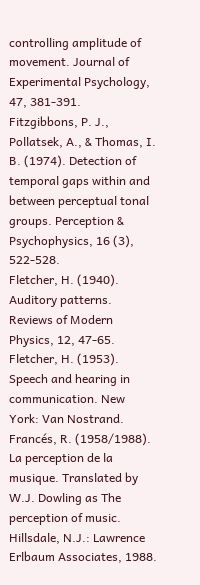controlling amplitude of movement. Journal of Experimental Psychology, 47, 381-391.
Fitzgibbons, P. J., Pollatsek, A., & Thomas, I. B. (1974). Detection of temporal gaps within and between perceptual tonal groups. Perception & Psychophysics, 16 (3), 522-528.
Fletcher, H. (1940). Auditory patterns. Reviews of Modern Physics, 12, 47-65.
Fletcher, H. (1953). Speech and hearing in communication. New York: Van Nostrand.
Francés, R. (1958/1988). La perception de la musique. Translated by W.J. Dowling as The perception of music. Hillsdale, N.J.: Lawrence Erlbaum Associates, 1988.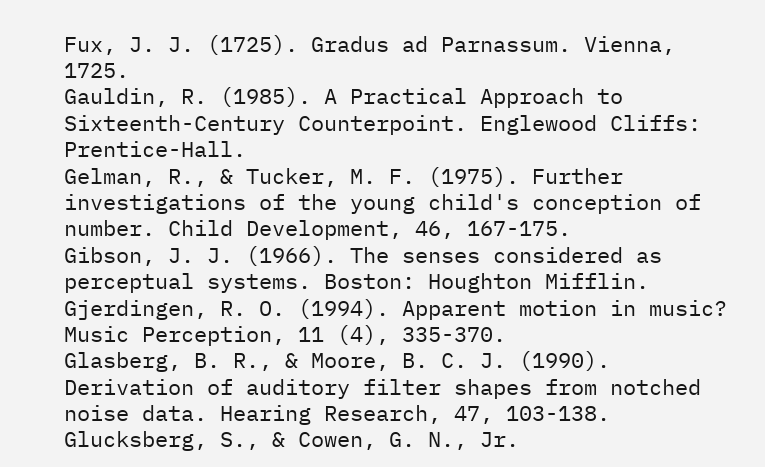Fux, J. J. (1725). Gradus ad Parnassum. Vienna, 1725.
Gauldin, R. (1985). A Practical Approach to Sixteenth-Century Counterpoint. Englewood Cliffs: Prentice-Hall.
Gelman, R., & Tucker, M. F. (1975). Further investigations of the young child's conception of number. Child Development, 46, 167-175.
Gibson, J. J. (1966). The senses considered as perceptual systems. Boston: Houghton Mifflin.
Gjerdingen, R. O. (1994). Apparent motion in music? Music Perception, 11 (4), 335-370.
Glasberg, B. R., & Moore, B. C. J. (1990). Derivation of auditory filter shapes from notched noise data. Hearing Research, 47, 103-138.
Glucksberg, S., & Cowen, G. N., Jr.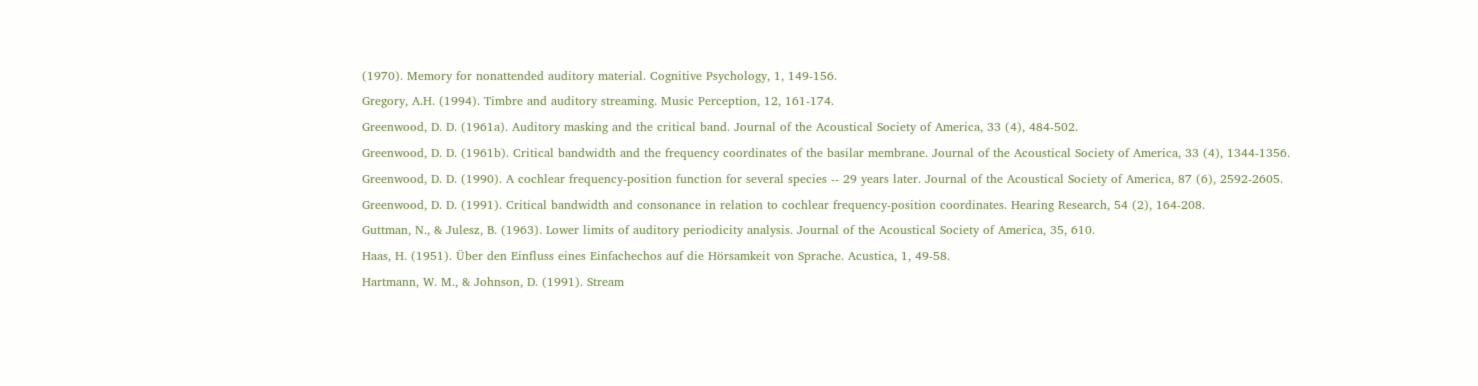(1970). Memory for nonattended auditory material. Cognitive Psychology, 1, 149-156.
Gregory, A.H. (1994). Timbre and auditory streaming. Music Perception, 12, 161-174.
Greenwood, D. D. (1961a). Auditory masking and the critical band. Journal of the Acoustical Society of America, 33 (4), 484-502.
Greenwood, D. D. (1961b). Critical bandwidth and the frequency coordinates of the basilar membrane. Journal of the Acoustical Society of America, 33 (4), 1344-1356.
Greenwood, D. D. (1990). A cochlear frequency-position function for several species -- 29 years later. Journal of the Acoustical Society of America, 87 (6), 2592-2605.
Greenwood, D. D. (1991). Critical bandwidth and consonance in relation to cochlear frequency-position coordinates. Hearing Research, 54 (2), 164-208.
Guttman, N., & Julesz, B. (1963). Lower limits of auditory periodicity analysis. Journal of the Acoustical Society of America, 35, 610.
Haas, H. (1951). Über den Einfluss eines Einfachechos auf die Hörsamkeit von Sprache. Acustica, 1, 49-58.
Hartmann, W. M., & Johnson, D. (1991). Stream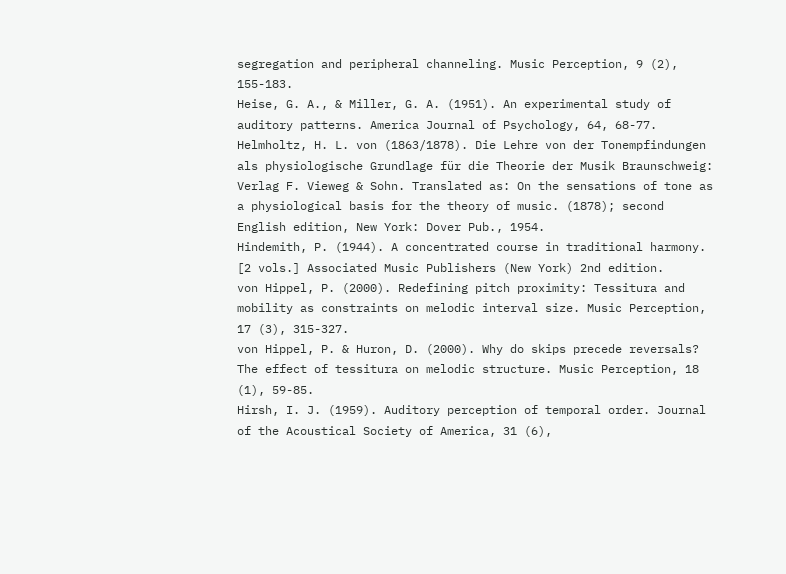segregation and peripheral channeling. Music Perception, 9 (2), 155-183.
Heise, G. A., & Miller, G. A. (1951). An experimental study of auditory patterns. America Journal of Psychology, 64, 68-77.
Helmholtz, H. L. von (1863/1878). Die Lehre von der Tonempfindungen als physiologische Grundlage für die Theorie der Musik Braunschweig: Verlag F. Vieweg & Sohn. Translated as: On the sensations of tone as a physiological basis for the theory of music. (1878); second English edition, New York: Dover Pub., 1954.
Hindemith, P. (1944). A concentrated course in traditional harmony. [2 vols.] Associated Music Publishers (New York) 2nd edition.
von Hippel, P. (2000). Redefining pitch proximity: Tessitura and mobility as constraints on melodic interval size. Music Perception, 17 (3), 315-327.
von Hippel, P. & Huron, D. (2000). Why do skips precede reversals? The effect of tessitura on melodic structure. Music Perception, 18 (1), 59-85.
Hirsh, I. J. (1959). Auditory perception of temporal order. Journal of the Acoustical Society of America, 31 (6),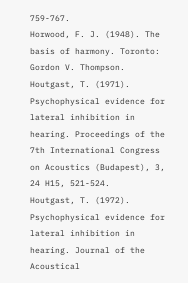759-767.
Horwood, F. J. (1948). The basis of harmony. Toronto: Gordon V. Thompson.
Houtgast, T. (1971). Psychophysical evidence for lateral inhibition in hearing. Proceedings of the 7th International Congress on Acoustics (Budapest), 3, 24 H15, 521-524.
Houtgast, T. (1972). Psychophysical evidence for lateral inhibition in hearing. Journal of the Acoustical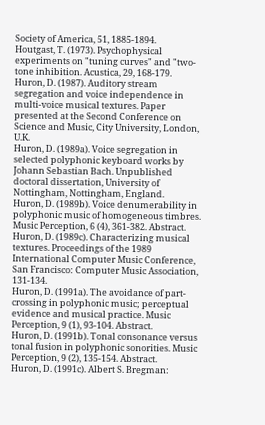Society of America, 51, 1885-1894.
Houtgast, T. (1973). Psychophysical experiments on "tuning curves" and "two-tone inhibition. Acustica, 29, 168-179.
Huron, D. (1987). Auditory stream segregation and voice independence in multi-voice musical textures. Paper presented at the Second Conference on Science and Music, City University, London, U.K.
Huron, D. (1989a). Voice segregation in selected polyphonic keyboard works by Johann Sebastian Bach. Unpublished doctoral dissertation, University of Nottingham, Nottingham, England.
Huron, D. (1989b). Voice denumerability in polyphonic music of homogeneous timbres. Music Perception, 6 (4), 361-382. Abstract.
Huron, D. (1989c). Characterizing musical textures. Proceedings of the 1989 International Computer Music Conference, San Francisco: Computer Music Association, 131-134.
Huron, D. (1991a). The avoidance of part-crossing in polyphonic music; perceptual evidence and musical practice. Music Perception, 9 (1), 93-104. Abstract.
Huron, D. (1991b). Tonal consonance versus tonal fusion in polyphonic sonorities. Music Perception, 9 (2), 135-154. Abstract.
Huron, D. (1991c). Albert S. Bregman: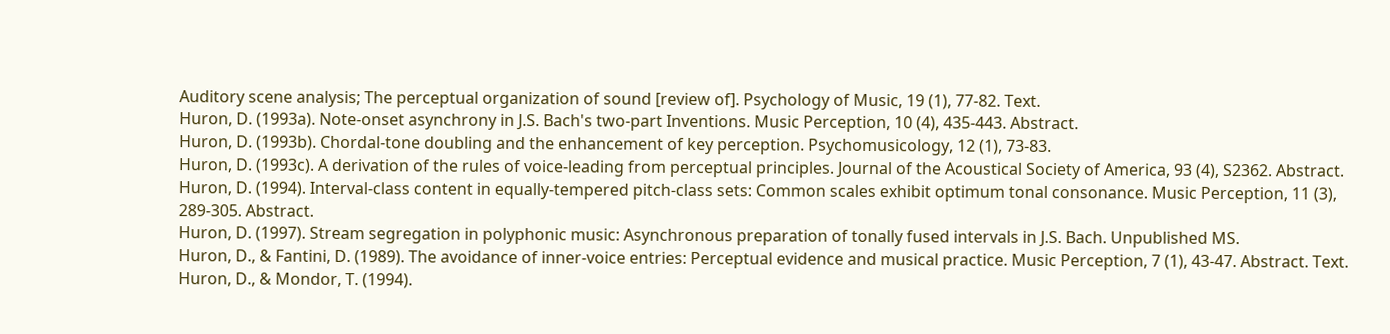Auditory scene analysis; The perceptual organization of sound [review of]. Psychology of Music, 19 (1), 77-82. Text.
Huron, D. (1993a). Note-onset asynchrony in J.S. Bach's two-part Inventions. Music Perception, 10 (4), 435-443. Abstract.
Huron, D. (1993b). Chordal-tone doubling and the enhancement of key perception. Psychomusicology, 12 (1), 73-83.
Huron, D. (1993c). A derivation of the rules of voice-leading from perceptual principles. Journal of the Acoustical Society of America, 93 (4), S2362. Abstract.
Huron, D. (1994). Interval-class content in equally-tempered pitch-class sets: Common scales exhibit optimum tonal consonance. Music Perception, 11 (3), 289-305. Abstract.
Huron, D. (1997). Stream segregation in polyphonic music: Asynchronous preparation of tonally fused intervals in J.S. Bach. Unpublished MS.
Huron, D., & Fantini, D. (1989). The avoidance of inner-voice entries: Perceptual evidence and musical practice. Music Perception, 7 (1), 43-47. Abstract. Text.
Huron, D., & Mondor, T. (1994).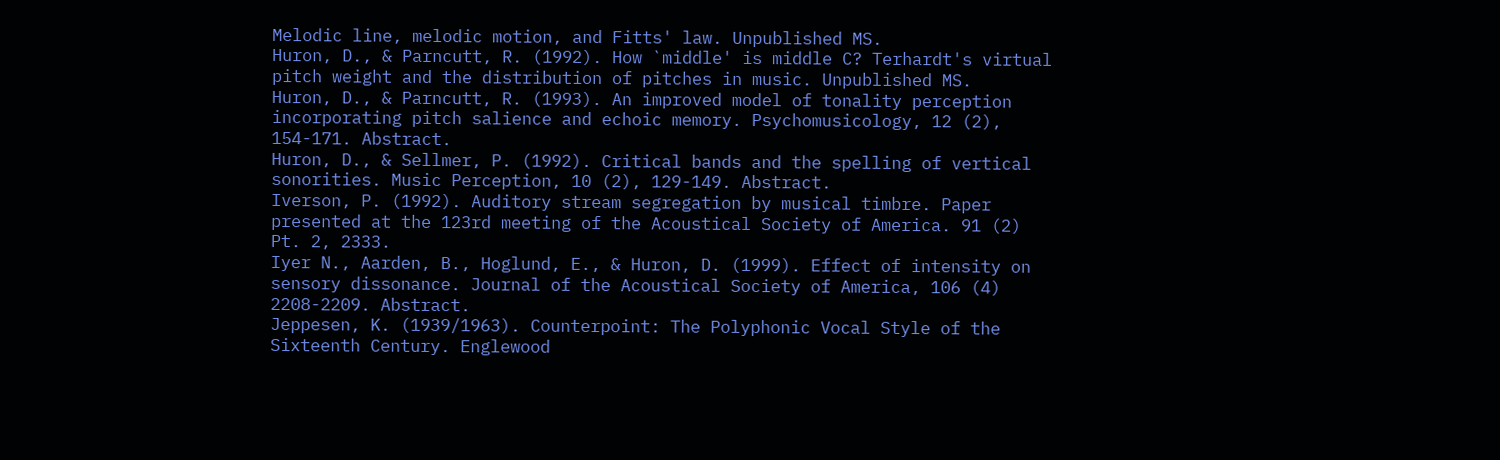Melodic line, melodic motion, and Fitts' law. Unpublished MS.
Huron, D., & Parncutt, R. (1992). How `middle' is middle C? Terhardt's virtual pitch weight and the distribution of pitches in music. Unpublished MS.
Huron, D., & Parncutt, R. (1993). An improved model of tonality perception incorporating pitch salience and echoic memory. Psychomusicology, 12 (2), 154-171. Abstract.
Huron, D., & Sellmer, P. (1992). Critical bands and the spelling of vertical sonorities. Music Perception, 10 (2), 129-149. Abstract.
Iverson, P. (1992). Auditory stream segregation by musical timbre. Paper presented at the 123rd meeting of the Acoustical Society of America. 91 (2) Pt. 2, 2333.
Iyer N., Aarden, B., Hoglund, E., & Huron, D. (1999). Effect of intensity on sensory dissonance. Journal of the Acoustical Society of America, 106 (4) 2208-2209. Abstract.
Jeppesen, K. (1939/1963). Counterpoint: The Polyphonic Vocal Style of the Sixteenth Century. Englewood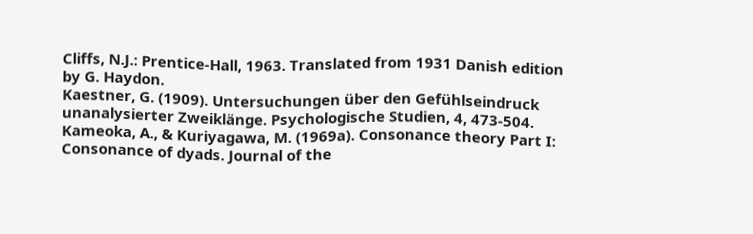Cliffs, N.J.: Prentice-Hall, 1963. Translated from 1931 Danish edition by G. Haydon.
Kaestner, G. (1909). Untersuchungen über den Gefühlseindruck unanalysierter Zweiklänge. Psychologische Studien, 4, 473-504.
Kameoka, A., & Kuriyagawa, M. (1969a). Consonance theory Part I: Consonance of dyads. Journal of the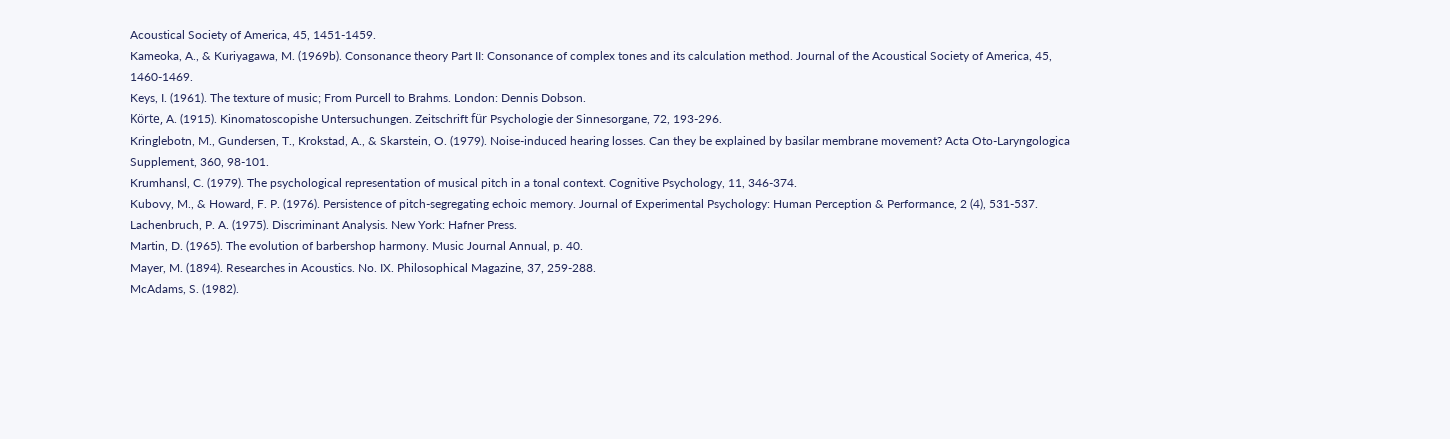Acoustical Society of America, 45, 1451-1459.
Kameoka, A., & Kuriyagawa, M. (1969b). Consonance theory Part II: Consonance of complex tones and its calculation method. Journal of the Acoustical Society of America, 45, 1460-1469.
Keys, I. (1961). The texture of music; From Purcell to Brahms. London: Dennis Dobson.
Körte, A. (1915). Kinomatoscopishe Untersuchungen. Zeitschrift für Psychologie der Sinnesorgane, 72, 193-296.
Kringlebotn, M., Gundersen, T., Krokstad, A., & Skarstein, O. (1979). Noise-induced hearing losses. Can they be explained by basilar membrane movement? Acta Oto-Laryngologica Supplement, 360, 98-101.
Krumhansl, C. (1979). The psychological representation of musical pitch in a tonal context. Cognitive Psychology, 11, 346-374.
Kubovy, M., & Howard, F. P. (1976). Persistence of pitch-segregating echoic memory. Journal of Experimental Psychology: Human Perception & Performance, 2 (4), 531-537.
Lachenbruch, P. A. (1975). Discriminant Analysis. New York: Hafner Press.
Martin, D. (1965). The evolution of barbershop harmony. Music Journal Annual, p. 40.
Mayer, M. (1894). Researches in Acoustics. No. IX. Philosophical Magazine, 37, 259-288.
McAdams, S. (1982).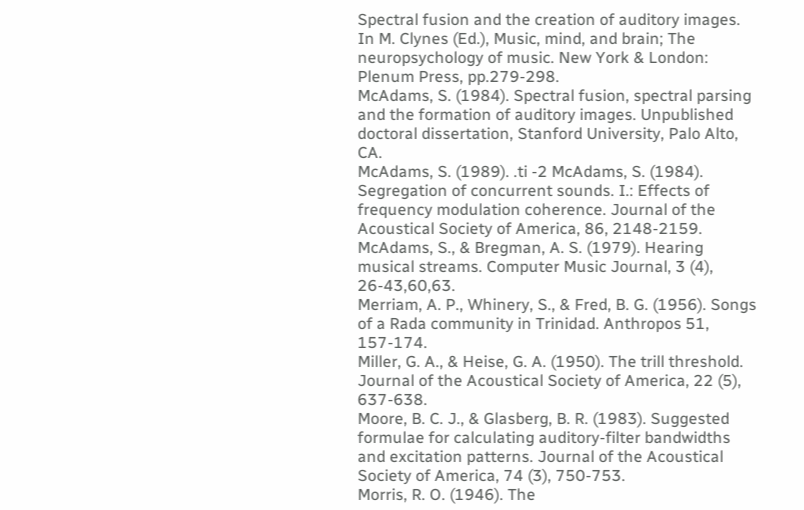Spectral fusion and the creation of auditory images. In M. Clynes (Ed.), Music, mind, and brain; The neuropsychology of music. New York & London: Plenum Press, pp.279-298.
McAdams, S. (1984). Spectral fusion, spectral parsing and the formation of auditory images. Unpublished doctoral dissertation, Stanford University, Palo Alto, CA.
McAdams, S. (1989). .ti -2 McAdams, S. (1984). Segregation of concurrent sounds. I.: Effects of frequency modulation coherence. Journal of the Acoustical Society of America, 86, 2148-2159.
McAdams, S., & Bregman, A. S. (1979). Hearing musical streams. Computer Music Journal, 3 (4), 26-43,60,63.
Merriam, A. P., Whinery, S., & Fred, B. G. (1956). Songs of a Rada community in Trinidad. Anthropos 51, 157-174.
Miller, G. A., & Heise, G. A. (1950). The trill threshold. Journal of the Acoustical Society of America, 22 (5), 637-638.
Moore, B. C. J., & Glasberg, B. R. (1983). Suggested formulae for calculating auditory-filter bandwidths and excitation patterns. Journal of the Acoustical Society of America, 74 (3), 750-753.
Morris, R. O. (1946). The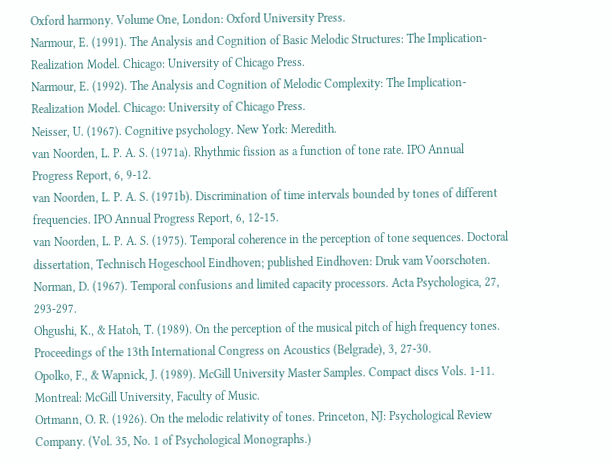Oxford harmony. Volume One, London: Oxford University Press.
Narmour, E. (1991). The Analysis and Cognition of Basic Melodic Structures: The Implication-Realization Model. Chicago: University of Chicago Press.
Narmour, E. (1992). The Analysis and Cognition of Melodic Complexity: The Implication-Realization Model. Chicago: University of Chicago Press.
Neisser, U. (1967). Cognitive psychology. New York: Meredith.
van Noorden, L. P. A. S. (1971a). Rhythmic fission as a function of tone rate. IPO Annual Progress Report, 6, 9-12.
van Noorden, L. P. A. S. (1971b). Discrimination of time intervals bounded by tones of different frequencies. IPO Annual Progress Report, 6, 12-15.
van Noorden, L. P. A. S. (1975). Temporal coherence in the perception of tone sequences. Doctoral dissertation, Technisch Hogeschool Eindhoven; published Eindhoven: Druk vam Voorschoten.
Norman, D. (1967). Temporal confusions and limited capacity processors. Acta Psychologica, 27, 293-297.
Ohgushi, K., & Hatoh, T. (1989). On the perception of the musical pitch of high frequency tones. Proceedings of the 13th International Congress on Acoustics (Belgrade), 3, 27-30.
Opolko, F., & Wapnick, J. (1989). McGill University Master Samples. Compact discs Vols. 1-11. Montreal: McGill University, Faculty of Music.
Ortmann, O. R. (1926). On the melodic relativity of tones. Princeton, NJ: Psychological Review Company. (Vol. 35, No. 1 of Psychological Monographs.)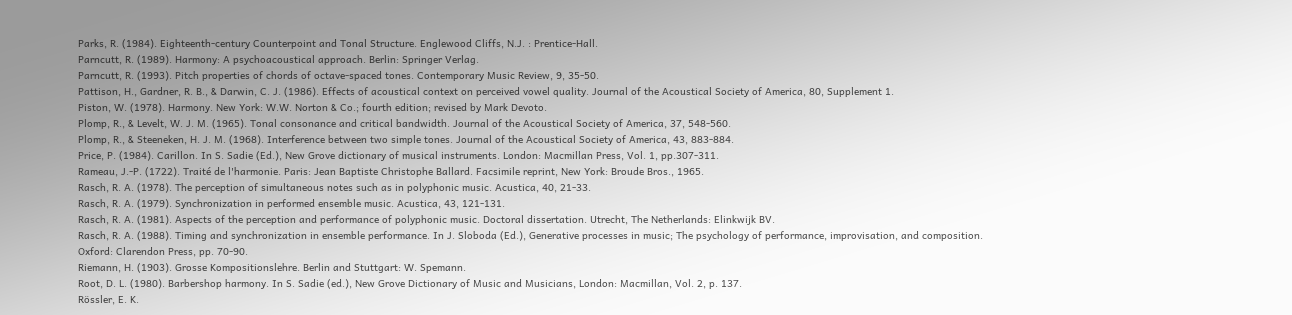Parks, R. (1984). Eighteenth-century Counterpoint and Tonal Structure. Englewood Cliffs, N.J. : Prentice-Hall.
Parncutt, R. (1989). Harmony: A psychoacoustical approach. Berlin: Springer Verlag.
Parncutt, R. (1993). Pitch properties of chords of octave-spaced tones. Contemporary Music Review, 9, 35-50.
Pattison, H., Gardner, R. B., & Darwin, C. J. (1986). Effects of acoustical context on perceived vowel quality. Journal of the Acoustical Society of America, 80, Supplement 1.
Piston, W. (1978). Harmony. New York: W.W. Norton & Co.; fourth edition; revised by Mark Devoto.
Plomp, R., & Levelt, W. J. M. (1965). Tonal consonance and critical bandwidth. Journal of the Acoustical Society of America, 37, 548-560.
Plomp, R., & Steeneken, H. J. M. (1968). Interference between two simple tones. Journal of the Acoustical Society of America, 43, 883-884.
Price, P. (1984). Carillon. In S. Sadie (Ed.), New Grove dictionary of musical instruments. London: Macmillan Press, Vol. 1, pp.307-311.
Rameau, J.-P. (1722). Traité de l'harmonie. Paris: Jean Baptiste Christophe Ballard. Facsimile reprint, New York: Broude Bros., 1965.
Rasch, R. A. (1978). The perception of simultaneous notes such as in polyphonic music. Acustica, 40, 21-33.
Rasch, R. A. (1979). Synchronization in performed ensemble music. Acustica, 43, 121-131.
Rasch, R. A. (1981). Aspects of the perception and performance of polyphonic music. Doctoral dissertation. Utrecht, The Netherlands: Elinkwijk BV.
Rasch, R. A. (1988). Timing and synchronization in ensemble performance. In J. Sloboda (Ed.), Generative processes in music; The psychology of performance, improvisation, and composition. Oxford: Clarendon Press, pp. 70-90.
Riemann, H. (1903). Grosse Kompositionslehre. Berlin and Stuttgart: W. Spemann.
Root, D. L. (1980). Barbershop harmony. In S. Sadie (ed.), New Grove Dictionary of Music and Musicians, London: Macmillan, Vol. 2, p. 137.
Rössler, E. K.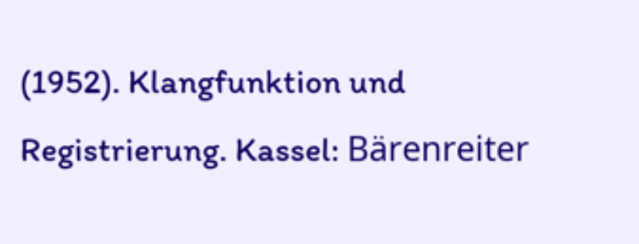(1952). Klangfunktion und Registrierung. Kassel: Bärenreiter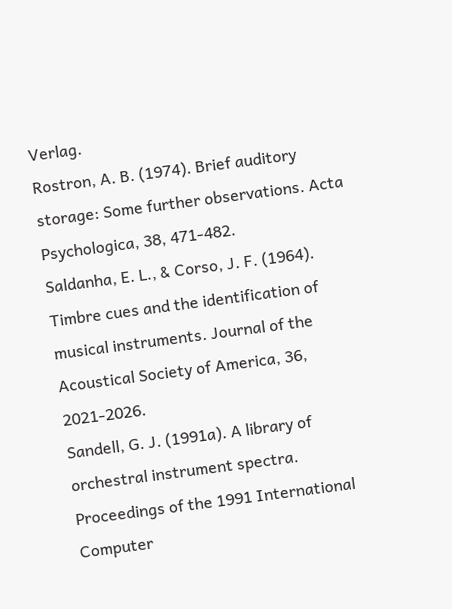Verlag.
Rostron, A. B. (1974). Brief auditory storage: Some further observations. Acta Psychologica, 38, 471-482.
Saldanha, E. L., & Corso, J. F. (1964). Timbre cues and the identification of musical instruments. Journal of the Acoustical Society of America, 36, 2021-2026.
Sandell, G. J. (1991a). A library of orchestral instrument spectra. Proceedings of the 1991 International Computer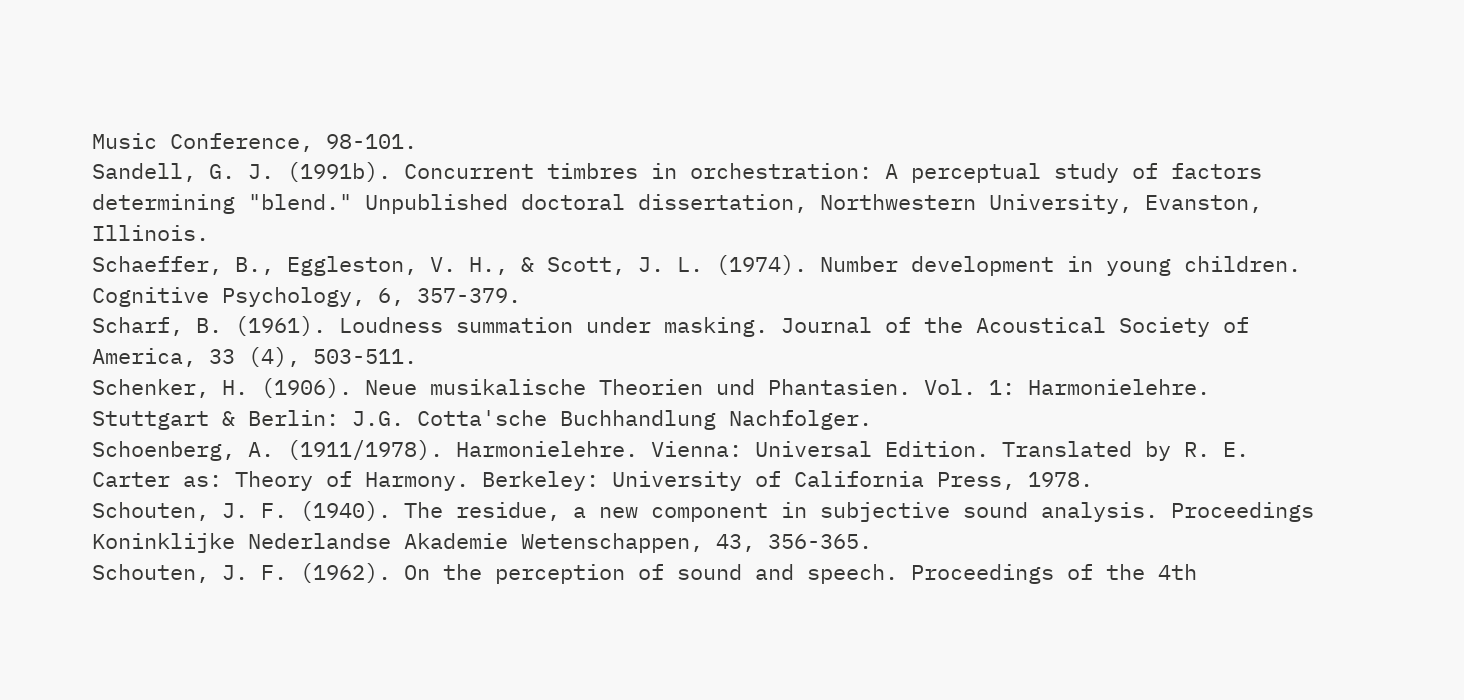Music Conference, 98-101.
Sandell, G. J. (1991b). Concurrent timbres in orchestration: A perceptual study of factors determining "blend." Unpublished doctoral dissertation, Northwestern University, Evanston, Illinois.
Schaeffer, B., Eggleston, V. H., & Scott, J. L. (1974). Number development in young children. Cognitive Psychology, 6, 357-379.
Scharf, B. (1961). Loudness summation under masking. Journal of the Acoustical Society of America, 33 (4), 503-511.
Schenker, H. (1906). Neue musikalische Theorien und Phantasien. Vol. 1: Harmonielehre. Stuttgart & Berlin: J.G. Cotta'sche Buchhandlung Nachfolger.
Schoenberg, A. (1911/1978). Harmonielehre. Vienna: Universal Edition. Translated by R. E. Carter as: Theory of Harmony. Berkeley: University of California Press, 1978.
Schouten, J. F. (1940). The residue, a new component in subjective sound analysis. Proceedings Koninklijke Nederlandse Akademie Wetenschappen, 43, 356-365.
Schouten, J. F. (1962). On the perception of sound and speech. Proceedings of the 4th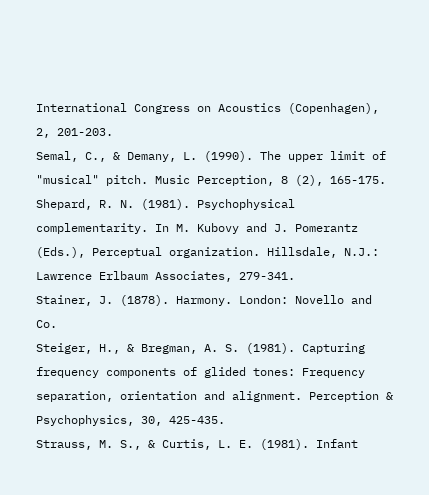International Congress on Acoustics (Copenhagen), 2, 201-203.
Semal, C., & Demany, L. (1990). The upper limit of "musical" pitch. Music Perception, 8 (2), 165-175.
Shepard, R. N. (1981). Psychophysical complementarity. In M. Kubovy and J. Pomerantz (Eds.), Perceptual organization. Hillsdale, N.J.: Lawrence Erlbaum Associates, 279-341.
Stainer, J. (1878). Harmony. London: Novello and Co.
Steiger, H., & Bregman, A. S. (1981). Capturing frequency components of glided tones: Frequency separation, orientation and alignment. Perception & Psychophysics, 30, 425-435.
Strauss, M. S., & Curtis, L. E. (1981). Infant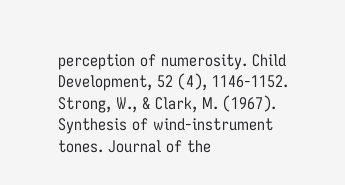perception of numerosity. Child Development, 52 (4), 1146-1152.
Strong, W., & Clark, M. (1967). Synthesis of wind-instrument tones. Journal of the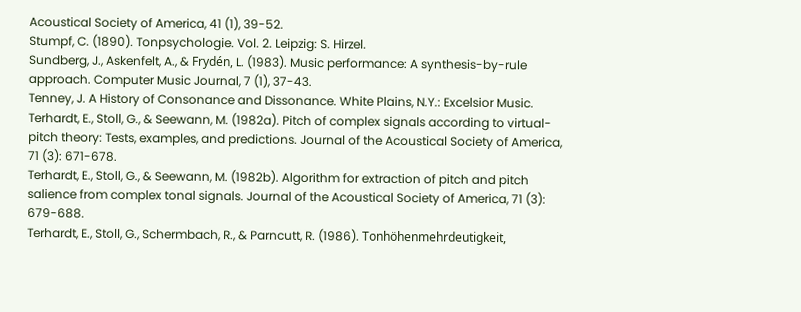Acoustical Society of America, 41 (1), 39-52.
Stumpf, C. (1890). Tonpsychologie. Vol. 2. Leipzig: S. Hirzel.
Sundberg, J., Askenfelt, A., & Frydén, L. (1983). Music performance: A synthesis-by-rule approach. Computer Music Journal, 7 (1), 37-43.
Tenney, J. A History of Consonance and Dissonance. White Plains, N.Y.: Excelsior Music.
Terhardt, E., Stoll, G., & Seewann, M. (1982a). Pitch of complex signals according to virtual-pitch theory: Tests, examples, and predictions. Journal of the Acoustical Society of America, 71 (3): 671-678.
Terhardt, E., Stoll, G., & Seewann, M. (1982b). Algorithm for extraction of pitch and pitch salience from complex tonal signals. Journal of the Acoustical Society of America, 71 (3): 679-688.
Terhardt, E., Stoll, G., Schermbach, R., & Parncutt, R. (1986). Tonhöhenmehrdeutigkeit,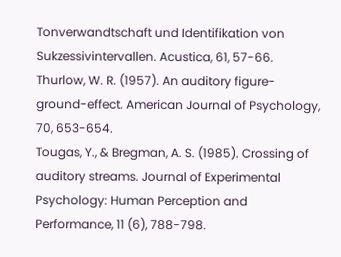Tonverwandtschaft und Identifikation von Sukzessivintervallen. Acustica, 61, 57-66.
Thurlow, W. R. (1957). An auditory figure-ground-effect. American Journal of Psychology, 70, 653-654.
Tougas, Y., & Bregman, A. S. (1985). Crossing of auditory streams. Journal of Experimental Psychology: Human Perception and Performance, 11 (6), 788-798.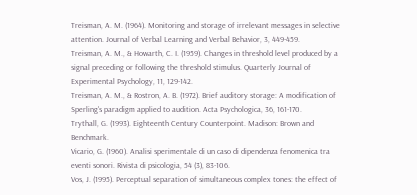Treisman, A. M. (1964). Monitoring and storage of irrelevant messages in selective attention. Journal of Verbal Learning and Verbal Behavior, 3, 449-459.
Treisman, A. M., & Howarth, C. I. (1959). Changes in threshold level produced by a signal preceding or following the threshold stimulus. Quarterly Journal of Experimental Psychology, 11, 129-142.
Treisman, A. M., & Rostron, A. B. (1972). Brief auditory storage: A modification of Sperling's paradigm applied to audition. Acta Psychologica, 36, 161-170.
Trythall, G. (1993). Eighteenth Century Counterpoint. Madison: Brown and Benchmark.
Vicario, G. (1960). Analisi sperimentale di un caso di dipendenza fenomenica tra eventi sonori. Rivista di psicologia, 54 (3), 83-106.
Vos, J. (1995). Perceptual separation of simultaneous complex tones: the effect of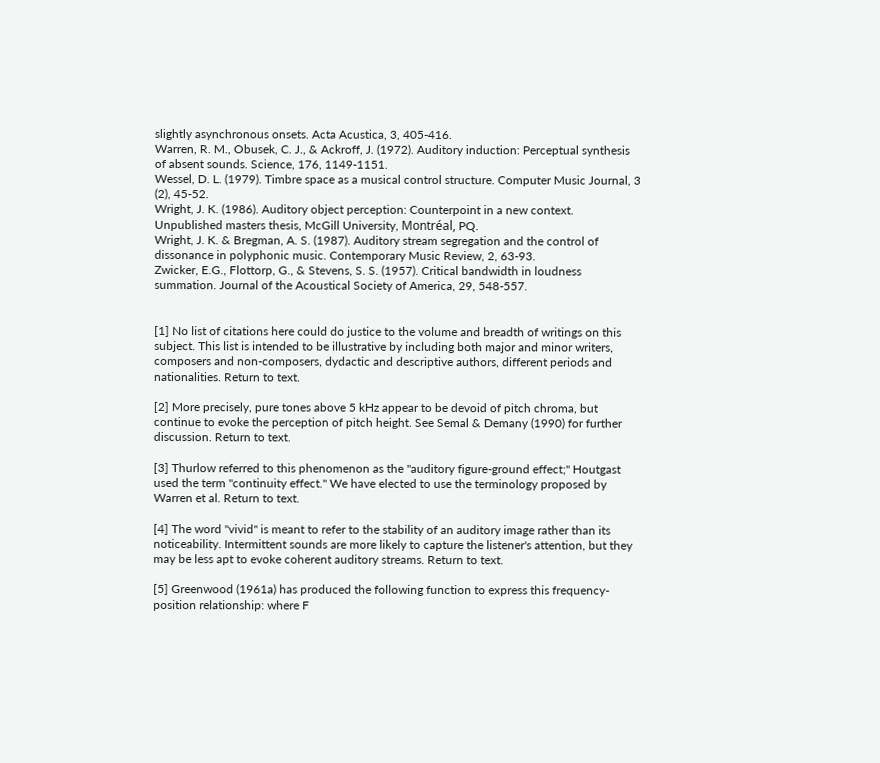slightly asynchronous onsets. Acta Acustica, 3, 405-416.
Warren, R. M., Obusek, C. J., & Ackroff, J. (1972). Auditory induction: Perceptual synthesis of absent sounds. Science, 176, 1149-1151.
Wessel, D. L. (1979). Timbre space as a musical control structure. Computer Music Journal, 3 (2), 45-52.
Wright, J. K. (1986). Auditory object perception: Counterpoint in a new context. Unpublished masters thesis, McGill University, Montréal, PQ.
Wright, J. K. & Bregman, A. S. (1987). Auditory stream segregation and the control of dissonance in polyphonic music. Contemporary Music Review, 2, 63-93.
Zwicker, E.G., Flottorp, G., & Stevens, S. S. (1957). Critical bandwidth in loudness summation. Journal of the Acoustical Society of America, 29, 548-557.


[1] No list of citations here could do justice to the volume and breadth of writings on this subject. This list is intended to be illustrative by including both major and minor writers, composers and non-composers, dydactic and descriptive authors, different periods and nationalities. Return to text.

[2] More precisely, pure tones above 5 kHz appear to be devoid of pitch chroma, but continue to evoke the perception of pitch height. See Semal & Demany (1990) for further discussion. Return to text.

[3] Thurlow referred to this phenomenon as the "auditory figure-ground effect;" Houtgast used the term "continuity effect." We have elected to use the terminology proposed by Warren et al. Return to text.

[4] The word "vivid" is meant to refer to the stability of an auditory image rather than its noticeability. Intermittent sounds are more likely to capture the listener's attention, but they may be less apt to evoke coherent auditory streams. Return to text.

[5] Greenwood (1961a) has produced the following function to express this frequency-position relationship: where F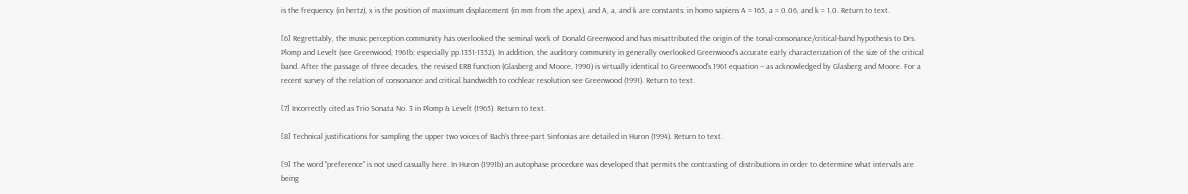is the frequency (in hertz), x is the position of maximum displacement (in mm from the apex), and A, a, and k are constants: in homo sapiens A = 165, a = 0.06, and k = 1.0. Return to text.

[6] Regrettably, the music perception community has overlooked the seminal work of Donald Greenwood and has misattributed the origin of the tonal-consonance/critical-band hypothesis to Drs. Plomp and Levelt (see Greenwood, 1961b; especially pp.1351-1352). In addition, the auditory community in generally overlooked Greenwood's accurate early characterization of the size of the critical band. After the passage of three decades, the revised ERB function (Glasberg and Moore, 1990) is virtually identical to Greenwood's 1961 equation -- as acknowledged by Glasberg and Moore. For a recent survey of the relation of consonance and critical bandwidth to cochlear resolution see Greenwood (1991). Return to text.

[7] Incorrectly cited as Trio Sonata No. 3 in Plomp & Levelt (1965). Return to text.

[8] Technical justifications for sampling the upper two voices of Bach's three-part Sinfonias are detailed in Huron (1994). Return to text.

[9] The word "preference" is not used casually here. In Huron (1991b) an autophase procedure was developed that permits the contrasting of distributions in order to determine what intervals are being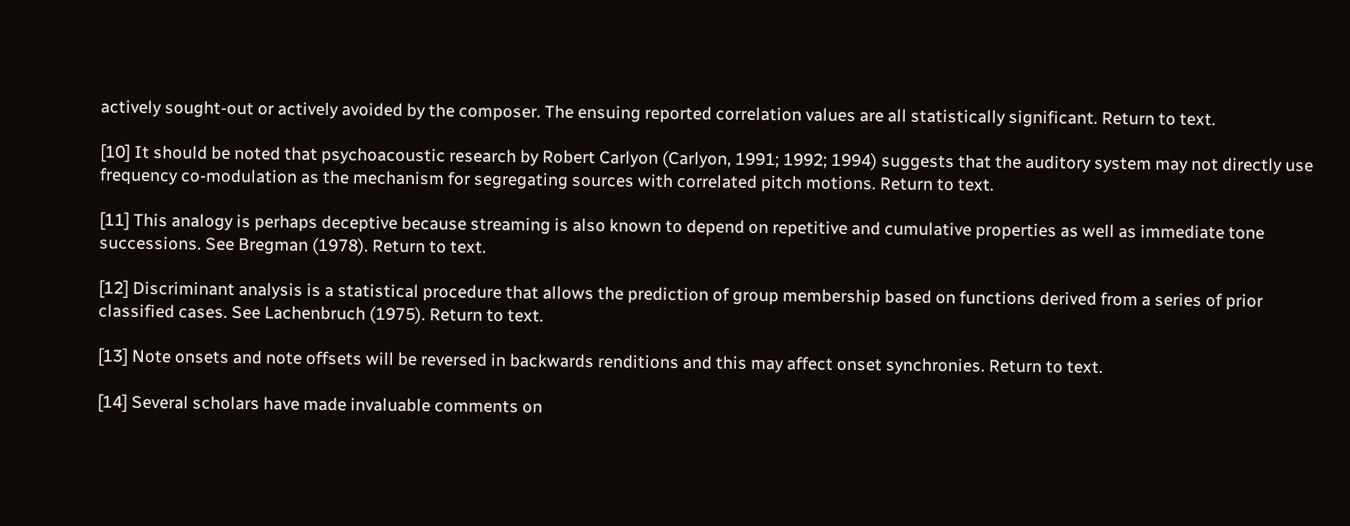actively sought-out or actively avoided by the composer. The ensuing reported correlation values are all statistically significant. Return to text.

[10] It should be noted that psychoacoustic research by Robert Carlyon (Carlyon, 1991; 1992; 1994) suggests that the auditory system may not directly use frequency co-modulation as the mechanism for segregating sources with correlated pitch motions. Return to text.

[11] This analogy is perhaps deceptive because streaming is also known to depend on repetitive and cumulative properties as well as immediate tone successions. See Bregman (1978). Return to text.

[12] Discriminant analysis is a statistical procedure that allows the prediction of group membership based on functions derived from a series of prior classified cases. See Lachenbruch (1975). Return to text.

[13] Note onsets and note offsets will be reversed in backwards renditions and this may affect onset synchronies. Return to text.

[14] Several scholars have made invaluable comments on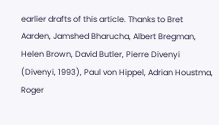earlier drafts of this article. Thanks to Bret Aarden, Jamshed Bharucha, Albert Bregman, Helen Brown, David Butler, Pierre Divenyi (Divenyi, 1993), Paul von Hippel, Adrian Houstma, Roger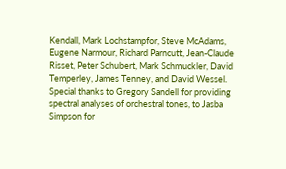Kendall, Mark Lochstampfor, Steve McAdams, Eugene Narmour, Richard Parncutt, Jean-Claude Risset, Peter Schubert, Mark Schmuckler, David Temperley, James Tenney, and David Wessel. Special thanks to Gregory Sandell for providing spectral analyses of orchestral tones, to Jasba Simpson for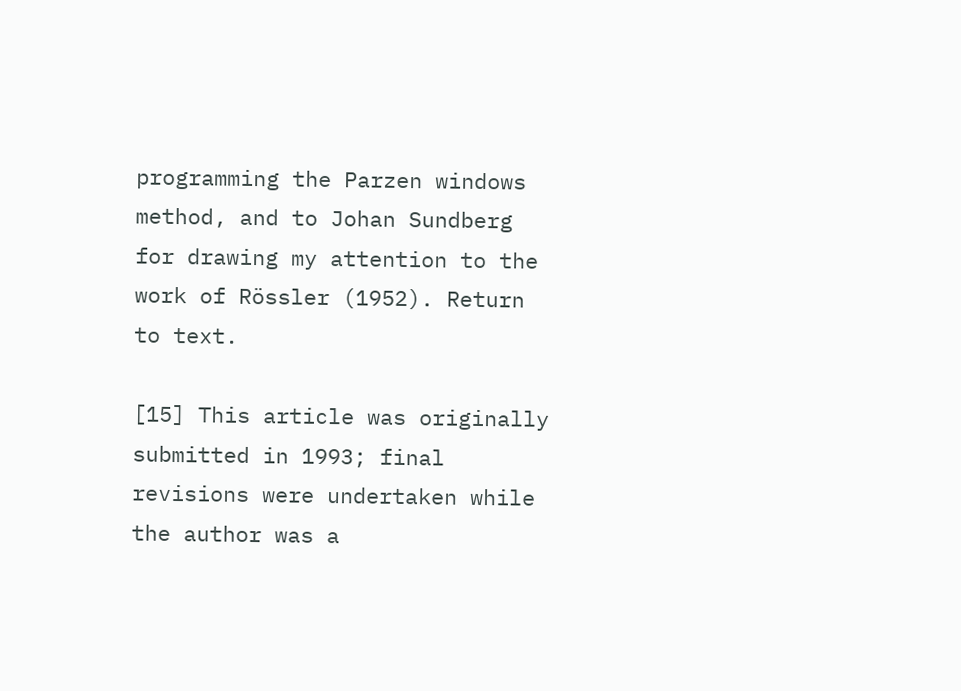programming the Parzen windows method, and to Johan Sundberg for drawing my attention to the work of Rössler (1952). Return to text.

[15] This article was originally submitted in 1993; final revisions were undertaken while the author was a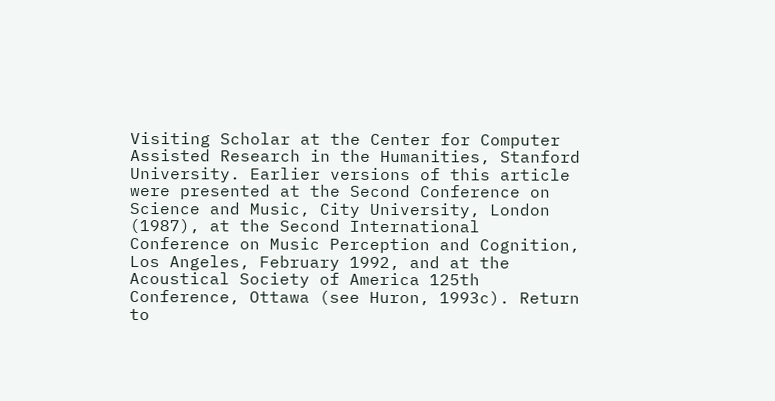Visiting Scholar at the Center for Computer Assisted Research in the Humanities, Stanford University. Earlier versions of this article were presented at the Second Conference on Science and Music, City University, London (1987), at the Second International Conference on Music Perception and Cognition, Los Angeles, February 1992, and at the Acoustical Society of America 125th Conference, Ottawa (see Huron, 1993c). Return to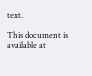text.

This document is available at